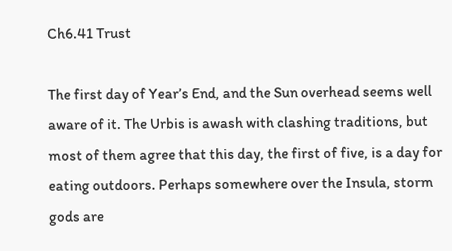Ch6.41 Trust

The first day of Year’s End, and the Sun overhead seems well aware of it. The Urbis is awash with clashing traditions, but most of them agree that this day, the first of five, is a day for eating outdoors. Perhaps somewhere over the Insula, storm gods are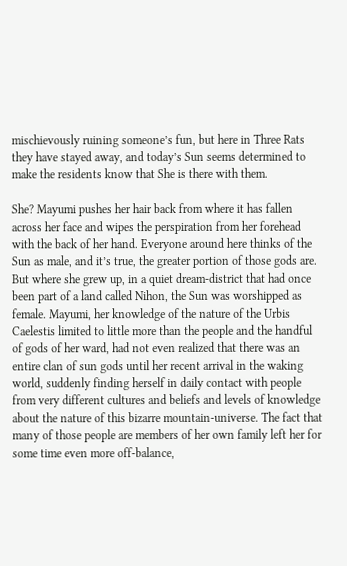mischievously ruining someone’s fun, but here in Three Rats they have stayed away, and today’s Sun seems determined to make the residents know that She is there with them.

She? Mayumi pushes her hair back from where it has fallen across her face and wipes the perspiration from her forehead with the back of her hand. Everyone around here thinks of the Sun as male, and it’s true, the greater portion of those gods are. But where she grew up, in a quiet dream-district that had once been part of a land called Nihon, the Sun was worshipped as female. Mayumi, her knowledge of the nature of the Urbis Caelestis limited to little more than the people and the handful of gods of her ward, had not even realized that there was an entire clan of sun gods until her recent arrival in the waking world, suddenly finding herself in daily contact with people from very different cultures and beliefs and levels of knowledge about the nature of this bizarre mountain-universe. The fact that many of those people are members of her own family left her for some time even more off-balance,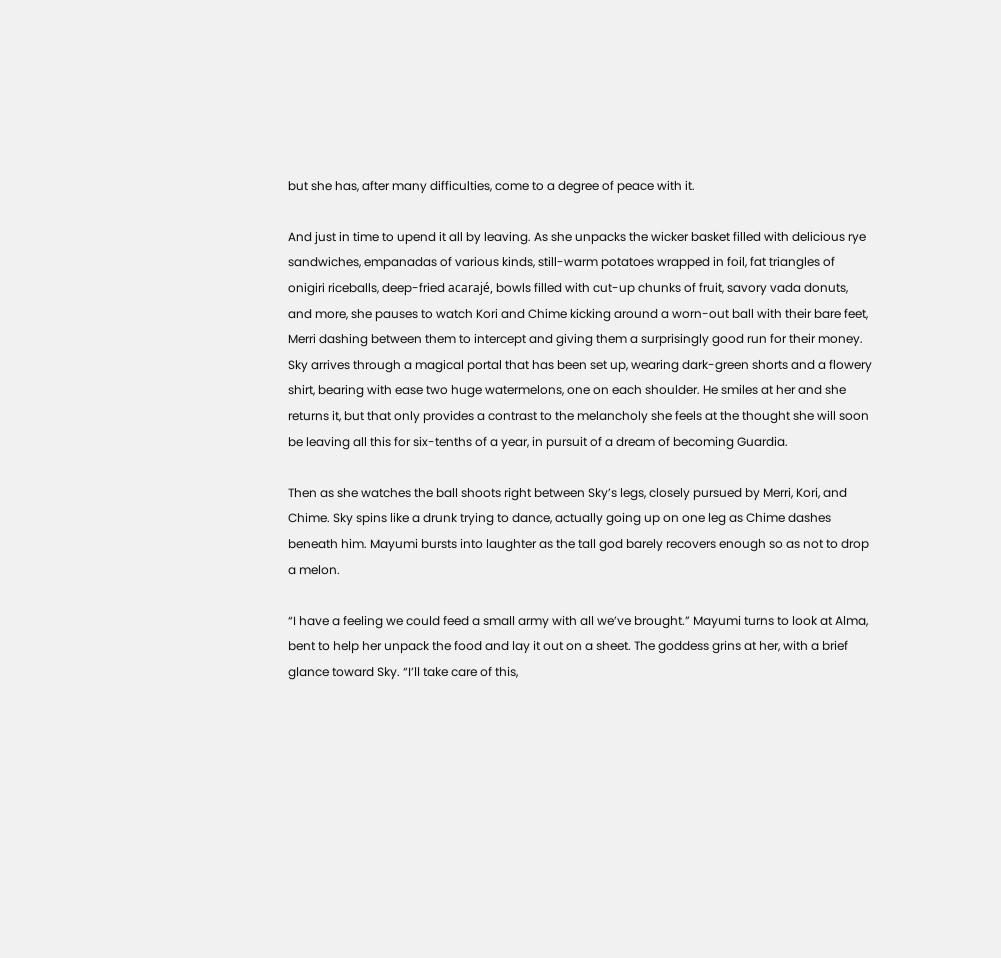but she has, after many difficulties, come to a degree of peace with it.

And just in time to upend it all by leaving. As she unpacks the wicker basket filled with delicious rye sandwiches, empanadas of various kinds, still-warm potatoes wrapped in foil, fat triangles of onigiri riceballs, deep-fried acarajé, bowls filled with cut-up chunks of fruit, savory vada donuts, and more, she pauses to watch Kori and Chime kicking around a worn-out ball with their bare feet, Merri dashing between them to intercept and giving them a surprisingly good run for their money. Sky arrives through a magical portal that has been set up, wearing dark-green shorts and a flowery shirt, bearing with ease two huge watermelons, one on each shoulder. He smiles at her and she returns it, but that only provides a contrast to the melancholy she feels at the thought she will soon be leaving all this for six-tenths of a year, in pursuit of a dream of becoming Guardia.

Then as she watches the ball shoots right between Sky’s legs, closely pursued by Merri, Kori, and Chime. Sky spins like a drunk trying to dance, actually going up on one leg as Chime dashes beneath him. Mayumi bursts into laughter as the tall god barely recovers enough so as not to drop a melon.

“I have a feeling we could feed a small army with all we’ve brought.” Mayumi turns to look at Alma, bent to help her unpack the food and lay it out on a sheet. The goddess grins at her, with a brief glance toward Sky. “I’ll take care of this,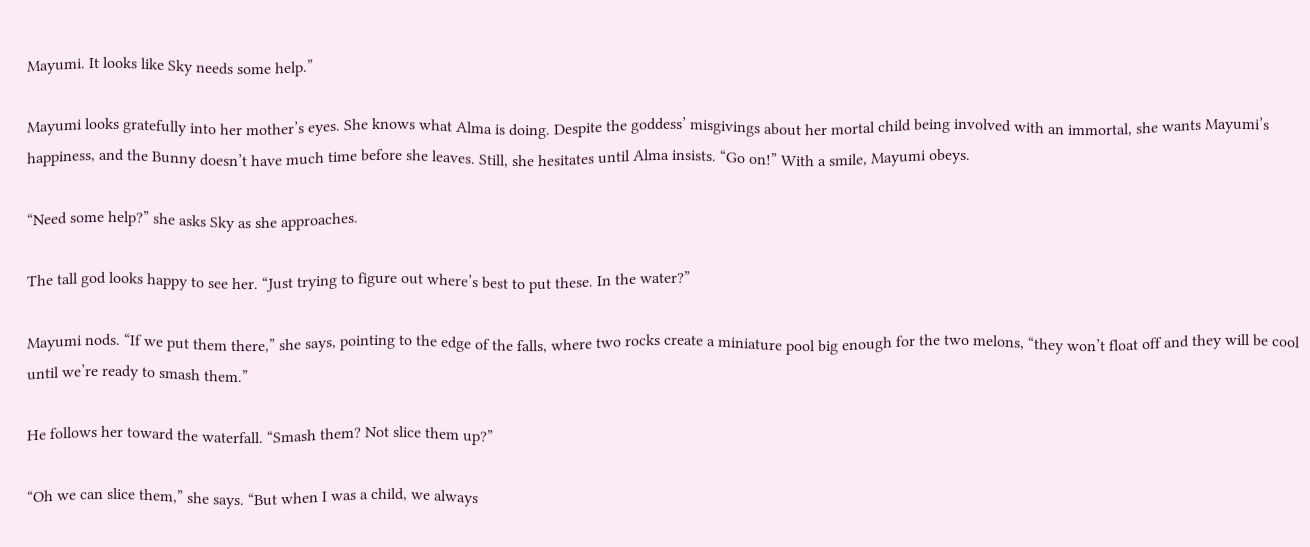Mayumi. It looks like Sky needs some help.”

Mayumi looks gratefully into her mother’s eyes. She knows what Alma is doing. Despite the goddess’ misgivings about her mortal child being involved with an immortal, she wants Mayumi’s happiness, and the Bunny doesn’t have much time before she leaves. Still, she hesitates until Alma insists. “Go on!” With a smile, Mayumi obeys.

“Need some help?” she asks Sky as she approaches.

The tall god looks happy to see her. “Just trying to figure out where’s best to put these. In the water?”

Mayumi nods. “If we put them there,” she says, pointing to the edge of the falls, where two rocks create a miniature pool big enough for the two melons, “they won’t float off and they will be cool until we’re ready to smash them.”

He follows her toward the waterfall. “Smash them? Not slice them up?”

“Oh we can slice them,” she says. “But when I was a child, we always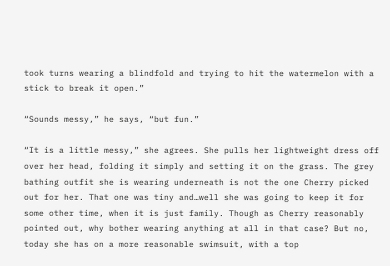took turns wearing a blindfold and trying to hit the watermelon with a stick to break it open.”

“Sounds messy,” he says, “but fun.”

“It is a little messy,” she agrees. She pulls her lightweight dress off over her head, folding it simply and setting it on the grass. The grey bathing outfit she is wearing underneath is not the one Cherry picked out for her. That one was tiny and…well she was going to keep it for some other time, when it is just family. Though as Cherry reasonably pointed out, why bother wearing anything at all in that case? But no, today she has on a more reasonable swimsuit, with a top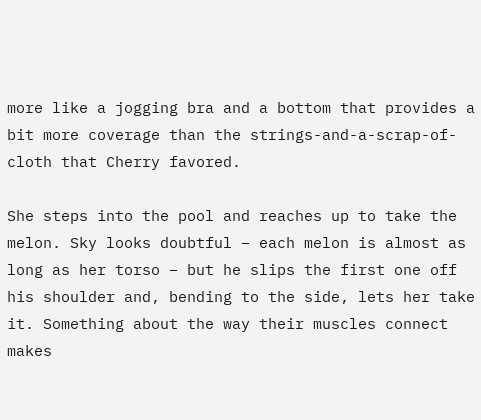more like a jogging bra and a bottom that provides a bit more coverage than the strings-and-a-scrap-of-cloth that Cherry favored.

She steps into the pool and reaches up to take the melon. Sky looks doubtful – each melon is almost as long as her torso – but he slips the first one off his shoulder and, bending to the side, lets her take it. Something about the way their muscles connect makes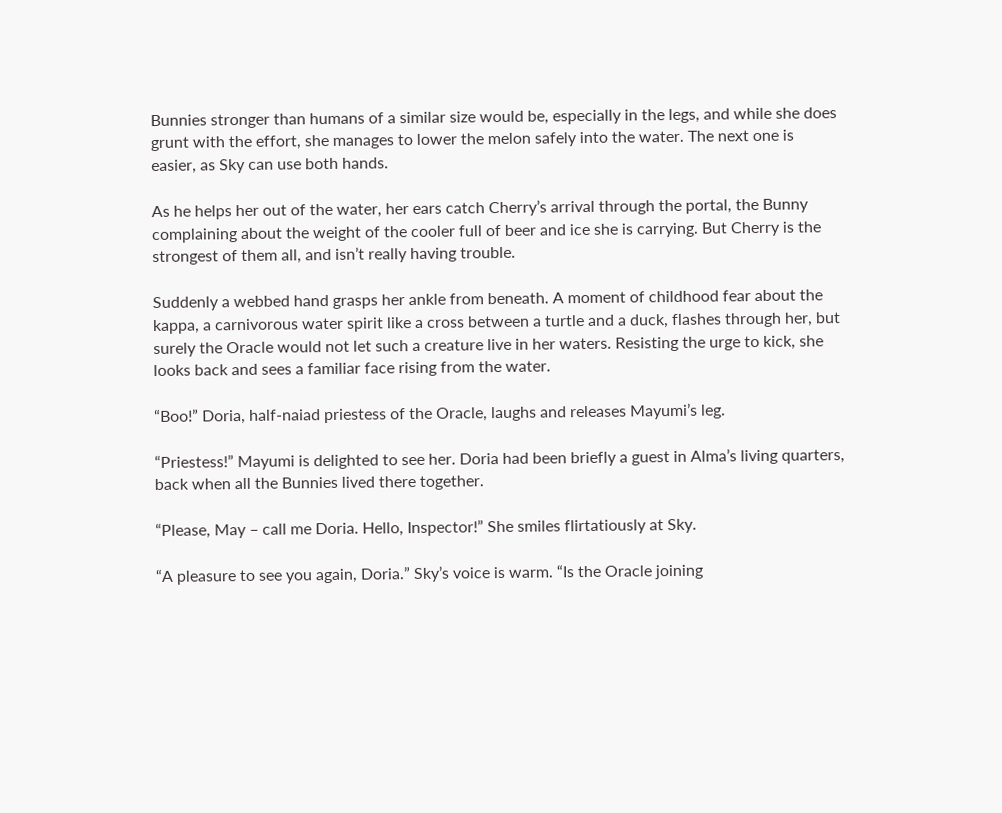Bunnies stronger than humans of a similar size would be, especially in the legs, and while she does grunt with the effort, she manages to lower the melon safely into the water. The next one is easier, as Sky can use both hands.

As he helps her out of the water, her ears catch Cherry’s arrival through the portal, the Bunny complaining about the weight of the cooler full of beer and ice she is carrying. But Cherry is the strongest of them all, and isn’t really having trouble.

Suddenly a webbed hand grasps her ankle from beneath. A moment of childhood fear about the kappa, a carnivorous water spirit like a cross between a turtle and a duck, flashes through her, but surely the Oracle would not let such a creature live in her waters. Resisting the urge to kick, she looks back and sees a familiar face rising from the water.

“Boo!” Doria, half-naiad priestess of the Oracle, laughs and releases Mayumi’s leg.

“Priestess!” Mayumi is delighted to see her. Doria had been briefly a guest in Alma’s living quarters, back when all the Bunnies lived there together.

“Please, May – call me Doria. Hello, Inspector!” She smiles flirtatiously at Sky.

“A pleasure to see you again, Doria.” Sky’s voice is warm. “Is the Oracle joining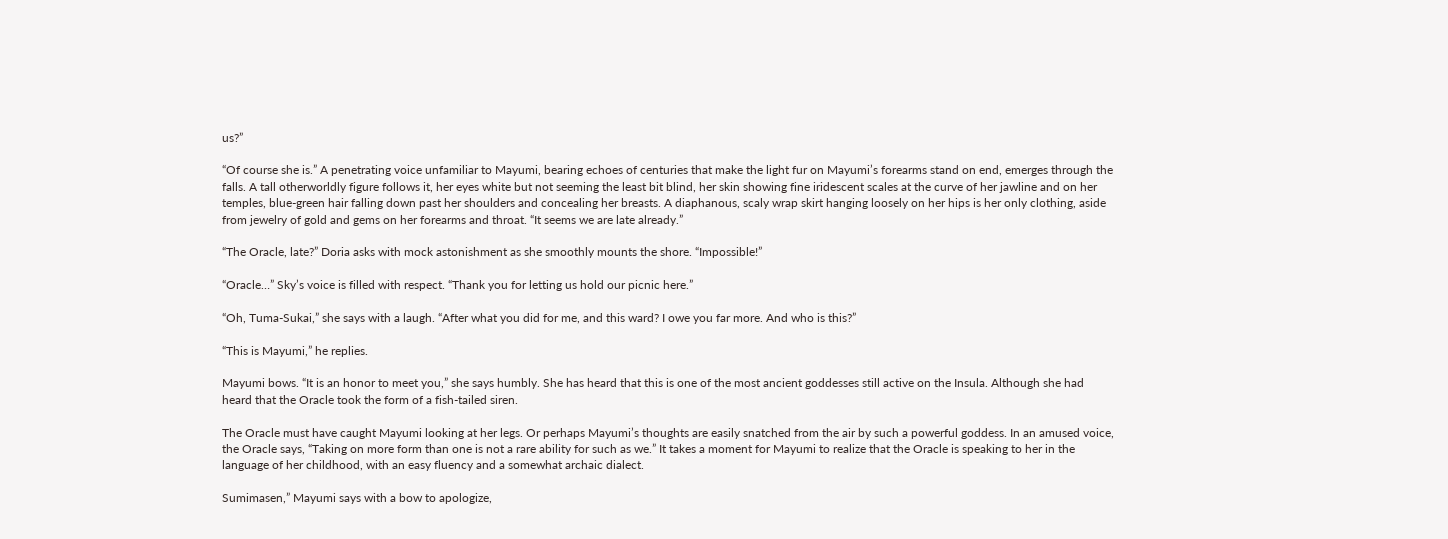us?”

“Of course she is.” A penetrating voice unfamiliar to Mayumi, bearing echoes of centuries that make the light fur on Mayumi’s forearms stand on end, emerges through the falls. A tall otherworldly figure follows it, her eyes white but not seeming the least bit blind, her skin showing fine iridescent scales at the curve of her jawline and on her temples, blue-green hair falling down past her shoulders and concealing her breasts. A diaphanous, scaly wrap skirt hanging loosely on her hips is her only clothing, aside from jewelry of gold and gems on her forearms and throat. “It seems we are late already.”

“The Oracle, late?” Doria asks with mock astonishment as she smoothly mounts the shore. “Impossible!”

“Oracle…” Sky’s voice is filled with respect. “Thank you for letting us hold our picnic here.”

“Oh, Tuma-Sukai,” she says with a laugh. “After what you did for me, and this ward? I owe you far more. And who is this?”

“This is Mayumi,” he replies.

Mayumi bows. “It is an honor to meet you,” she says humbly. She has heard that this is one of the most ancient goddesses still active on the Insula. Although she had heard that the Oracle took the form of a fish-tailed siren.

The Oracle must have caught Mayumi looking at her legs. Or perhaps Mayumi’s thoughts are easily snatched from the air by such a powerful goddess. In an amused voice, the Oracle says, “Taking on more form than one is not a rare ability for such as we.” It takes a moment for Mayumi to realize that the Oracle is speaking to her in the language of her childhood, with an easy fluency and a somewhat archaic dialect.

Sumimasen,” Mayumi says with a bow to apologize,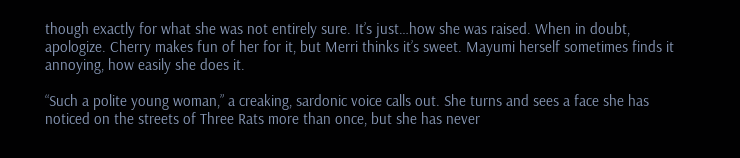though exactly for what she was not entirely sure. It’s just…how she was raised. When in doubt, apologize. Cherry makes fun of her for it, but Merri thinks it’s sweet. Mayumi herself sometimes finds it annoying, how easily she does it.

“Such a polite young woman,” a creaking, sardonic voice calls out. She turns and sees a face she has noticed on the streets of Three Rats more than once, but she has never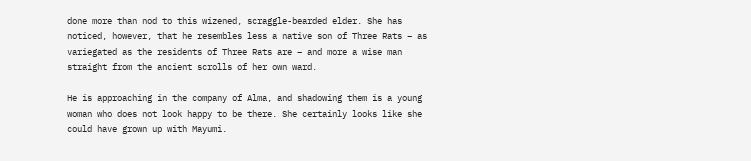done more than nod to this wizened, scraggle-bearded elder. She has noticed, however, that he resembles less a native son of Three Rats – as variegated as the residents of Three Rats are – and more a wise man straight from the ancient scrolls of her own ward.

He is approaching in the company of Alma, and shadowing them is a young woman who does not look happy to be there. She certainly looks like she could have grown up with Mayumi.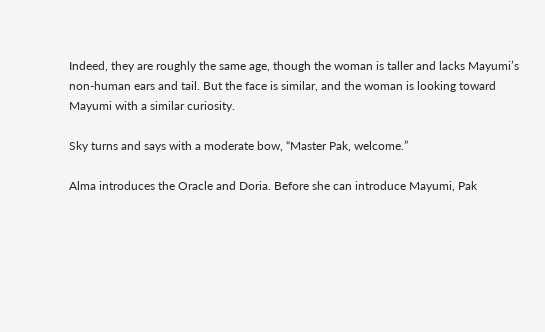Indeed, they are roughly the same age, though the woman is taller and lacks Mayumi’s non-human ears and tail. But the face is similar, and the woman is looking toward Mayumi with a similar curiosity.

Sky turns and says with a moderate bow, “Master Pak, welcome.”

Alma introduces the Oracle and Doria. Before she can introduce Mayumi, Pak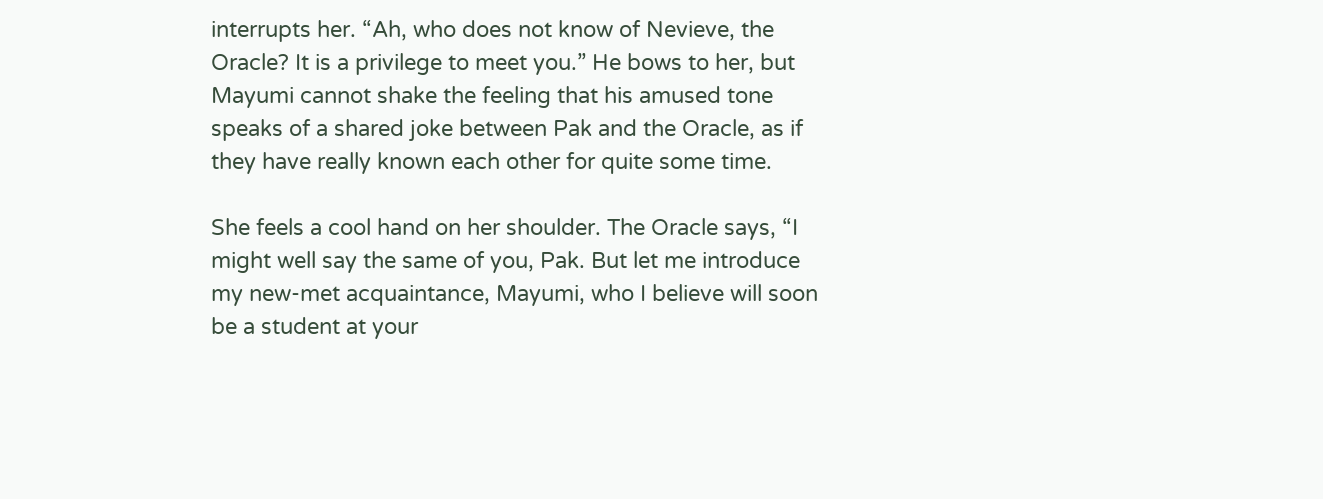interrupts her. “Ah, who does not know of Nevieve, the Oracle? It is a privilege to meet you.” He bows to her, but Mayumi cannot shake the feeling that his amused tone speaks of a shared joke between Pak and the Oracle, as if they have really known each other for quite some time.

She feels a cool hand on her shoulder. The Oracle says, “I might well say the same of you, Pak. But let me introduce my new-met acquaintance, Mayumi, who I believe will soon be a student at your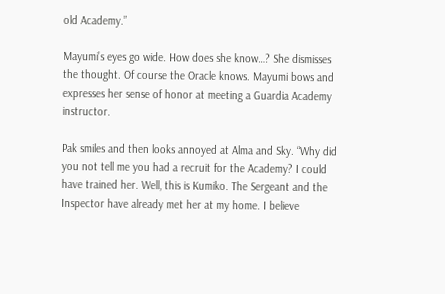old Academy.”

Mayumi’s eyes go wide. How does she know…? She dismisses the thought. Of course the Oracle knows. Mayumi bows and expresses her sense of honor at meeting a Guardia Academy instructor.

Pak smiles and then looks annoyed at Alma and Sky. “Why did you not tell me you had a recruit for the Academy? I could have trained her. Well, this is Kumiko. The Sergeant and the Inspector have already met her at my home. I believe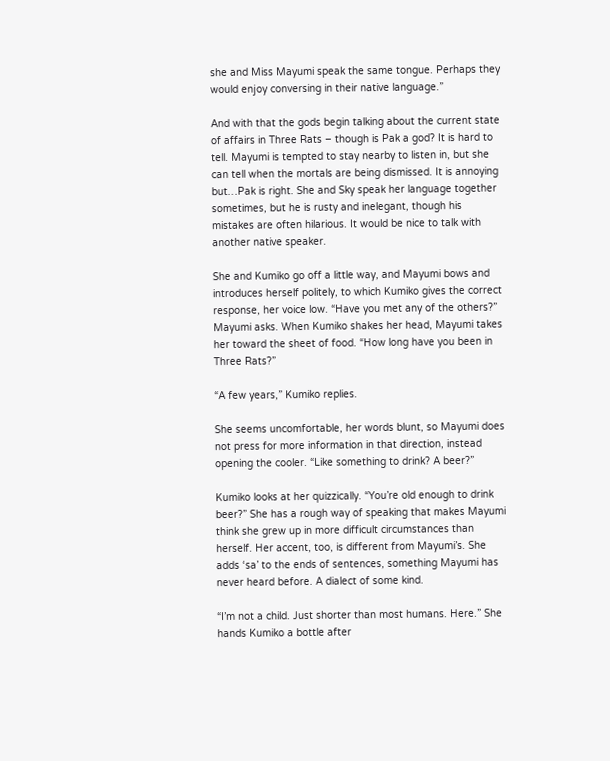she and Miss Mayumi speak the same tongue. Perhaps they would enjoy conversing in their native language.”

And with that the gods begin talking about the current state of affairs in Three Rats – though is Pak a god? It is hard to tell. Mayumi is tempted to stay nearby to listen in, but she can tell when the mortals are being dismissed. It is annoying but…Pak is right. She and Sky speak her language together sometimes, but he is rusty and inelegant, though his mistakes are often hilarious. It would be nice to talk with another native speaker.

She and Kumiko go off a little way, and Mayumi bows and introduces herself politely, to which Kumiko gives the correct response, her voice low. “Have you met any of the others?” Mayumi asks. When Kumiko shakes her head, Mayumi takes her toward the sheet of food. “How long have you been in Three Rats?”

“A few years,” Kumiko replies.

She seems uncomfortable, her words blunt, so Mayumi does not press for more information in that direction, instead opening the cooler. “Like something to drink? A beer?”

Kumiko looks at her quizzically. “You’re old enough to drink beer?” She has a rough way of speaking that makes Mayumi think she grew up in more difficult circumstances than herself. Her accent, too, is different from Mayumi’s. She adds ‘sa’ to the ends of sentences, something Mayumi has never heard before. A dialect of some kind.

“I’m not a child. Just shorter than most humans. Here.” She hands Kumiko a bottle after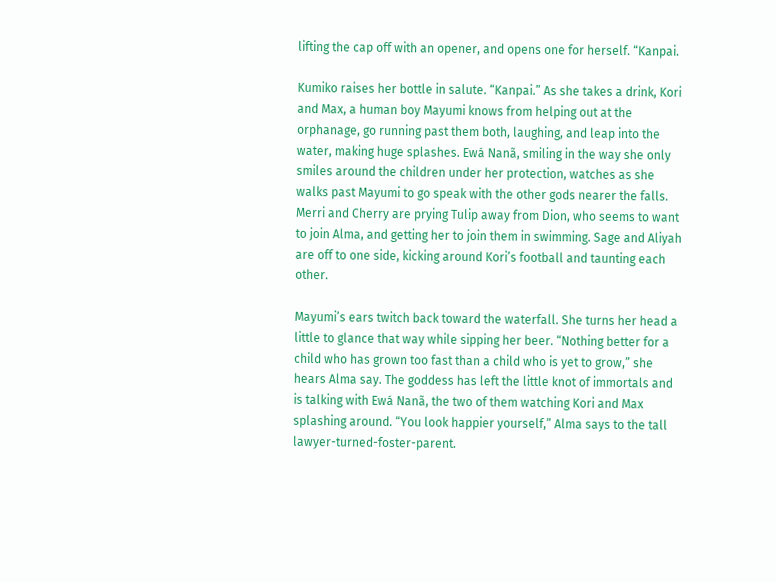lifting the cap off with an opener, and opens one for herself. “Kanpai.

Kumiko raises her bottle in salute. “Kanpai.” As she takes a drink, Kori and Max, a human boy Mayumi knows from helping out at the orphanage, go running past them both, laughing, and leap into the water, making huge splashes. Ewá Nanã, smiling in the way she only smiles around the children under her protection, watches as she walks past Mayumi to go speak with the other gods nearer the falls. Merri and Cherry are prying Tulip away from Dion, who seems to want to join Alma, and getting her to join them in swimming. Sage and Aliyah are off to one side, kicking around Kori’s football and taunting each other.

Mayumi’s ears twitch back toward the waterfall. She turns her head a little to glance that way while sipping her beer. “Nothing better for a child who has grown too fast than a child who is yet to grow,” she hears Alma say. The goddess has left the little knot of immortals and is talking with Ewá Nanã, the two of them watching Kori and Max splashing around. “You look happier yourself,” Alma says to the tall lawyer-turned-foster-parent.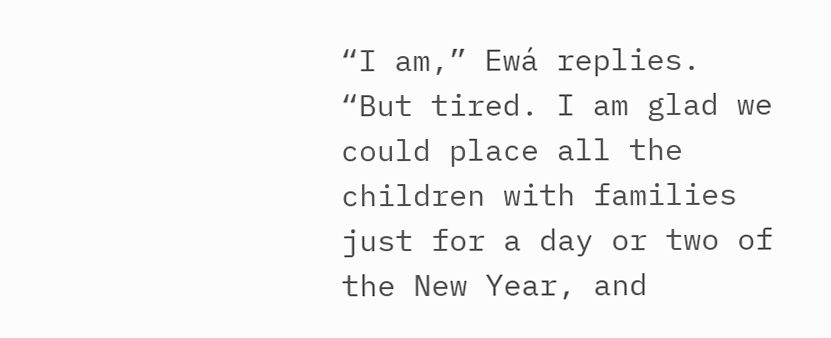“I am,” Ewá replies. “But tired. I am glad we could place all the children with families just for a day or two of the New Year, and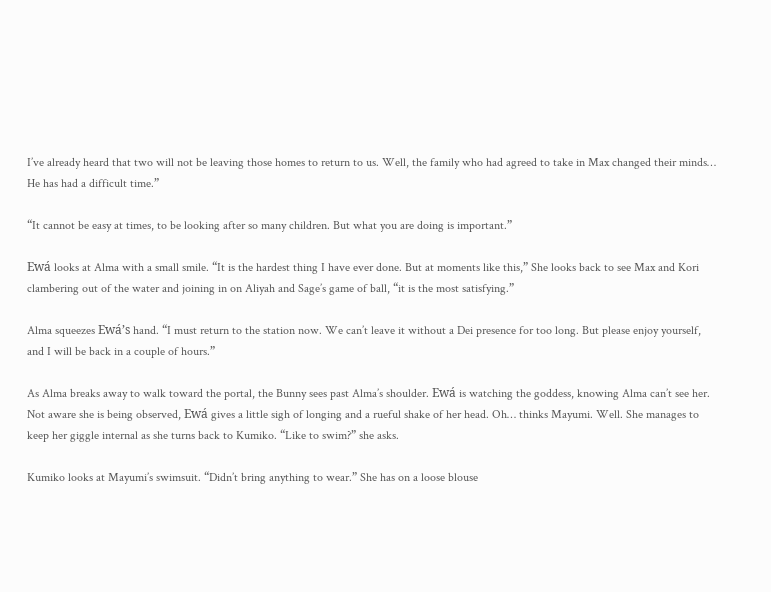I’ve already heard that two will not be leaving those homes to return to us. Well, the family who had agreed to take in Max changed their minds… He has had a difficult time.”

“It cannot be easy at times, to be looking after so many children. But what you are doing is important.”

Ewá looks at Alma with a small smile. “It is the hardest thing I have ever done. But at moments like this,” She looks back to see Max and Kori clambering out of the water and joining in on Aliyah and Sage’s game of ball, “it is the most satisfying.”

Alma squeezes Ewá’s hand. “I must return to the station now. We can’t leave it without a Dei presence for too long. But please enjoy yourself, and I will be back in a couple of hours.”

As Alma breaks away to walk toward the portal, the Bunny sees past Alma’s shoulder. Ewá is watching the goddess, knowing Alma can’t see her. Not aware she is being observed, Ewá gives a little sigh of longing and a rueful shake of her head. Oh… thinks Mayumi. Well. She manages to keep her giggle internal as she turns back to Kumiko. “Like to swim?” she asks.

Kumiko looks at Mayumi’s swimsuit. “Didn’t bring anything to wear.” She has on a loose blouse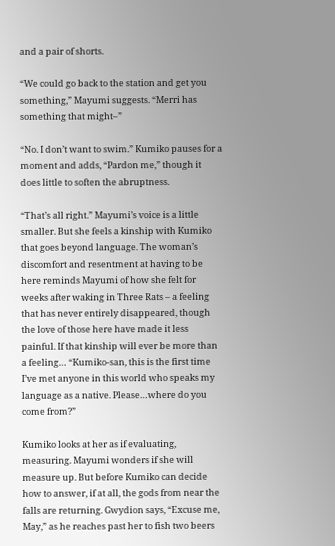and a pair of shorts.

“We could go back to the station and get you something,” Mayumi suggests. “Merri has something that might–”

“No. I don’t want to swim.” Kumiko pauses for a moment and adds, “Pardon me,” though it does little to soften the abruptness.

“That’s all right.” Mayumi’s voice is a little smaller. But she feels a kinship with Kumiko that goes beyond language. The woman’s discomfort and resentment at having to be here reminds Mayumi of how she felt for weeks after waking in Three Rats – a feeling that has never entirely disappeared, though the love of those here have made it less painful. If that kinship will ever be more than a feeling… “Kumiko-san, this is the first time I’ve met anyone in this world who speaks my language as a native. Please…where do you come from?”

Kumiko looks at her as if evaluating, measuring. Mayumi wonders if she will measure up. But before Kumiko can decide how to answer, if at all, the gods from near the falls are returning. Gwydion says, “Excuse me, May,” as he reaches past her to fish two beers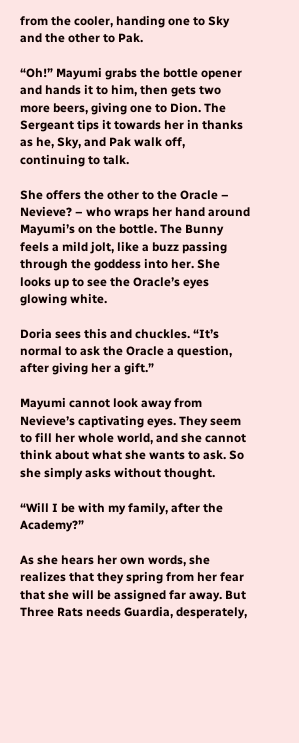from the cooler, handing one to Sky and the other to Pak.

“Oh!” Mayumi grabs the bottle opener and hands it to him, then gets two more beers, giving one to Dion. The Sergeant tips it towards her in thanks as he, Sky, and Pak walk off, continuing to talk.

She offers the other to the Oracle – Nevieve? – who wraps her hand around Mayumi’s on the bottle. The Bunny feels a mild jolt, like a buzz passing through the goddess into her. She looks up to see the Oracle’s eyes glowing white.

Doria sees this and chuckles. “It’s normal to ask the Oracle a question, after giving her a gift.”

Mayumi cannot look away from Nevieve’s captivating eyes. They seem to fill her whole world, and she cannot think about what she wants to ask. So she simply asks without thought.

“Will I be with my family, after the Academy?”

As she hears her own words, she realizes that they spring from her fear that she will be assigned far away. But Three Rats needs Guardia, desperately,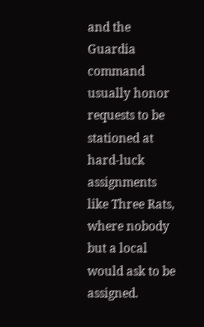and the Guardia command usually honor requests to be stationed at hard-luck assignments like Three Rats, where nobody but a local would ask to be assigned.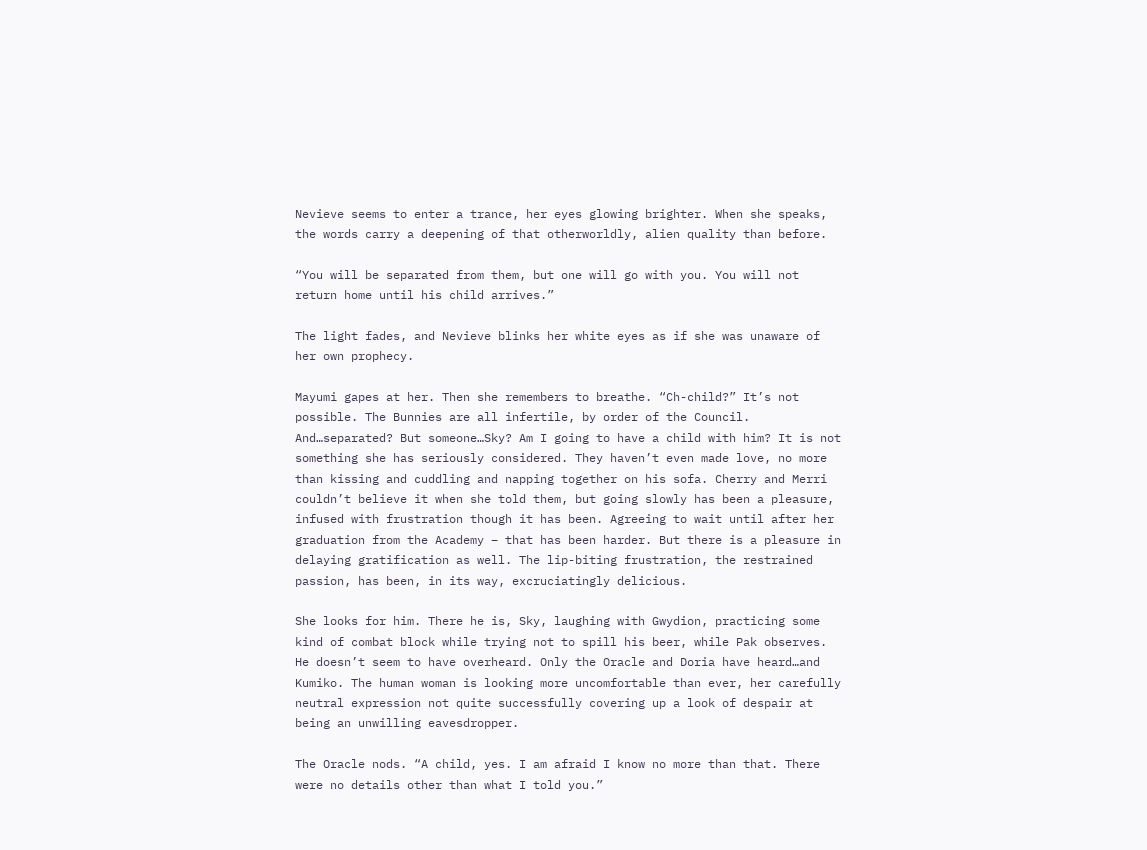Nevieve seems to enter a trance, her eyes glowing brighter. When she speaks, the words carry a deepening of that otherworldly, alien quality than before.

“You will be separated from them, but one will go with you. You will not return home until his child arrives.”

The light fades, and Nevieve blinks her white eyes as if she was unaware of her own prophecy.

Mayumi gapes at her. Then she remembers to breathe. “Ch-child?” It’s not possible. The Bunnies are all infertile, by order of the Council. And…separated? But someone…Sky? Am I going to have a child with him? It is not something she has seriously considered. They haven’t even made love, no more than kissing and cuddling and napping together on his sofa. Cherry and Merri couldn’t believe it when she told them, but going slowly has been a pleasure, infused with frustration though it has been. Agreeing to wait until after her graduation from the Academy – that has been harder. But there is a pleasure in delaying gratification as well. The lip-biting frustration, the restrained passion, has been, in its way, excruciatingly delicious.

She looks for him. There he is, Sky, laughing with Gwydion, practicing some kind of combat block while trying not to spill his beer, while Pak observes. He doesn’t seem to have overheard. Only the Oracle and Doria have heard…and Kumiko. The human woman is looking more uncomfortable than ever, her carefully neutral expression not quite successfully covering up a look of despair at being an unwilling eavesdropper.

The Oracle nods. “A child, yes. I am afraid I know no more than that. There were no details other than what I told you.”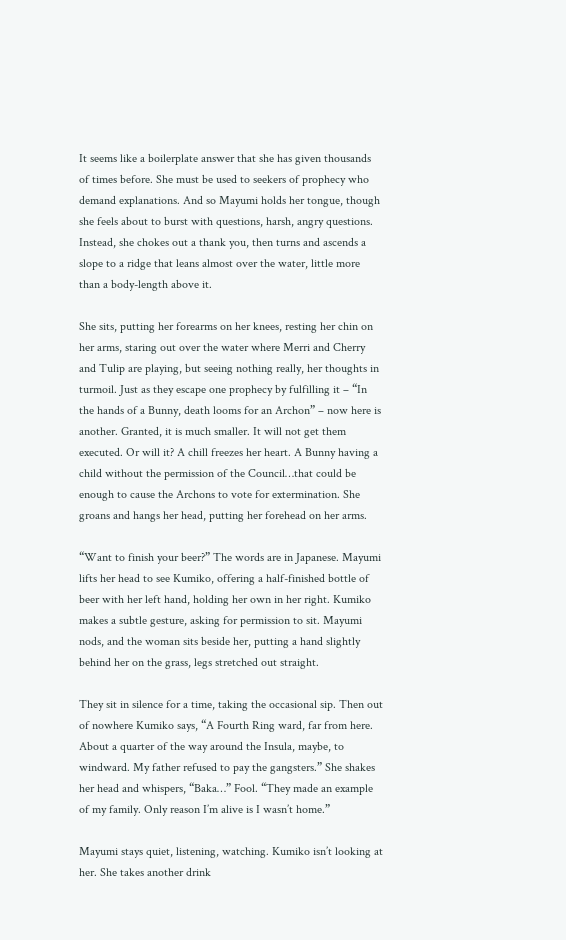It seems like a boilerplate answer that she has given thousands of times before. She must be used to seekers of prophecy who demand explanations. And so Mayumi holds her tongue, though she feels about to burst with questions, harsh, angry questions. Instead, she chokes out a thank you, then turns and ascends a slope to a ridge that leans almost over the water, little more than a body-length above it.

She sits, putting her forearms on her knees, resting her chin on her arms, staring out over the water where Merri and Cherry and Tulip are playing, but seeing nothing really, her thoughts in turmoil. Just as they escape one prophecy by fulfilling it – “In the hands of a Bunny, death looms for an Archon” – now here is another. Granted, it is much smaller. It will not get them executed. Or will it? A chill freezes her heart. A Bunny having a child without the permission of the Council…that could be enough to cause the Archons to vote for extermination. She groans and hangs her head, putting her forehead on her arms.

“Want to finish your beer?” The words are in Japanese. Mayumi lifts her head to see Kumiko, offering a half-finished bottle of beer with her left hand, holding her own in her right. Kumiko makes a subtle gesture, asking for permission to sit. Mayumi nods, and the woman sits beside her, putting a hand slightly behind her on the grass, legs stretched out straight.

They sit in silence for a time, taking the occasional sip. Then out of nowhere Kumiko says, “A Fourth Ring ward, far from here. About a quarter of the way around the Insula, maybe, to windward. My father refused to pay the gangsters.” She shakes her head and whispers, “Baka…” Fool. “They made an example of my family. Only reason I’m alive is I wasn’t home.”

Mayumi stays quiet, listening, watching. Kumiko isn’t looking at her. She takes another drink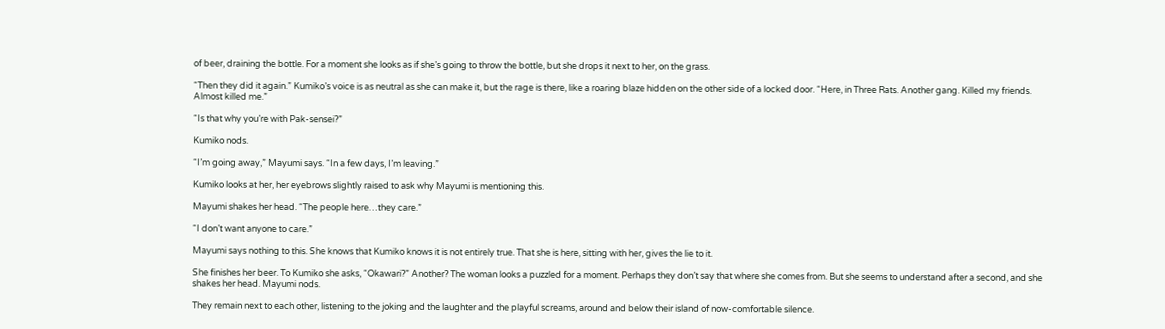of beer, draining the bottle. For a moment she looks as if she’s going to throw the bottle, but she drops it next to her, on the grass.

“Then they did it again.” Kumiko’s voice is as neutral as she can make it, but the rage is there, like a roaring blaze hidden on the other side of a locked door. “Here, in Three Rats. Another gang. Killed my friends. Almost killed me.”

“Is that why you’re with Pak-sensei?”

Kumiko nods.

“I’m going away,” Mayumi says. “In a few days, I’m leaving.”

Kumiko looks at her, her eyebrows slightly raised to ask why Mayumi is mentioning this.

Mayumi shakes her head. “The people here…they care.”

“I don’t want anyone to care.”

Mayumi says nothing to this. She knows that Kumiko knows it is not entirely true. That she is here, sitting with her, gives the lie to it.

She finishes her beer. To Kumiko she asks, “Okawari?” Another? The woman looks a puzzled for a moment. Perhaps they don’t say that where she comes from. But she seems to understand after a second, and she shakes her head. Mayumi nods.

They remain next to each other, listening to the joking and the laughter and the playful screams, around and below their island of now-comfortable silence.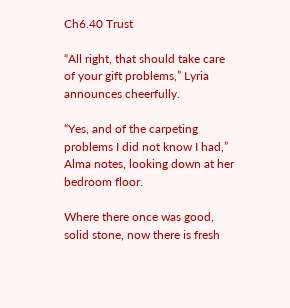Ch6.40 Trust

“All right, that should take care of your gift problems,” Lyria announces cheerfully.

“Yes, and of the carpeting problems I did not know I had,” Alma notes, looking down at her bedroom floor.

Where there once was good, solid stone, now there is fresh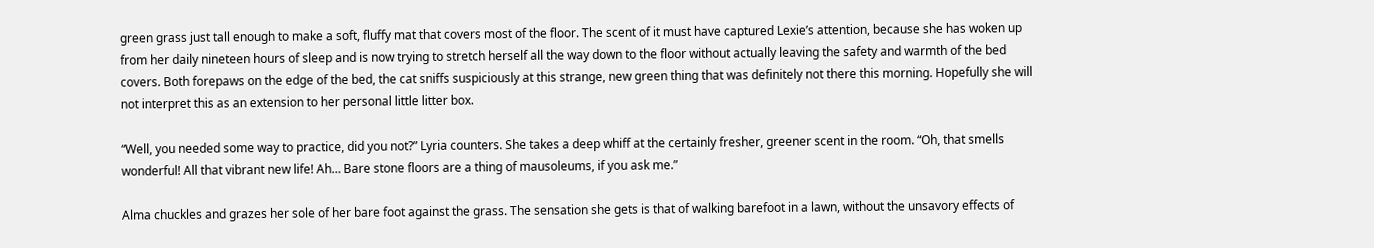green grass just tall enough to make a soft, fluffy mat that covers most of the floor. The scent of it must have captured Lexie’s attention, because she has woken up from her daily nineteen hours of sleep and is now trying to stretch herself all the way down to the floor without actually leaving the safety and warmth of the bed covers. Both forepaws on the edge of the bed, the cat sniffs suspiciously at this strange, new green thing that was definitely not there this morning. Hopefully she will not interpret this as an extension to her personal little litter box.

“Well, you needed some way to practice, did you not?” Lyria counters. She takes a deep whiff at the certainly fresher, greener scent in the room. “Oh, that smells wonderful! All that vibrant new life! Ah… Bare stone floors are a thing of mausoleums, if you ask me.”

Alma chuckles and grazes her sole of her bare foot against the grass. The sensation she gets is that of walking barefoot in a lawn, without the unsavory effects of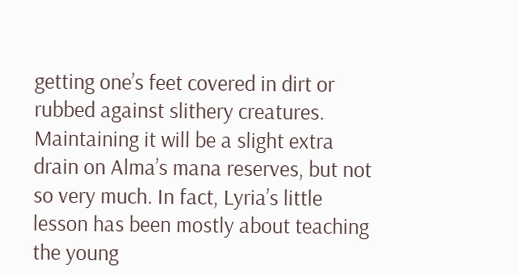getting one’s feet covered in dirt or rubbed against slithery creatures. Maintaining it will be a slight extra drain on Alma’s mana reserves, but not so very much. In fact, Lyria’s little lesson has been mostly about teaching the young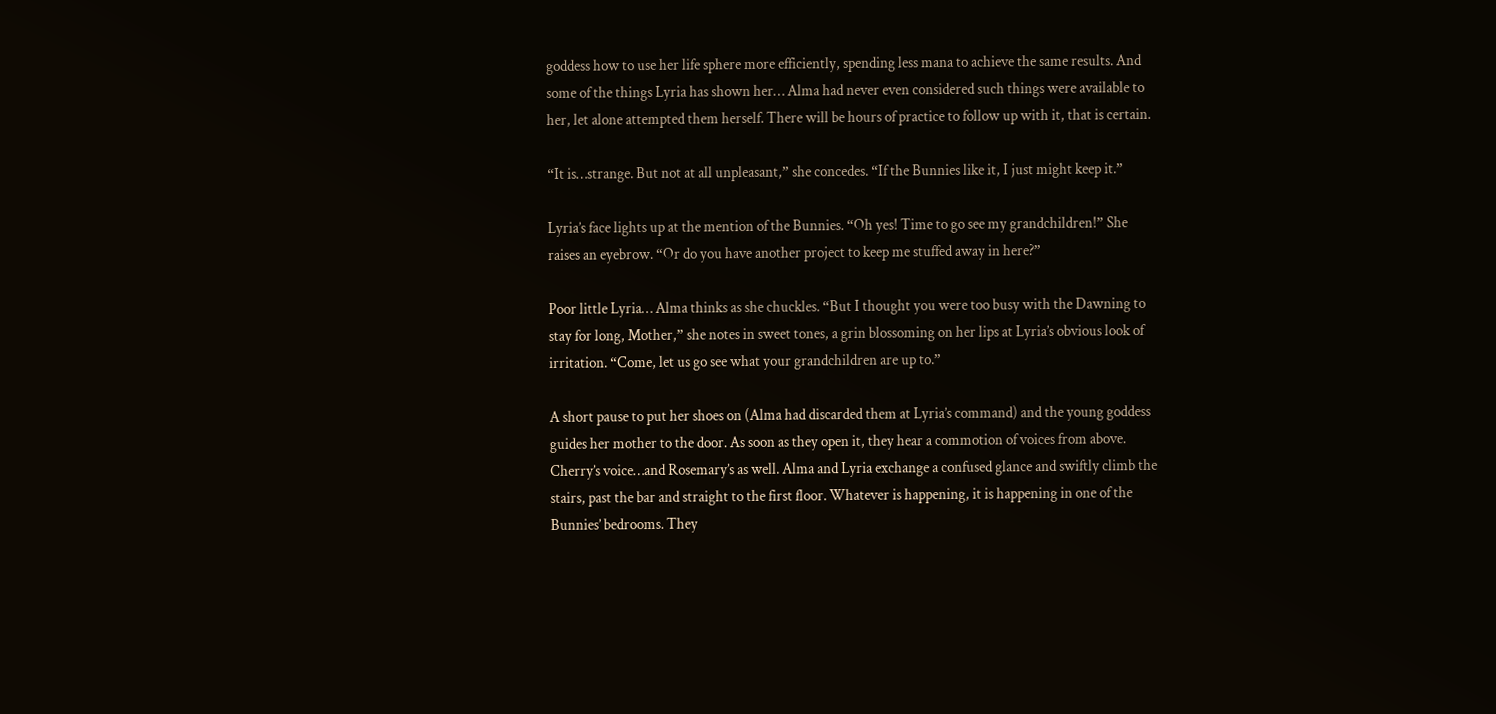goddess how to use her life sphere more efficiently, spending less mana to achieve the same results. And some of the things Lyria has shown her… Alma had never even considered such things were available to her, let alone attempted them herself. There will be hours of practice to follow up with it, that is certain.

“It is…strange. But not at all unpleasant,” she concedes. “If the Bunnies like it, I just might keep it.”

Lyria’s face lights up at the mention of the Bunnies. “Oh yes! Time to go see my grandchildren!” She raises an eyebrow. “Or do you have another project to keep me stuffed away in here?”

Poor little Lyria… Alma thinks as she chuckles. “But I thought you were too busy with the Dawning to stay for long, Mother,” she notes in sweet tones, a grin blossoming on her lips at Lyria’s obvious look of irritation. “Come, let us go see what your grandchildren are up to.”

A short pause to put her shoes on (Alma had discarded them at Lyria’s command) and the young goddess guides her mother to the door. As soon as they open it, they hear a commotion of voices from above. Cherry’s voice…and Rosemary’s as well. Alma and Lyria exchange a confused glance and swiftly climb the stairs, past the bar and straight to the first floor. Whatever is happening, it is happening in one of the Bunnies’ bedrooms. They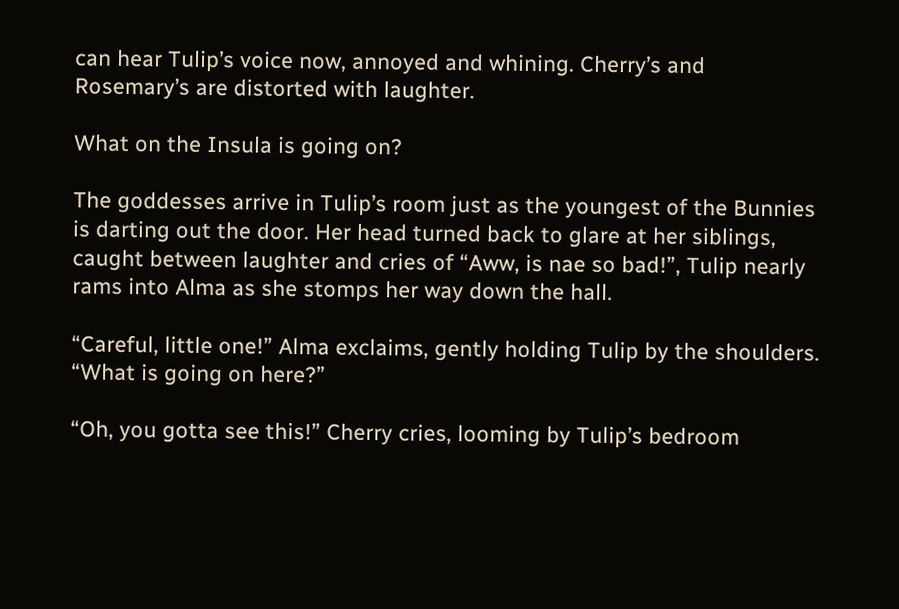can hear Tulip’s voice now, annoyed and whining. Cherry’s and Rosemary’s are distorted with laughter.

What on the Insula is going on?

The goddesses arrive in Tulip’s room just as the youngest of the Bunnies is darting out the door. Her head turned back to glare at her siblings, caught between laughter and cries of “Aww, is nae so bad!”, Tulip nearly rams into Alma as she stomps her way down the hall.

“Careful, little one!” Alma exclaims, gently holding Tulip by the shoulders. “What is going on here?”

“Oh, you gotta see this!” Cherry cries, looming by Tulip’s bedroom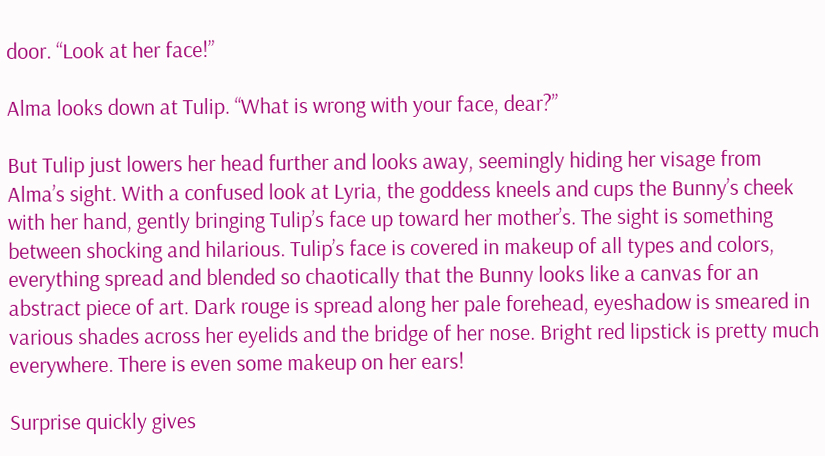door. “Look at her face!”

Alma looks down at Tulip. “What is wrong with your face, dear?”

But Tulip just lowers her head further and looks away, seemingly hiding her visage from Alma’s sight. With a confused look at Lyria, the goddess kneels and cups the Bunny’s cheek with her hand, gently bringing Tulip’s face up toward her mother’s. The sight is something between shocking and hilarious. Tulip’s face is covered in makeup of all types and colors, everything spread and blended so chaotically that the Bunny looks like a canvas for an abstract piece of art. Dark rouge is spread along her pale forehead, eyeshadow is smeared in various shades across her eyelids and the bridge of her nose. Bright red lipstick is pretty much everywhere. There is even some makeup on her ears!

Surprise quickly gives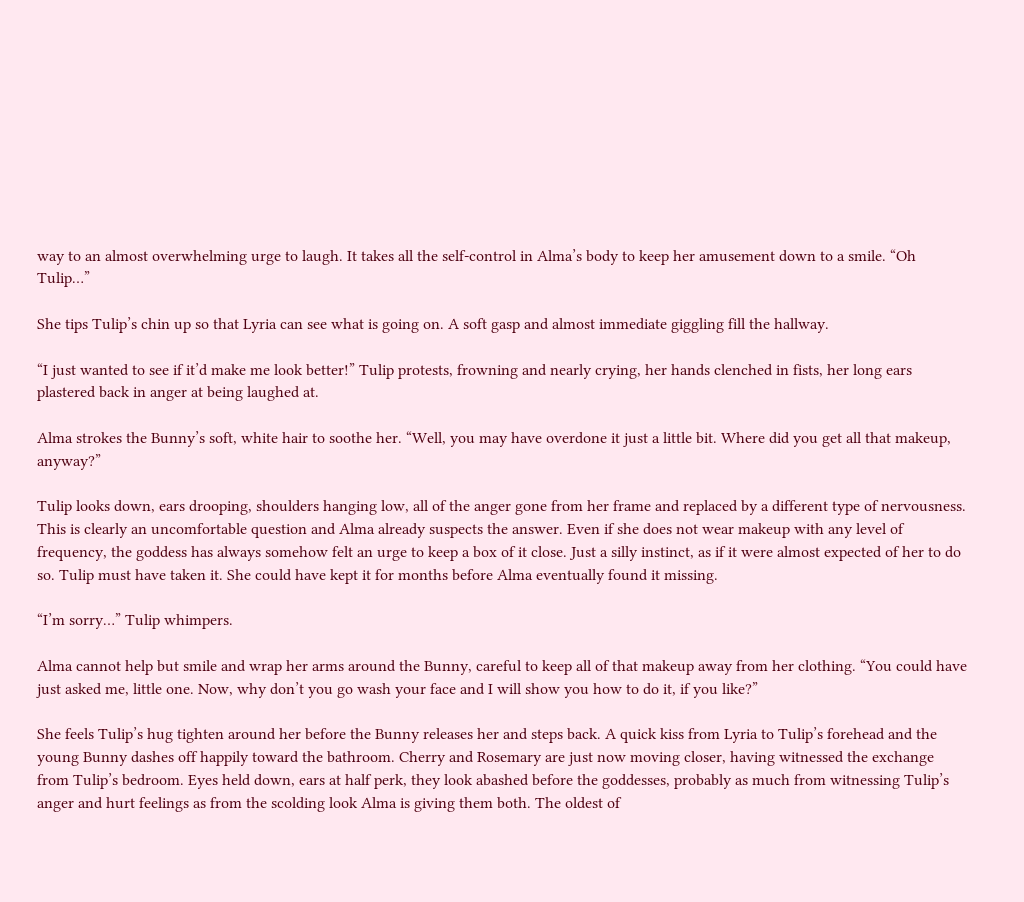way to an almost overwhelming urge to laugh. It takes all the self-control in Alma’s body to keep her amusement down to a smile. “Oh Tulip…”

She tips Tulip’s chin up so that Lyria can see what is going on. A soft gasp and almost immediate giggling fill the hallway.

“I just wanted to see if it’d make me look better!” Tulip protests, frowning and nearly crying, her hands clenched in fists, her long ears plastered back in anger at being laughed at.

Alma strokes the Bunny’s soft, white hair to soothe her. “Well, you may have overdone it just a little bit. Where did you get all that makeup, anyway?”

Tulip looks down, ears drooping, shoulders hanging low, all of the anger gone from her frame and replaced by a different type of nervousness. This is clearly an uncomfortable question and Alma already suspects the answer. Even if she does not wear makeup with any level of frequency, the goddess has always somehow felt an urge to keep a box of it close. Just a silly instinct, as if it were almost expected of her to do so. Tulip must have taken it. She could have kept it for months before Alma eventually found it missing.

“I’m sorry…” Tulip whimpers.

Alma cannot help but smile and wrap her arms around the Bunny, careful to keep all of that makeup away from her clothing. “You could have just asked me, little one. Now, why don’t you go wash your face and I will show you how to do it, if you like?”

She feels Tulip’s hug tighten around her before the Bunny releases her and steps back. A quick kiss from Lyria to Tulip’s forehead and the young Bunny dashes off happily toward the bathroom. Cherry and Rosemary are just now moving closer, having witnessed the exchange from Tulip’s bedroom. Eyes held down, ears at half perk, they look abashed before the goddesses, probably as much from witnessing Tulip’s anger and hurt feelings as from the scolding look Alma is giving them both. The oldest of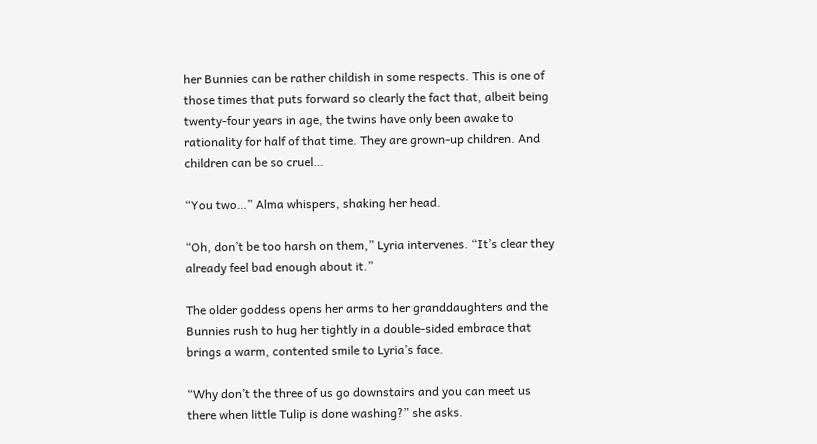her Bunnies can be rather childish in some respects. This is one of those times that puts forward so clearly the fact that, albeit being twenty-four years in age, the twins have only been awake to rationality for half of that time. They are grown-up children. And children can be so cruel…

“You two…” Alma whispers, shaking her head.

“Oh, don’t be too harsh on them,” Lyria intervenes. “It’s clear they already feel bad enough about it.”

The older goddess opens her arms to her granddaughters and the Bunnies rush to hug her tightly in a double-sided embrace that brings a warm, contented smile to Lyria’s face.

“Why don’t the three of us go downstairs and you can meet us there when little Tulip is done washing?” she asks.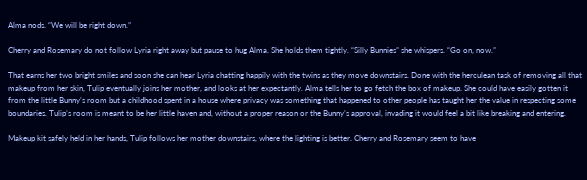Alma nods. “We will be right down.”

Cherry and Rosemary do not follow Lyria right away but pause to hug Alma. She holds them tightly. “Silly Bunnies” she whispers. “Go on, now.”

That earns her two bright smiles and soon she can hear Lyria chatting happily with the twins as they move downstairs. Done with the herculean task of removing all that makeup from her skin, Tulip eventually joins her mother, and looks at her expectantly. Alma tells her to go fetch the box of makeup. She could have easily gotten it from the little Bunny’s room but a childhood spent in a house where privacy was something that happened to other people has taught her the value in respecting some boundaries. Tulip’s room is meant to be her little haven and, without a proper reason or the Bunny’s approval, invading it would feel a bit like breaking and entering.

Makeup kit safely held in her hands, Tulip follows her mother downstairs, where the lighting is better. Cherry and Rosemary seem to have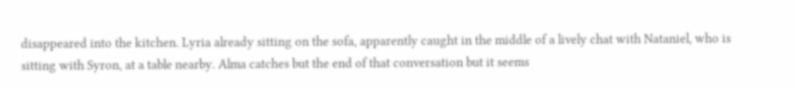disappeared into the kitchen. Lyria already sitting on the sofa, apparently caught in the middle of a lively chat with Nataniel, who is sitting with Syron, at a table nearby. Alma catches but the end of that conversation but it seems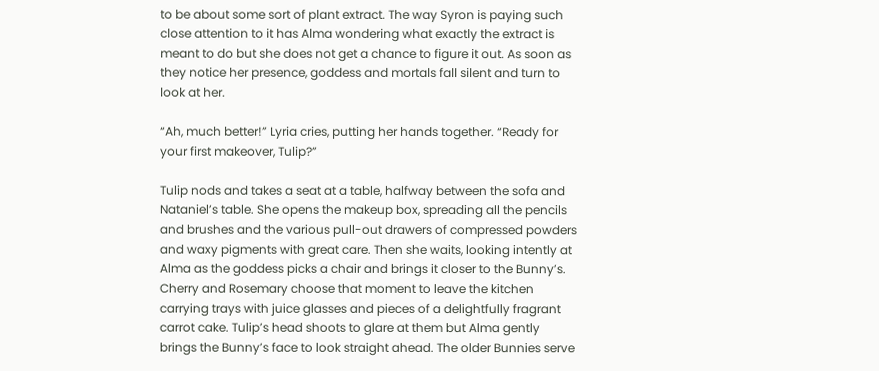to be about some sort of plant extract. The way Syron is paying such close attention to it has Alma wondering what exactly the extract is meant to do but she does not get a chance to figure it out. As soon as they notice her presence, goddess and mortals fall silent and turn to look at her.

“Ah, much better!” Lyria cries, putting her hands together. “Ready for your first makeover, Tulip?”

Tulip nods and takes a seat at a table, halfway between the sofa and Nataniel’s table. She opens the makeup box, spreading all the pencils and brushes and the various pull-out drawers of compressed powders and waxy pigments with great care. Then she waits, looking intently at Alma as the goddess picks a chair and brings it closer to the Bunny’s. Cherry and Rosemary choose that moment to leave the kitchen carrying trays with juice glasses and pieces of a delightfully fragrant carrot cake. Tulip’s head shoots to glare at them but Alma gently brings the Bunny’s face to look straight ahead. The older Bunnies serve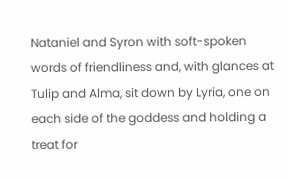Nataniel and Syron with soft-spoken words of friendliness and, with glances at Tulip and Alma, sit down by Lyria, one on each side of the goddess and holding a treat for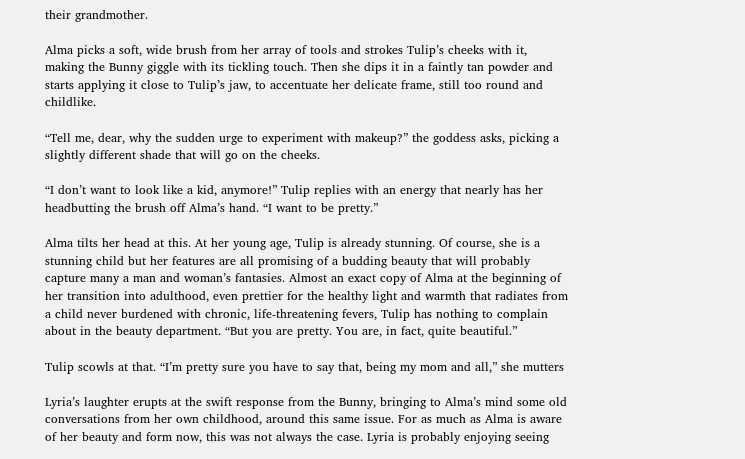their grandmother.

Alma picks a soft, wide brush from her array of tools and strokes Tulip’s cheeks with it, making the Bunny giggle with its tickling touch. Then she dips it in a faintly tan powder and starts applying it close to Tulip’s jaw, to accentuate her delicate frame, still too round and childlike.

“Tell me, dear, why the sudden urge to experiment with makeup?” the goddess asks, picking a slightly different shade that will go on the cheeks.

“I don’t want to look like a kid, anymore!” Tulip replies with an energy that nearly has her headbutting the brush off Alma’s hand. “I want to be pretty.”

Alma tilts her head at this. At her young age, Tulip is already stunning. Of course, she is a stunning child but her features are all promising of a budding beauty that will probably capture many a man and woman’s fantasies. Almost an exact copy of Alma at the beginning of her transition into adulthood, even prettier for the healthy light and warmth that radiates from a child never burdened with chronic, life-threatening fevers, Tulip has nothing to complain about in the beauty department. “But you are pretty. You are, in fact, quite beautiful.”

Tulip scowls at that. “I’m pretty sure you have to say that, being my mom and all,” she mutters

Lyria’s laughter erupts at the swift response from the Bunny, bringing to Alma’s mind some old conversations from her own childhood, around this same issue. For as much as Alma is aware of her beauty and form now, this was not always the case. Lyria is probably enjoying seeing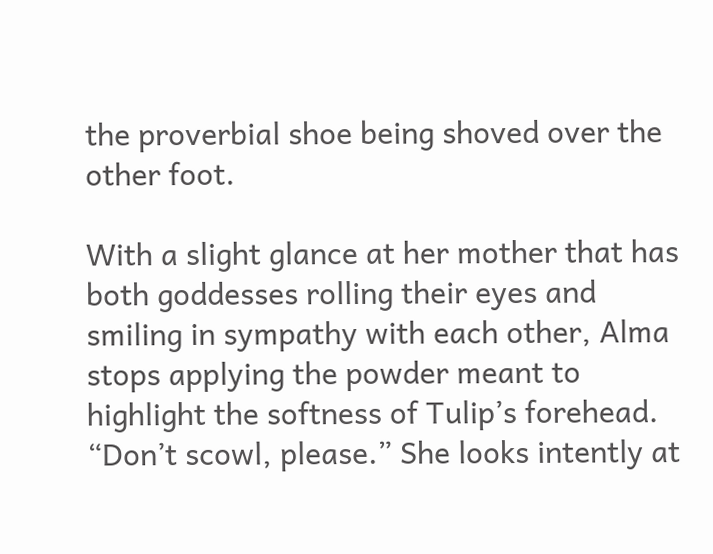the proverbial shoe being shoved over the other foot.

With a slight glance at her mother that has both goddesses rolling their eyes and smiling in sympathy with each other, Alma stops applying the powder meant to highlight the softness of Tulip’s forehead. “Don’t scowl, please.” She looks intently at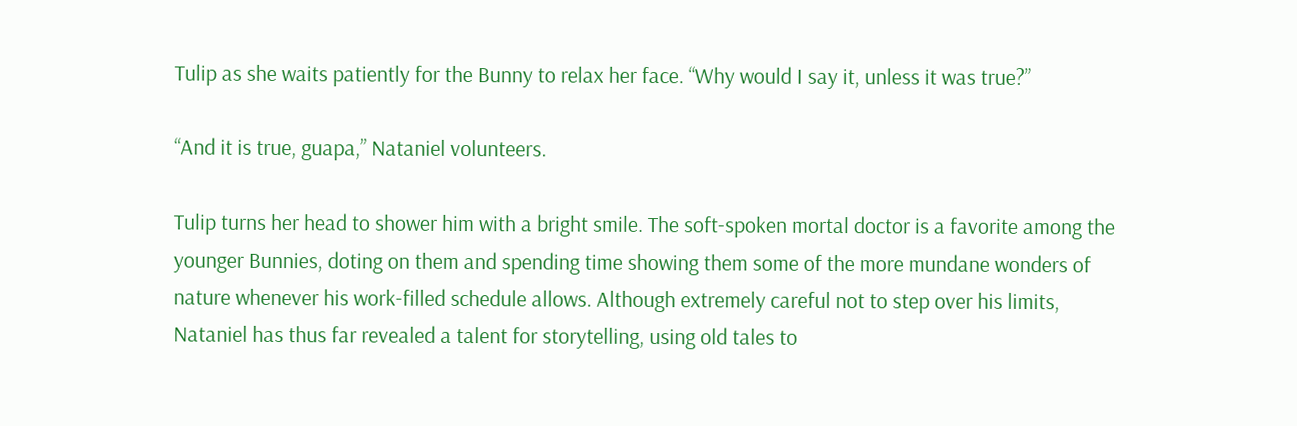Tulip as she waits patiently for the Bunny to relax her face. “Why would I say it, unless it was true?”

“And it is true, guapa,” Nataniel volunteers.

Tulip turns her head to shower him with a bright smile. The soft-spoken mortal doctor is a favorite among the younger Bunnies, doting on them and spending time showing them some of the more mundane wonders of nature whenever his work-filled schedule allows. Although extremely careful not to step over his limits, Nataniel has thus far revealed a talent for storytelling, using old tales to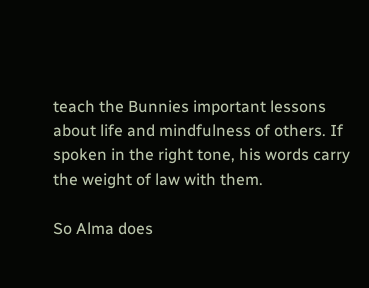teach the Bunnies important lessons about life and mindfulness of others. If spoken in the right tone, his words carry the weight of law with them.

So Alma does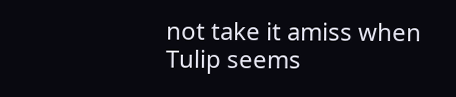not take it amiss when Tulip seems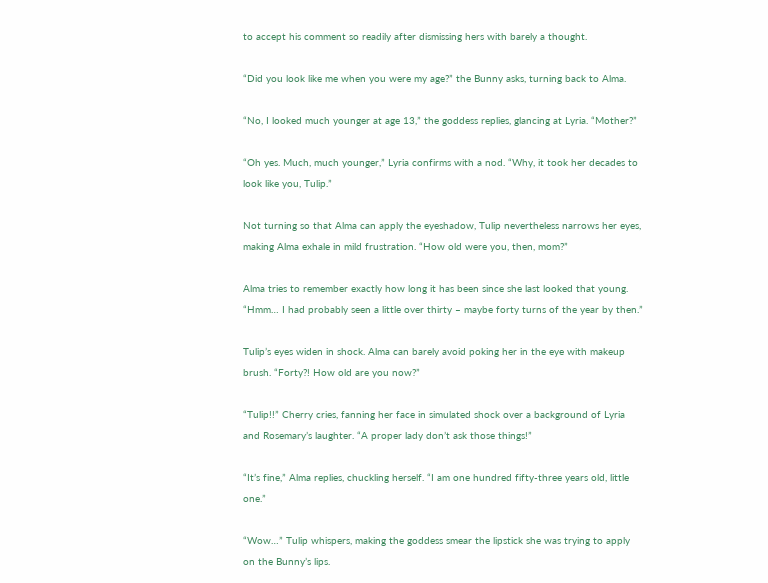to accept his comment so readily after dismissing hers with barely a thought.

“Did you look like me when you were my age?” the Bunny asks, turning back to Alma.

“No, I looked much younger at age 13,” the goddess replies, glancing at Lyria. “Mother?”

“Oh yes. Much, much younger,” Lyria confirms with a nod. “Why, it took her decades to look like you, Tulip.”

Not turning so that Alma can apply the eyeshadow, Tulip nevertheless narrows her eyes, making Alma exhale in mild frustration. “How old were you, then, mom?”

Alma tries to remember exactly how long it has been since she last looked that young. “Hmm… I had probably seen a little over thirty – maybe forty turns of the year by then.”

Tulip’s eyes widen in shock. Alma can barely avoid poking her in the eye with makeup brush. “Forty?! How old are you now?”

“Tulip!!” Cherry cries, fanning her face in simulated shock over a background of Lyria and Rosemary’s laughter. “A proper lady don’t ask those things!”

“It’s fine,” Alma replies, chuckling herself. “I am one hundred fifty-three years old, little one.”

“Wow…” Tulip whispers, making the goddess smear the lipstick she was trying to apply on the Bunny’s lips.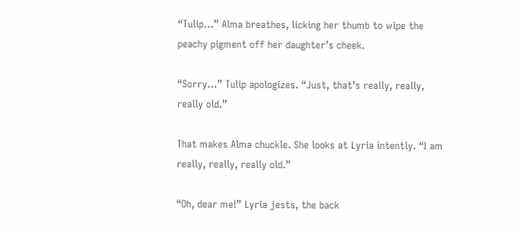“Tulip…” Alma breathes, licking her thumb to wipe the peachy pigment off her daughter’s cheek.

“Sorry…” Tulip apologizes. “Just, that’s really, really, really old.”

That makes Alma chuckle. She looks at Lyria intently. “I am really, really, really old.”

“Oh, dear me!” Lyria jests, the back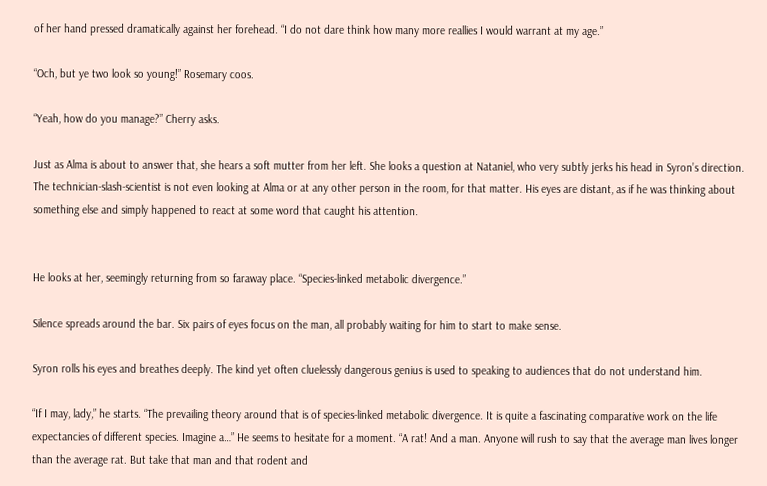of her hand pressed dramatically against her forehead. “I do not dare think how many more reallies I would warrant at my age.”

“Och, but ye two look so young!” Rosemary coos.

“Yeah, how do you manage?” Cherry asks.

Just as Alma is about to answer that, she hears a soft mutter from her left. She looks a question at Nataniel, who very subtly jerks his head in Syron’s direction. The technician-slash-scientist is not even looking at Alma or at any other person in the room, for that matter. His eyes are distant, as if he was thinking about something else and simply happened to react at some word that caught his attention.


He looks at her, seemingly returning from so faraway place. “Species-linked metabolic divergence.”

Silence spreads around the bar. Six pairs of eyes focus on the man, all probably waiting for him to start to make sense.

Syron rolls his eyes and breathes deeply. The kind yet often cluelessly dangerous genius is used to speaking to audiences that do not understand him.

“If I may, lady,” he starts. “The prevailing theory around that is of species-linked metabolic divergence. It is quite a fascinating comparative work on the life expectancies of different species. Imagine a…” He seems to hesitate for a moment. “A rat! And a man. Anyone will rush to say that the average man lives longer than the average rat. But take that man and that rodent and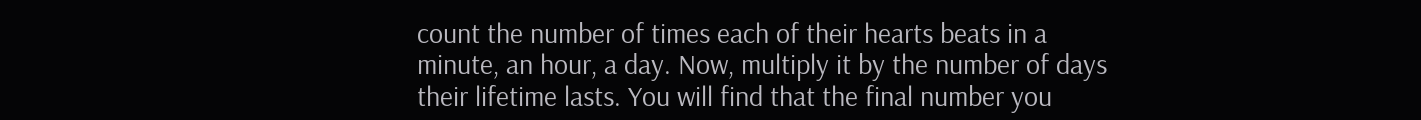count the number of times each of their hearts beats in a minute, an hour, a day. Now, multiply it by the number of days their lifetime lasts. You will find that the final number you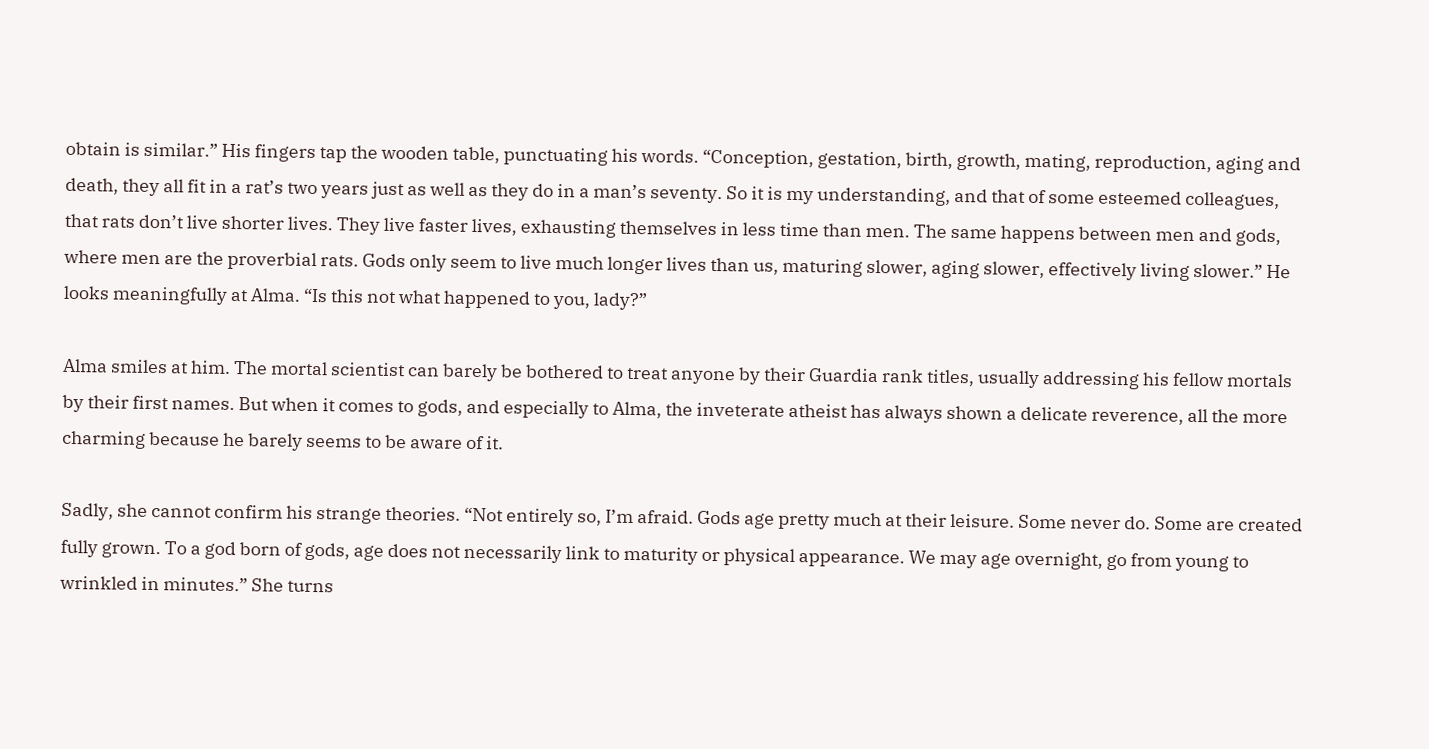obtain is similar.” His fingers tap the wooden table, punctuating his words. “Conception, gestation, birth, growth, mating, reproduction, aging and death, they all fit in a rat’s two years just as well as they do in a man’s seventy. So it is my understanding, and that of some esteemed colleagues, that rats don’t live shorter lives. They live faster lives, exhausting themselves in less time than men. The same happens between men and gods, where men are the proverbial rats. Gods only seem to live much longer lives than us, maturing slower, aging slower, effectively living slower.” He looks meaningfully at Alma. “Is this not what happened to you, lady?”

Alma smiles at him. The mortal scientist can barely be bothered to treat anyone by their Guardia rank titles, usually addressing his fellow mortals by their first names. But when it comes to gods, and especially to Alma, the inveterate atheist has always shown a delicate reverence, all the more charming because he barely seems to be aware of it.

Sadly, she cannot confirm his strange theories. “Not entirely so, I’m afraid. Gods age pretty much at their leisure. Some never do. Some are created fully grown. To a god born of gods, age does not necessarily link to maturity or physical appearance. We may age overnight, go from young to wrinkled in minutes.” She turns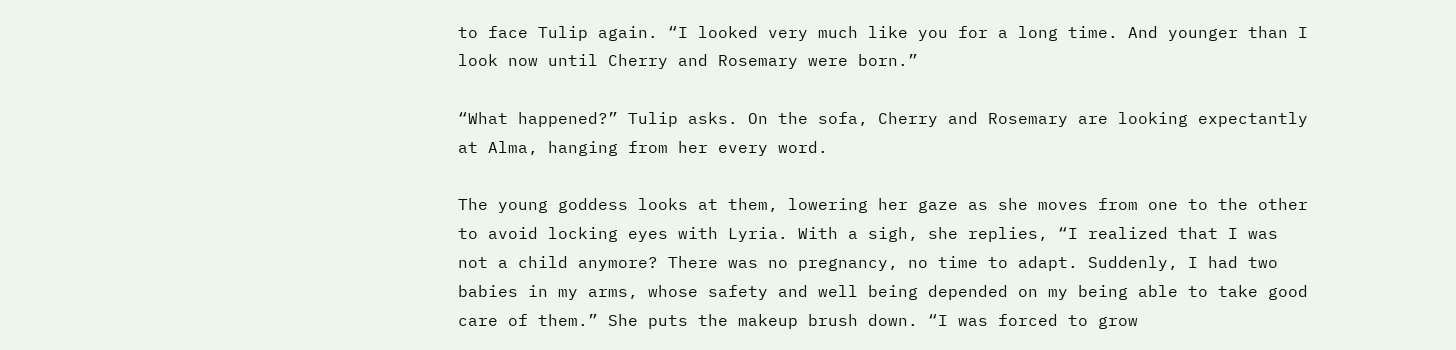to face Tulip again. “I looked very much like you for a long time. And younger than I look now until Cherry and Rosemary were born.”

“What happened?” Tulip asks. On the sofa, Cherry and Rosemary are looking expectantly at Alma, hanging from her every word.

The young goddess looks at them, lowering her gaze as she moves from one to the other to avoid locking eyes with Lyria. With a sigh, she replies, “I realized that I was not a child anymore? There was no pregnancy, no time to adapt. Suddenly, I had two babies in my arms, whose safety and well being depended on my being able to take good care of them.” She puts the makeup brush down. “I was forced to grow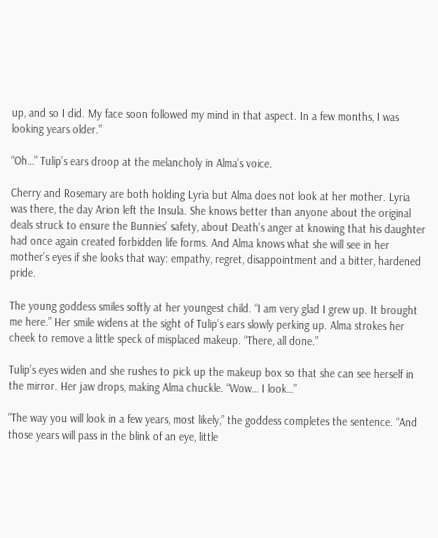up, and so I did. My face soon followed my mind in that aspect. In a few months, I was looking years older.”

“Oh…” Tulip’s ears droop at the melancholy in Alma’s voice.

Cherry and Rosemary are both holding Lyria but Alma does not look at her mother. Lyria was there, the day Arion left the Insula. She knows better than anyone about the original deals struck to ensure the Bunnies’ safety, about Death’s anger at knowing that his daughter had once again created forbidden life forms. And Alma knows what she will see in her mother’s eyes if she looks that way: empathy, regret, disappointment and a bitter, hardened pride.

The young goddess smiles softly at her youngest child. “I am very glad I grew up. It brought me here.” Her smile widens at the sight of Tulip’s ears slowly perking up. Alma strokes her cheek to remove a little speck of misplaced makeup. “There, all done.”

Tulip’s eyes widen and she rushes to pick up the makeup box so that she can see herself in the mirror. Her jaw drops, making Alma chuckle. “Wow… I look…”

“The way you will look in a few years, most likely,” the goddess completes the sentence. “And those years will pass in the blink of an eye, little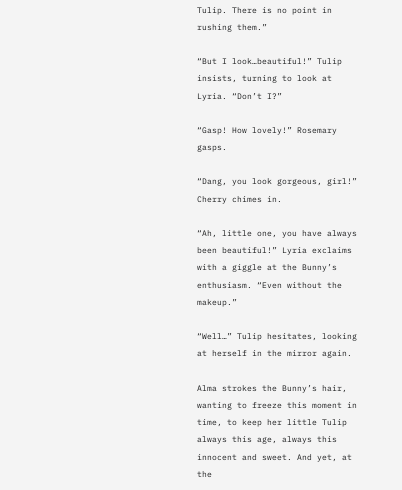Tulip. There is no point in rushing them.”

“But I look…beautiful!” Tulip insists, turning to look at Lyria. “Don’t I?”

“Gasp! How lovely!” Rosemary gasps.

“Dang, you look gorgeous, girl!” Cherry chimes in.

“Ah, little one, you have always been beautiful!” Lyria exclaims with a giggle at the Bunny’s enthusiasm. “Even without the makeup.”

“Well…” Tulip hesitates, looking at herself in the mirror again.

Alma strokes the Bunny’s hair, wanting to freeze this moment in time, to keep her little Tulip always this age, always this innocent and sweet. And yet, at the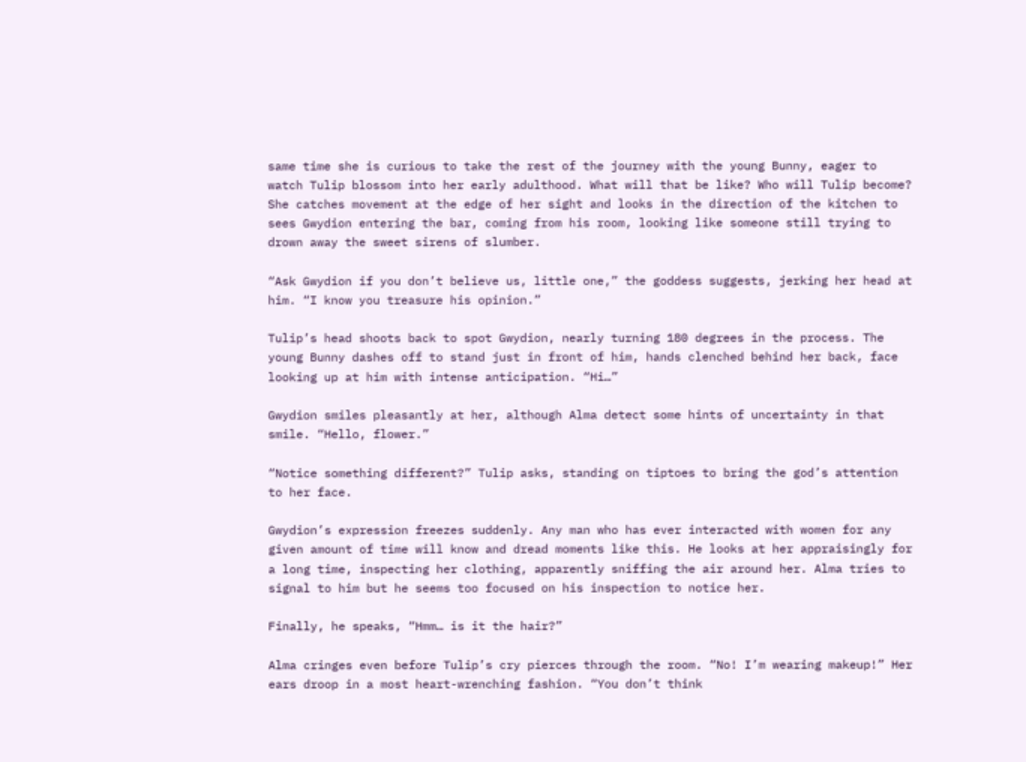same time she is curious to take the rest of the journey with the young Bunny, eager to watch Tulip blossom into her early adulthood. What will that be like? Who will Tulip become? She catches movement at the edge of her sight and looks in the direction of the kitchen to sees Gwydion entering the bar, coming from his room, looking like someone still trying to drown away the sweet sirens of slumber.

“Ask Gwydion if you don’t believe us, little one,” the goddess suggests, jerking her head at him. “I know you treasure his opinion.”

Tulip’s head shoots back to spot Gwydion, nearly turning 180 degrees in the process. The young Bunny dashes off to stand just in front of him, hands clenched behind her back, face looking up at him with intense anticipation. “Hi…”

Gwydion smiles pleasantly at her, although Alma detect some hints of uncertainty in that smile. “Hello, flower.”

“Notice something different?” Tulip asks, standing on tiptoes to bring the god’s attention to her face.

Gwydion’s expression freezes suddenly. Any man who has ever interacted with women for any given amount of time will know and dread moments like this. He looks at her appraisingly for a long time, inspecting her clothing, apparently sniffing the air around her. Alma tries to signal to him but he seems too focused on his inspection to notice her.

Finally, he speaks, “Hmm… is it the hair?”

Alma cringes even before Tulip’s cry pierces through the room. “No! I’m wearing makeup!” Her ears droop in a most heart-wrenching fashion. “You don’t think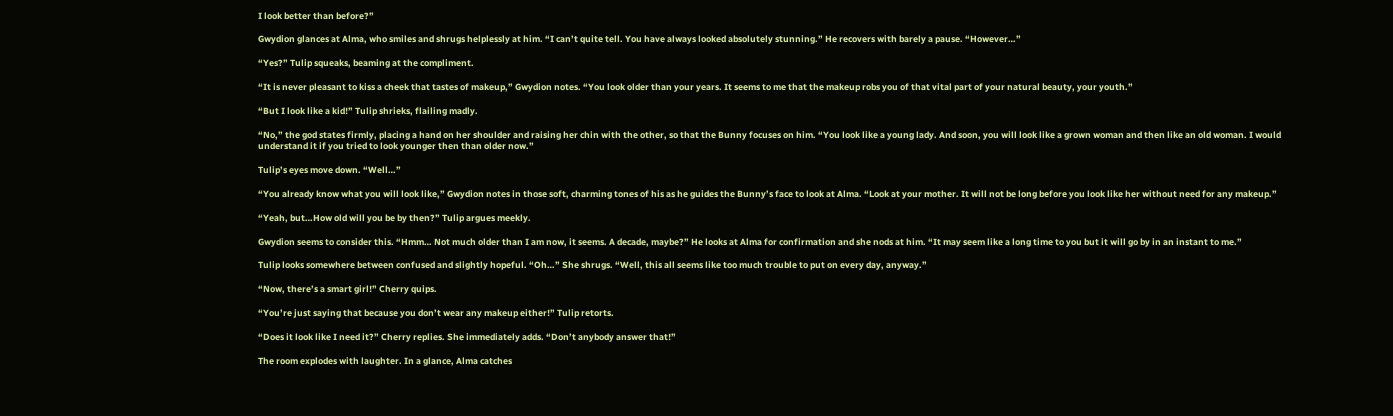I look better than before?”

Gwydion glances at Alma, who smiles and shrugs helplessly at him. “I can’t quite tell. You have always looked absolutely stunning.” He recovers with barely a pause. “However…”

“Yes?” Tulip squeaks, beaming at the compliment.

“It is never pleasant to kiss a cheek that tastes of makeup,” Gwydion notes. “You look older than your years. It seems to me that the makeup robs you of that vital part of your natural beauty, your youth.”

“But I look like a kid!” Tulip shrieks, flailing madly.

“No,” the god states firmly, placing a hand on her shoulder and raising her chin with the other, so that the Bunny focuses on him. “You look like a young lady. And soon, you will look like a grown woman and then like an old woman. I would understand it if you tried to look younger then than older now.”

Tulip’s eyes move down. “Well…”

“You already know what you will look like,” Gwydion notes in those soft, charming tones of his as he guides the Bunny’s face to look at Alma. “Look at your mother. It will not be long before you look like her without need for any makeup.”

“Yeah, but…How old will you be by then?” Tulip argues meekly.

Gwydion seems to consider this. “Hmm… Not much older than I am now, it seems. A decade, maybe?” He looks at Alma for confirmation and she nods at him. “It may seem like a long time to you but it will go by in an instant to me.”

Tulip looks somewhere between confused and slightly hopeful. “Oh…” She shrugs. “Well, this all seems like too much trouble to put on every day, anyway.”

“Now, there’s a smart girl!” Cherry quips.

“You’re just saying that because you don’t wear any makeup either!” Tulip retorts.

“Does it look like I need it?” Cherry replies. She immediately adds. “Don’t anybody answer that!”

The room explodes with laughter. In a glance, Alma catches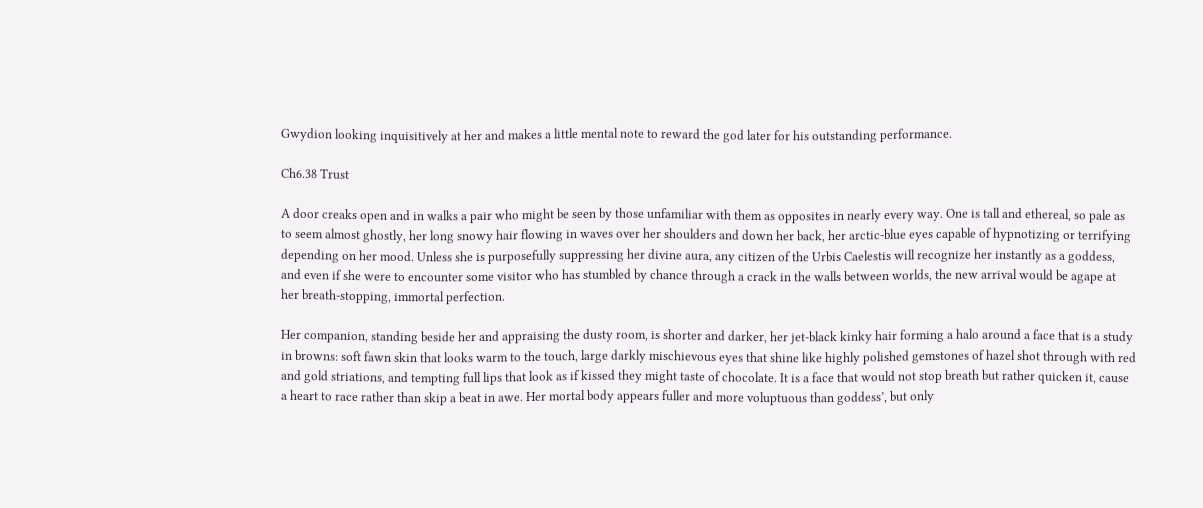Gwydion looking inquisitively at her and makes a little mental note to reward the god later for his outstanding performance.

Ch6.38 Trust

A door creaks open and in walks a pair who might be seen by those unfamiliar with them as opposites in nearly every way. One is tall and ethereal, so pale as to seem almost ghostly, her long snowy hair flowing in waves over her shoulders and down her back, her arctic-blue eyes capable of hypnotizing or terrifying depending on her mood. Unless she is purposefully suppressing her divine aura, any citizen of the Urbis Caelestis will recognize her instantly as a goddess, and even if she were to encounter some visitor who has stumbled by chance through a crack in the walls between worlds, the new arrival would be agape at her breath-stopping, immortal perfection.

Her companion, standing beside her and appraising the dusty room, is shorter and darker, her jet-black kinky hair forming a halo around a face that is a study in browns: soft fawn skin that looks warm to the touch, large darkly mischievous eyes that shine like highly polished gemstones of hazel shot through with red and gold striations, and tempting full lips that look as if kissed they might taste of chocolate. It is a face that would not stop breath but rather quicken it, cause a heart to race rather than skip a beat in awe. Her mortal body appears fuller and more voluptuous than goddess’, but only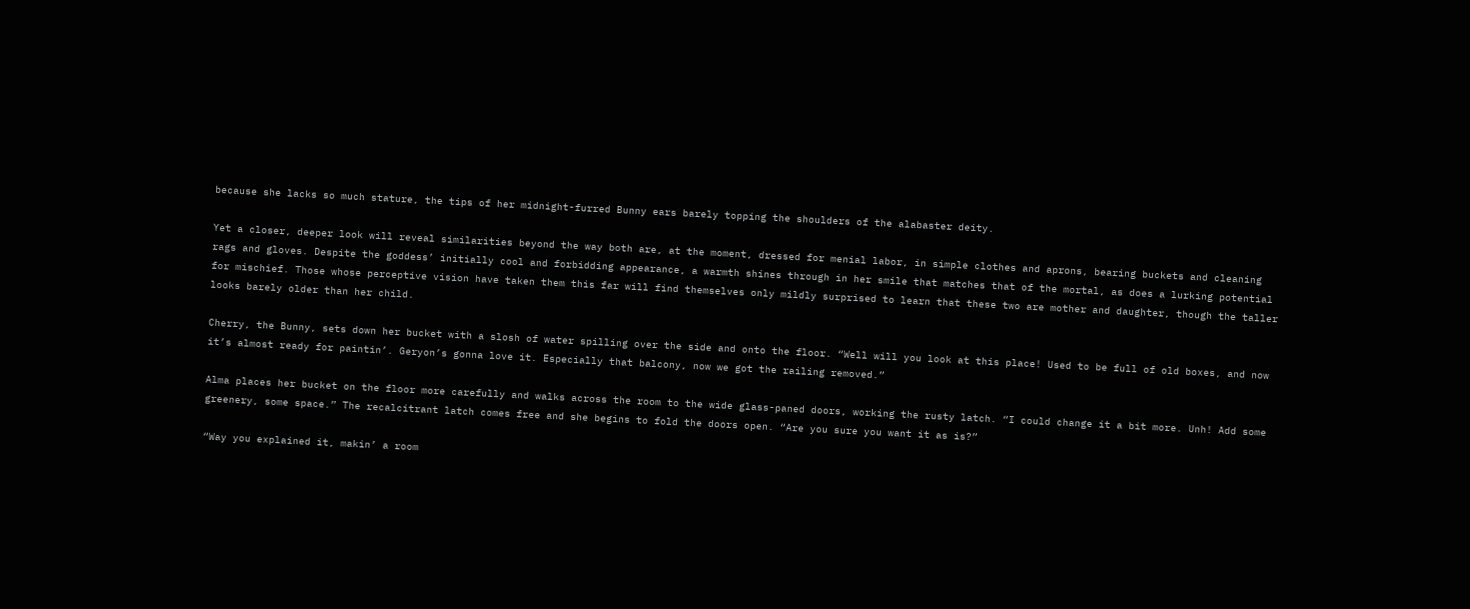because she lacks so much stature, the tips of her midnight-furred Bunny ears barely topping the shoulders of the alabaster deity.

Yet a closer, deeper look will reveal similarities beyond the way both are, at the moment, dressed for menial labor, in simple clothes and aprons, bearing buckets and cleaning rags and gloves. Despite the goddess’ initially cool and forbidding appearance, a warmth shines through in her smile that matches that of the mortal, as does a lurking potential for mischief. Those whose perceptive vision have taken them this far will find themselves only mildly surprised to learn that these two are mother and daughter, though the taller looks barely older than her child.

Cherry, the Bunny, sets down her bucket with a slosh of water spilling over the side and onto the floor. “Well will you look at this place! Used to be full of old boxes, and now it’s almost ready for paintin’. Geryon’s gonna love it. Especially that balcony, now we got the railing removed.”

Alma places her bucket on the floor more carefully and walks across the room to the wide glass-paned doors, working the rusty latch. “I could change it a bit more. Unh! Add some greenery, some space.” The recalcitrant latch comes free and she begins to fold the doors open. “Are you sure you want it as is?”

“Way you explained it, makin’ a room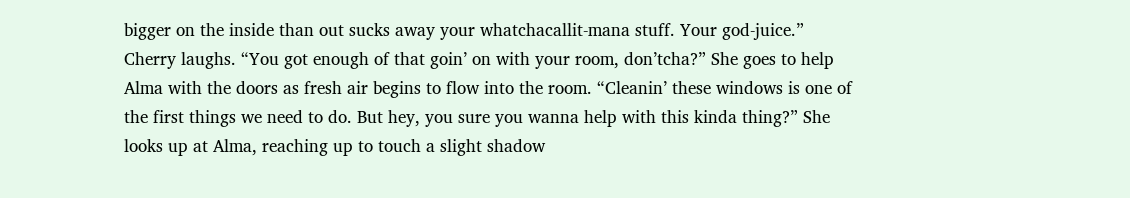bigger on the inside than out sucks away your whatchacallit-mana stuff. Your god-juice.” Cherry laughs. “You got enough of that goin’ on with your room, don’tcha?” She goes to help Alma with the doors as fresh air begins to flow into the room. “Cleanin’ these windows is one of the first things we need to do. But hey, you sure you wanna help with this kinda thing?” She looks up at Alma, reaching up to touch a slight shadow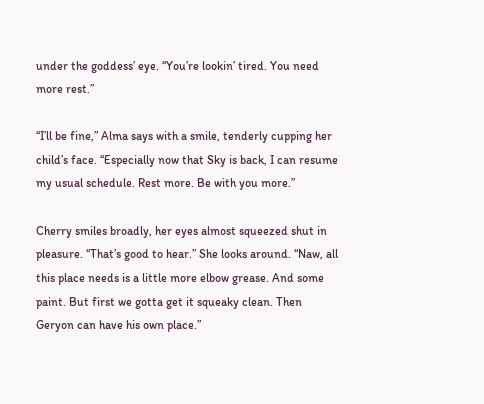under the goddess’ eye. “You’re lookin’ tired. You need more rest.”

“I’ll be fine,” Alma says with a smile, tenderly cupping her child’s face. “Especially now that Sky is back, I can resume my usual schedule. Rest more. Be with you more.”

Cherry smiles broadly, her eyes almost squeezed shut in pleasure. “That’s good to hear.” She looks around. “Naw, all this place needs is a little more elbow grease. And some paint. But first we gotta get it squeaky clean. Then Geryon can have his own place.”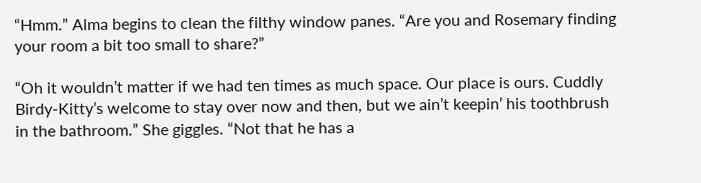“Hmm.” Alma begins to clean the filthy window panes. “Are you and Rosemary finding your room a bit too small to share?”

“Oh it wouldn’t matter if we had ten times as much space. Our place is ours. Cuddly Birdy-Kitty’s welcome to stay over now and then, but we ain’t keepin’ his toothbrush in the bathroom.” She giggles. “Not that he has a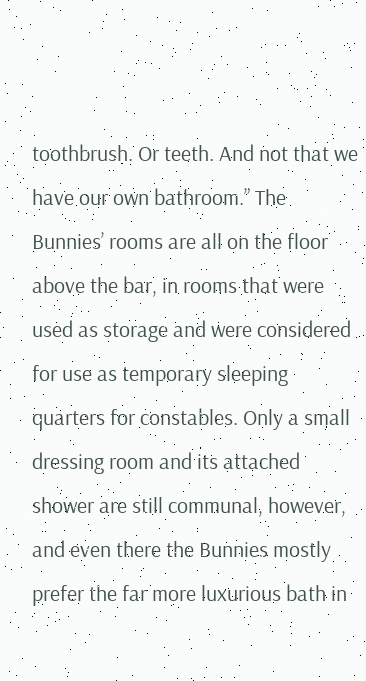toothbrush. Or teeth. And not that we have our own bathroom.” The Bunnies’ rooms are all on the floor above the bar, in rooms that were used as storage and were considered for use as temporary sleeping quarters for constables. Only a small dressing room and its attached shower are still communal, however, and even there the Bunnies mostly prefer the far more luxurious bath in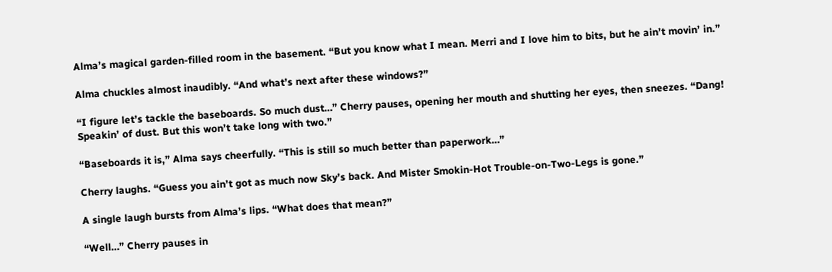Alma’s magical garden-filled room in the basement. “But you know what I mean. Merri and I love him to bits, but he ain’t movin’ in.”

Alma chuckles almost inaudibly. “And what’s next after these windows?”

“I figure let’s tackle the baseboards. So much dust…” Cherry pauses, opening her mouth and shutting her eyes, then sneezes. “Dang! Speakin’ of dust. But this won’t take long with two.”

“Baseboards it is,” Alma says cheerfully. “This is still so much better than paperwork…”

Cherry laughs. “Guess you ain’t got as much now Sky’s back. And Mister Smokin-Hot Trouble-on-Two-Legs is gone.”

A single laugh bursts from Alma’s lips. “What does that mean?”

“Well…” Cherry pauses in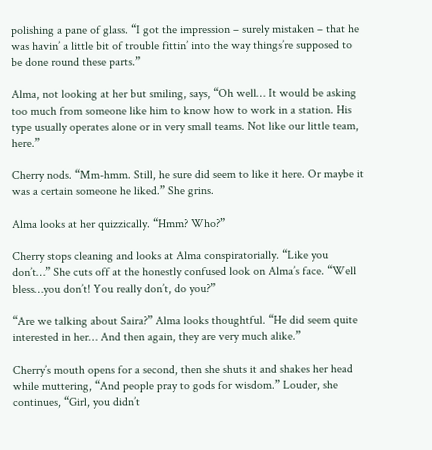polishing a pane of glass. “I got the impression – surely mistaken – that he was havin’ a little bit of trouble fittin’ into the way things’re supposed to be done round these parts.”

Alma, not looking at her but smiling, says, “Oh well… It would be asking too much from someone like him to know how to work in a station. His type usually operates alone or in very small teams. Not like our little team, here.”

Cherry nods. “Mm-hmm. Still, he sure did seem to like it here. Or maybe it was a certain someone he liked.” She grins.

Alma looks at her quizzically. “Hmm? Who?”

Cherry stops cleaning and looks at Alma conspiratorially. “Like you don’t…” She cuts off at the honestly confused look on Alma’s face. “Well bless…you don’t! You really don’t, do you?”

“Are we talking about Saira?” Alma looks thoughtful. “He did seem quite interested in her… And then again, they are very much alike.”

Cherry’s mouth opens for a second, then she shuts it and shakes her head while muttering, “And people pray to gods for wisdom.” Louder, she continues, “Girl, you didn’t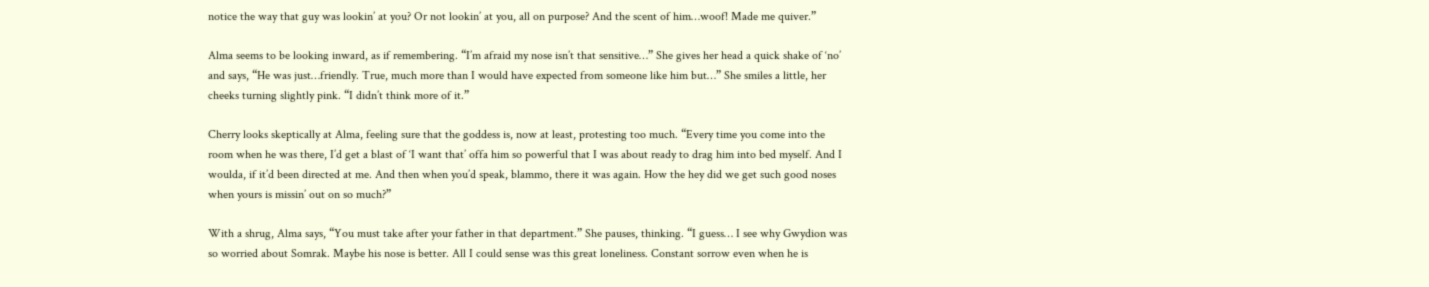notice the way that guy was lookin’ at you? Or not lookin’ at you, all on purpose? And the scent of him…woof! Made me quiver.”

Alma seems to be looking inward, as if remembering. “I’m afraid my nose isn’t that sensitive…” She gives her head a quick shake of ‘no’ and says, “He was just…friendly. True, much more than I would have expected from someone like him but…” She smiles a little, her cheeks turning slightly pink. “I didn’t think more of it.”

Cherry looks skeptically at Alma, feeling sure that the goddess is, now at least, protesting too much. “Every time you come into the room when he was there, I’d get a blast of ‘I want that’ offa him so powerful that I was about ready to drag him into bed myself. And I woulda, if it’d been directed at me. And then when you’d speak, blammo, there it was again. How the hey did we get such good noses when yours is missin’ out on so much?”

With a shrug, Alma says, “You must take after your father in that department.” She pauses, thinking. “I guess… I see why Gwydion was so worried about Somrak. Maybe his nose is better. All I could sense was this great loneliness. Constant sorrow even when he is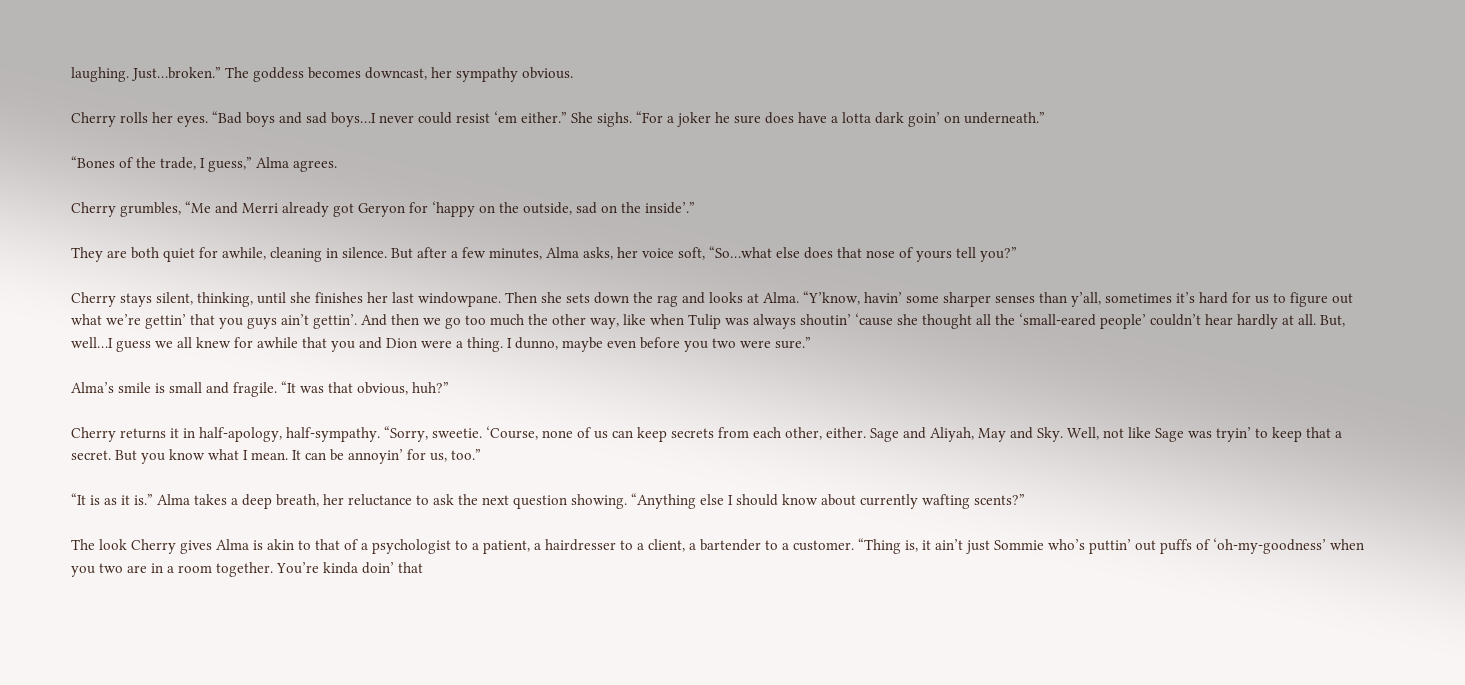laughing. Just…broken.” The goddess becomes downcast, her sympathy obvious.

Cherry rolls her eyes. “Bad boys and sad boys…I never could resist ‘em either.” She sighs. “For a joker he sure does have a lotta dark goin’ on underneath.”

“Bones of the trade, I guess,” Alma agrees.

Cherry grumbles, “Me and Merri already got Geryon for ‘happy on the outside, sad on the inside’.”

They are both quiet for awhile, cleaning in silence. But after a few minutes, Alma asks, her voice soft, “So…what else does that nose of yours tell you?”

Cherry stays silent, thinking, until she finishes her last windowpane. Then she sets down the rag and looks at Alma. “Y’know, havin’ some sharper senses than y’all, sometimes it’s hard for us to figure out what we’re gettin’ that you guys ain’t gettin’. And then we go too much the other way, like when Tulip was always shoutin’ ‘cause she thought all the ‘small-eared people’ couldn’t hear hardly at all. But, well…I guess we all knew for awhile that you and Dion were a thing. I dunno, maybe even before you two were sure.”

Alma’s smile is small and fragile. “It was that obvious, huh?”

Cherry returns it in half-apology, half-sympathy. “Sorry, sweetie. ‘Course, none of us can keep secrets from each other, either. Sage and Aliyah, May and Sky. Well, not like Sage was tryin’ to keep that a secret. But you know what I mean. It can be annoyin’ for us, too.”

“It is as it is.” Alma takes a deep breath, her reluctance to ask the next question showing. “Anything else I should know about currently wafting scents?”

The look Cherry gives Alma is akin to that of a psychologist to a patient, a hairdresser to a client, a bartender to a customer. “Thing is, it ain’t just Sommie who’s puttin’ out puffs of ‘oh-my-goodness’ when you two are in a room together. You’re kinda doin’ that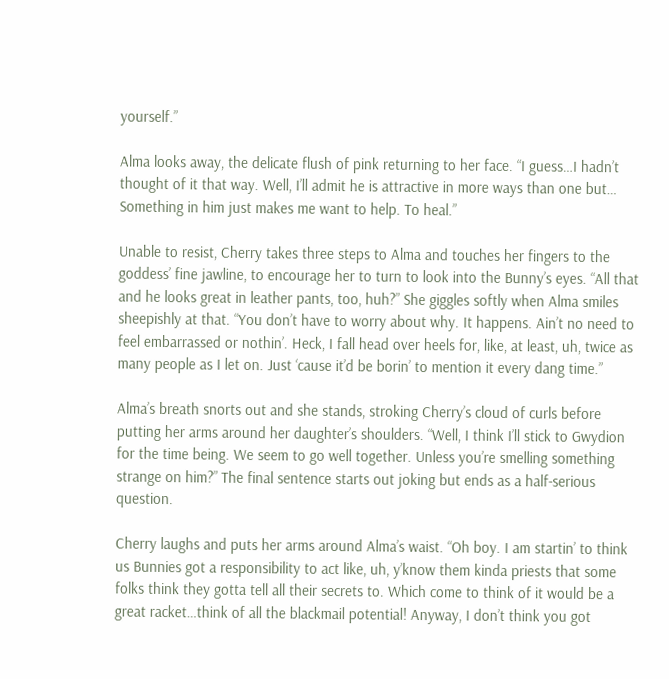yourself.”

Alma looks away, the delicate flush of pink returning to her face. “I guess…I hadn’t thought of it that way. Well, I’ll admit he is attractive in more ways than one but… Something in him just makes me want to help. To heal.”

Unable to resist, Cherry takes three steps to Alma and touches her fingers to the goddess’ fine jawline, to encourage her to turn to look into the Bunny’s eyes. “All that and he looks great in leather pants, too, huh?” She giggles softly when Alma smiles sheepishly at that. “You don’t have to worry about why. It happens. Ain’t no need to feel embarrassed or nothin’. Heck, I fall head over heels for, like, at least, uh, twice as many people as I let on. Just ‘cause it’d be borin’ to mention it every dang time.”

Alma’s breath snorts out and she stands, stroking Cherry’s cloud of curls before putting her arms around her daughter’s shoulders. “Well, I think I’ll stick to Gwydion for the time being. We seem to go well together. Unless you’re smelling something strange on him?” The final sentence starts out joking but ends as a half-serious question.

Cherry laughs and puts her arms around Alma’s waist. “Oh boy. I am startin’ to think us Bunnies got a responsibility to act like, uh, y’know them kinda priests that some folks think they gotta tell all their secrets to. Which come to think of it would be a great racket…think of all the blackmail potential! Anyway, I don’t think you got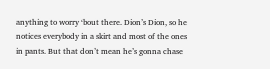anything to worry ‘bout there. Dion’s Dion, so he notices everybody in a skirt and most of the ones in pants. But that don’t mean he’s gonna chase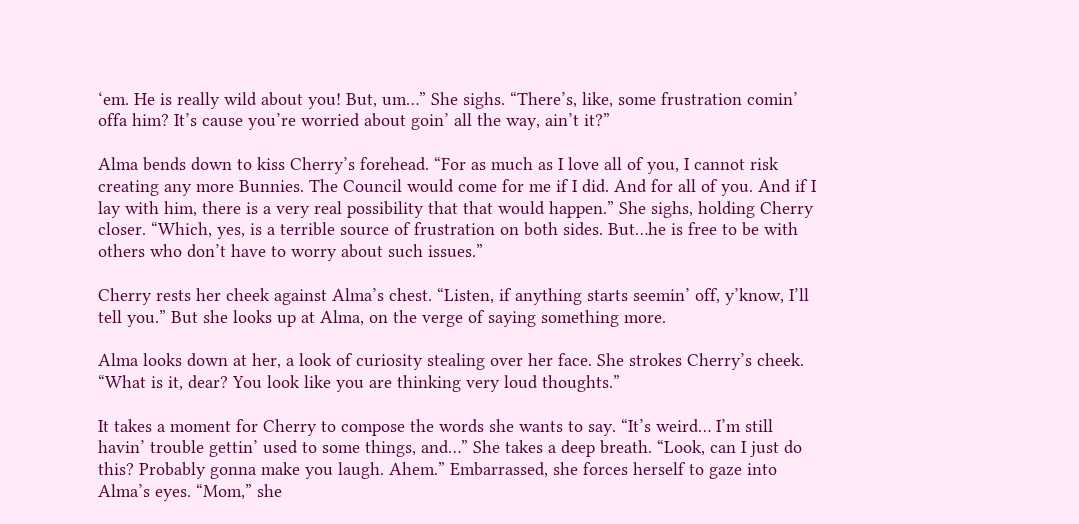‘em. He is really wild about you! But, um…” She sighs. “There’s, like, some frustration comin’ offa him? It’s cause you’re worried about goin’ all the way, ain’t it?”

Alma bends down to kiss Cherry’s forehead. “For as much as I love all of you, I cannot risk creating any more Bunnies. The Council would come for me if I did. And for all of you. And if I lay with him, there is a very real possibility that that would happen.” She sighs, holding Cherry closer. “Which, yes, is a terrible source of frustration on both sides. But…he is free to be with others who don’t have to worry about such issues.”

Cherry rests her cheek against Alma’s chest. “Listen, if anything starts seemin’ off, y’know, I’ll tell you.” But she looks up at Alma, on the verge of saying something more.

Alma looks down at her, a look of curiosity stealing over her face. She strokes Cherry’s cheek. “What is it, dear? You look like you are thinking very loud thoughts.”

It takes a moment for Cherry to compose the words she wants to say. “It’s weird… I’m still havin’ trouble gettin’ used to some things, and…” She takes a deep breath. “Look, can I just do this? Probably gonna make you laugh. Ahem.” Embarrassed, she forces herself to gaze into Alma’s eyes. “Mom,” she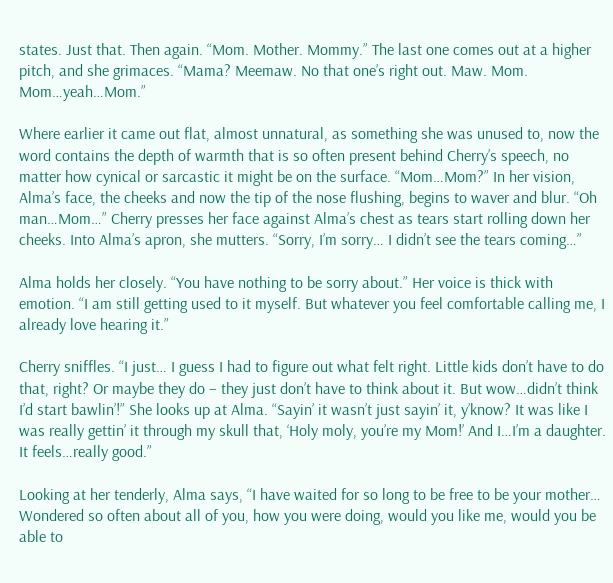states. Just that. Then again. “Mom. Mother. Mommy.” The last one comes out at a higher pitch, and she grimaces. “Mama? Meemaw. No that one’s right out. Maw. Mom. Mom…yeah…Mom.”

Where earlier it came out flat, almost unnatural, as something she was unused to, now the word contains the depth of warmth that is so often present behind Cherry’s speech, no matter how cynical or sarcastic it might be on the surface. “Mom…Mom?” In her vision, Alma’s face, the cheeks and now the tip of the nose flushing, begins to waver and blur. “Oh man…Mom…” Cherry presses her face against Alma’s chest as tears start rolling down her cheeks. Into Alma’s apron, she mutters. “Sorry, I’m sorry… I didn’t see the tears coming…”

Alma holds her closely. “You have nothing to be sorry about.” Her voice is thick with emotion. “I am still getting used to it myself. But whatever you feel comfortable calling me, I already love hearing it.”

Cherry sniffles. “I just… I guess I had to figure out what felt right. Little kids don’t have to do that, right? Or maybe they do – they just don’t have to think about it. But wow…didn’t think I’d start bawlin’!” She looks up at Alma. “Sayin’ it wasn’t just sayin’ it, y’know? It was like I was really gettin’ it through my skull that, ‘Holy moly, you’re my Mom!’ And I…I’m a daughter. It feels…really good.”

Looking at her tenderly, Alma says, “I have waited for so long to be free to be your mother… Wondered so often about all of you, how you were doing, would you like me, would you be able to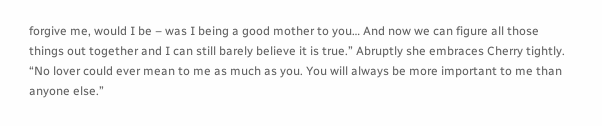forgive me, would I be – was I being a good mother to you… And now we can figure all those things out together and I can still barely believe it is true.” Abruptly she embraces Cherry tightly. “No lover could ever mean to me as much as you. You will always be more important to me than anyone else.”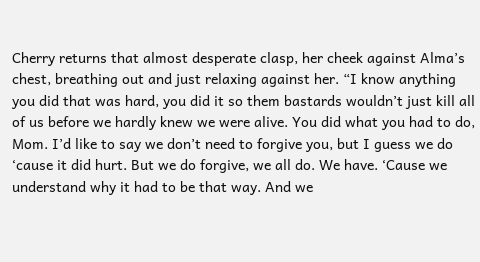Cherry returns that almost desperate clasp, her cheek against Alma’s chest, breathing out and just relaxing against her. “I know anything you did that was hard, you did it so them bastards wouldn’t just kill all of us before we hardly knew we were alive. You did what you had to do, Mom. I’d like to say we don’t need to forgive you, but I guess we do ‘cause it did hurt. But we do forgive, we all do. We have. ‘Cause we understand why it had to be that way. And we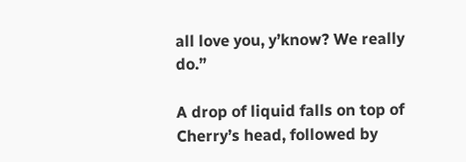all love you, y’know? We really do.”

A drop of liquid falls on top of Cherry’s head, followed by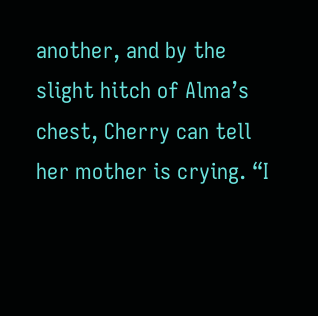another, and by the slight hitch of Alma’s chest, Cherry can tell her mother is crying. “I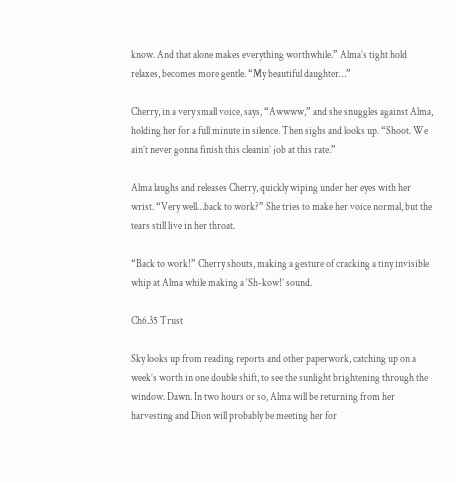know. And that alone makes everything worthwhile.” Alma’s tight hold relaxes, becomes more gentle. “My beautiful daughter…”

Cherry, in a very small voice, says, “Awwww,” and she snuggles against Alma, holding her for a full minute in silence. Then sighs and looks up. “Shoot. We ain’t never gonna finish this cleanin’ job at this rate.”

Alma laughs and releases Cherry, quickly wiping under her eyes with her wrist. “Very well…back to work?” She tries to make her voice normal, but the tears still live in her throat.

“Back to work!” Cherry shouts, making a gesture of cracking a tiny invisible whip at Alma while making a ‘Sh-kow!’ sound.

Ch6.35 Trust

Sky looks up from reading reports and other paperwork, catching up on a week’s worth in one double shift, to see the sunlight brightening through the window. Dawn. In two hours or so, Alma will be returning from her harvesting and Dion will probably be meeting her for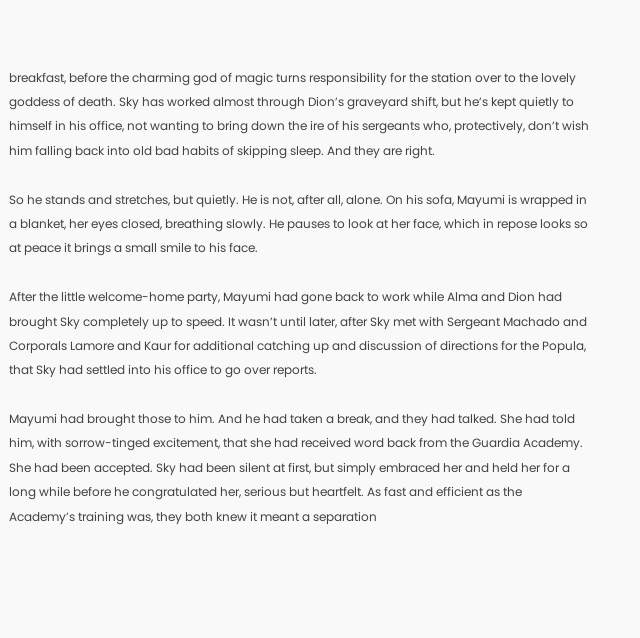breakfast, before the charming god of magic turns responsibility for the station over to the lovely goddess of death. Sky has worked almost through Dion’s graveyard shift, but he’s kept quietly to himself in his office, not wanting to bring down the ire of his sergeants who, protectively, don’t wish him falling back into old bad habits of skipping sleep. And they are right.

So he stands and stretches, but quietly. He is not, after all, alone. On his sofa, Mayumi is wrapped in a blanket, her eyes closed, breathing slowly. He pauses to look at her face, which in repose looks so at peace it brings a small smile to his face.

After the little welcome-home party, Mayumi had gone back to work while Alma and Dion had brought Sky completely up to speed. It wasn’t until later, after Sky met with Sergeant Machado and Corporals Lamore and Kaur for additional catching up and discussion of directions for the Popula, that Sky had settled into his office to go over reports.

Mayumi had brought those to him. And he had taken a break, and they had talked. She had told him, with sorrow-tinged excitement, that she had received word back from the Guardia Academy. She had been accepted. Sky had been silent at first, but simply embraced her and held her for a long while before he congratulated her, serious but heartfelt. As fast and efficient as the Academy’s training was, they both knew it meant a separation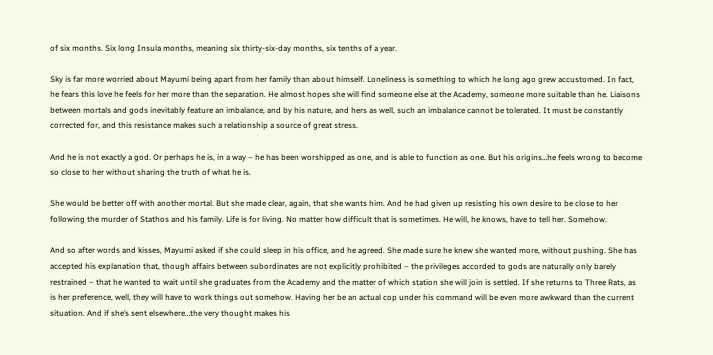of six months. Six long Insula months, meaning six thirty-six-day months, six tenths of a year.

Sky is far more worried about Mayumi being apart from her family than about himself. Loneliness is something to which he long ago grew accustomed. In fact, he fears this love he feels for her more than the separation. He almost hopes she will find someone else at the Academy, someone more suitable than he. Liaisons between mortals and gods inevitably feature an imbalance, and by his nature, and hers as well, such an imbalance cannot be tolerated. It must be constantly corrected for, and this resistance makes such a relationship a source of great stress.

And he is not exactly a god. Or perhaps he is, in a way – he has been worshipped as one, and is able to function as one. But his origins…he feels wrong to become so close to her without sharing the truth of what he is.

She would be better off with another mortal. But she made clear, again, that she wants him. And he had given up resisting his own desire to be close to her following the murder of Stathos and his family. Life is for living. No matter how difficult that is sometimes. He will, he knows, have to tell her. Somehow.

And so after words and kisses, Mayumi asked if she could sleep in his office, and he agreed. She made sure he knew she wanted more, without pushing. She has accepted his explanation that, though affairs between subordinates are not explicitly prohibited – the privileges accorded to gods are naturally only barely restrained – that he wanted to wait until she graduates from the Academy and the matter of which station she will join is settled. If she returns to Three Rats, as is her preference, well, they will have to work things out somehow. Having her be an actual cop under his command will be even more awkward than the current situation. And if she’s sent elsewhere…the very thought makes his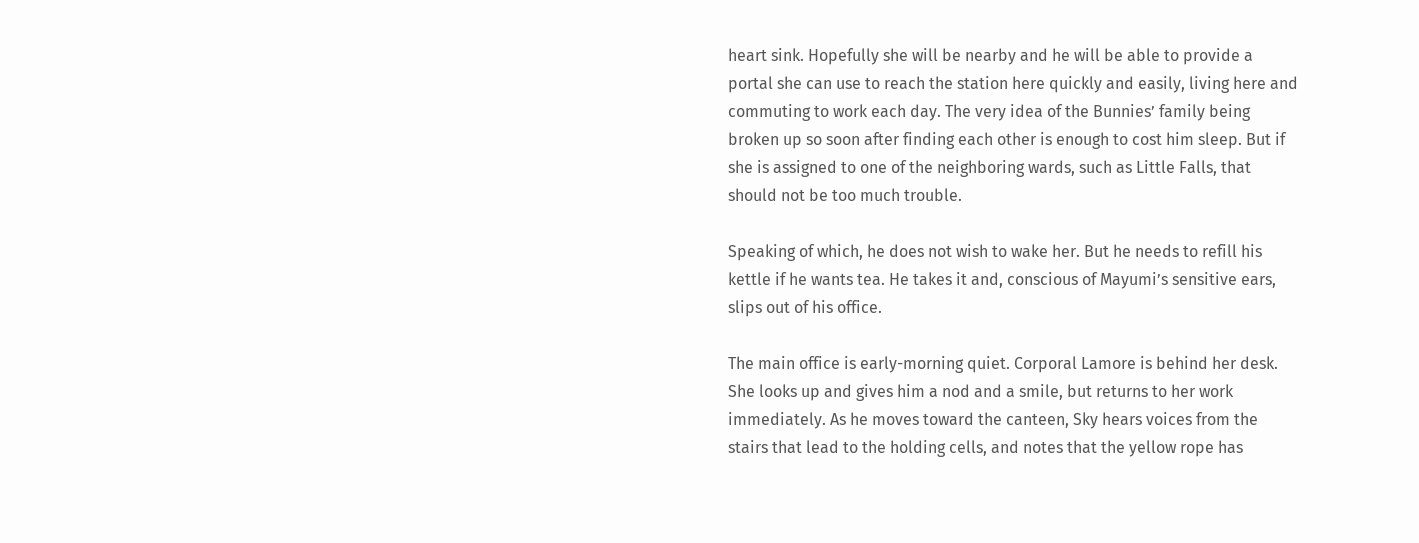heart sink. Hopefully she will be nearby and he will be able to provide a portal she can use to reach the station here quickly and easily, living here and commuting to work each day. The very idea of the Bunnies’ family being broken up so soon after finding each other is enough to cost him sleep. But if she is assigned to one of the neighboring wards, such as Little Falls, that should not be too much trouble.

Speaking of which, he does not wish to wake her. But he needs to refill his kettle if he wants tea. He takes it and, conscious of Mayumi’s sensitive ears, slips out of his office.

The main office is early-morning quiet. Corporal Lamore is behind her desk. She looks up and gives him a nod and a smile, but returns to her work immediately. As he moves toward the canteen, Sky hears voices from the stairs that lead to the holding cells, and notes that the yellow rope has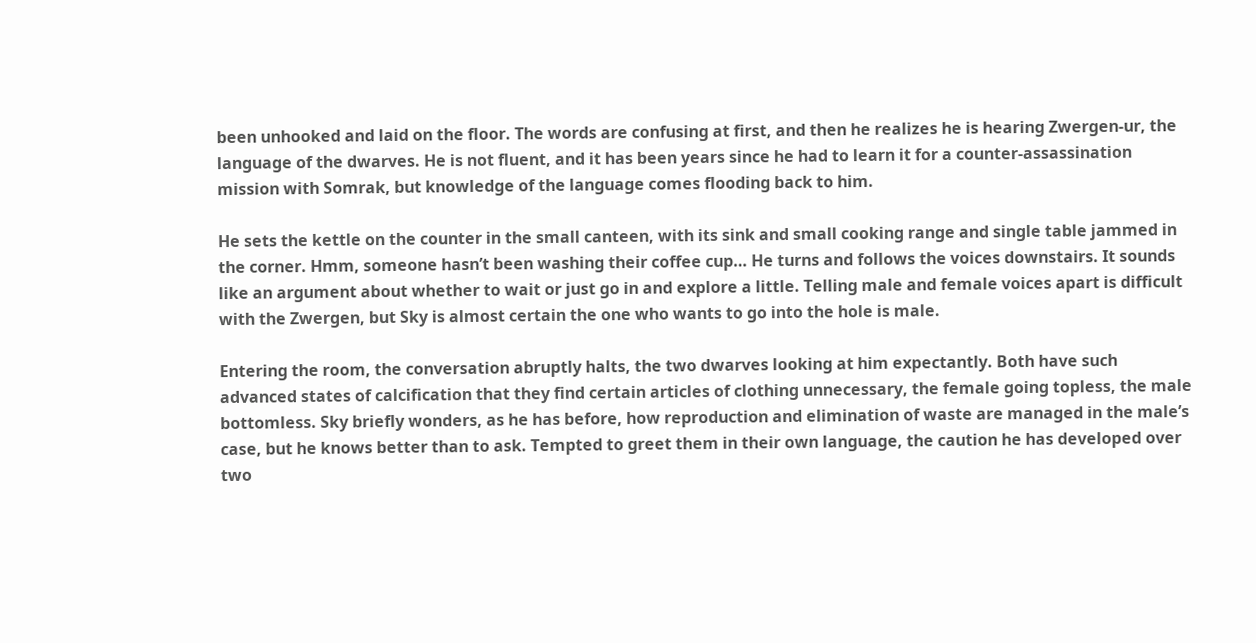been unhooked and laid on the floor. The words are confusing at first, and then he realizes he is hearing Zwergen-ur, the language of the dwarves. He is not fluent, and it has been years since he had to learn it for a counter-assassination mission with Somrak, but knowledge of the language comes flooding back to him.

He sets the kettle on the counter in the small canteen, with its sink and small cooking range and single table jammed in the corner. Hmm, someone hasn’t been washing their coffee cup… He turns and follows the voices downstairs. It sounds like an argument about whether to wait or just go in and explore a little. Telling male and female voices apart is difficult with the Zwergen, but Sky is almost certain the one who wants to go into the hole is male.

Entering the room, the conversation abruptly halts, the two dwarves looking at him expectantly. Both have such advanced states of calcification that they find certain articles of clothing unnecessary, the female going topless, the male bottomless. Sky briefly wonders, as he has before, how reproduction and elimination of waste are managed in the male’s case, but he knows better than to ask. Tempted to greet them in their own language, the caution he has developed over two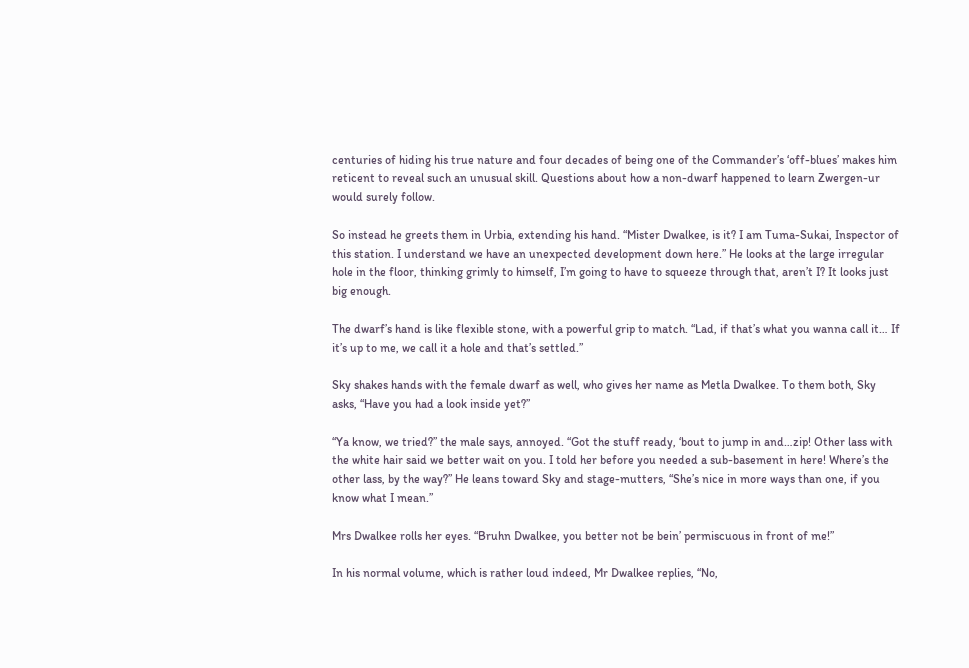centuries of hiding his true nature and four decades of being one of the Commander’s ‘off-blues’ makes him reticent to reveal such an unusual skill. Questions about how a non-dwarf happened to learn Zwergen-ur would surely follow.

So instead he greets them in Urbia, extending his hand. “Mister Dwalkee, is it? I am Tuma-Sukai, Inspector of this station. I understand we have an unexpected development down here.” He looks at the large irregular hole in the floor, thinking grimly to himself, I’m going to have to squeeze through that, aren’t I? It looks just big enough.

The dwarf’s hand is like flexible stone, with a powerful grip to match. “Lad, if that’s what you wanna call it… If it’s up to me, we call it a hole and that’s settled.”

Sky shakes hands with the female dwarf as well, who gives her name as Metla Dwalkee. To them both, Sky asks, “Have you had a look inside yet?”

“Ya know, we tried?” the male says, annoyed. “Got the stuff ready, ‘bout to jump in and…zip! Other lass with the white hair said we better wait on you. I told her before you needed a sub-basement in here! Where’s the other lass, by the way?” He leans toward Sky and stage-mutters, “She’s nice in more ways than one, if you know what I mean.”

Mrs Dwalkee rolls her eyes. “Bruhn Dwalkee, you better not be bein’ permiscuous in front of me!”

In his normal volume, which is rather loud indeed, Mr Dwalkee replies, “No,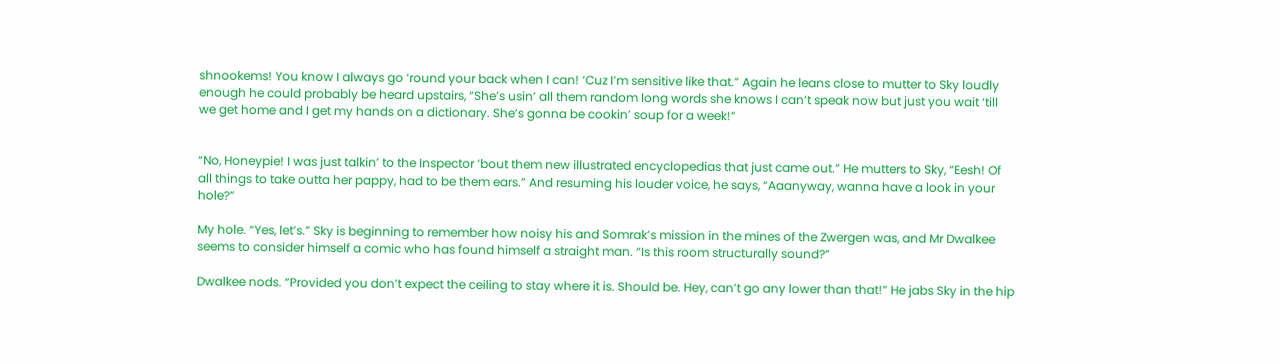shnookems! You know I always go ‘round your back when I can! ‘Cuz I’m sensitive like that.” Again he leans close to mutter to Sky loudly enough he could probably be heard upstairs, “She’s usin’ all them random long words she knows I can’t speak now but just you wait ‘till we get home and I get my hands on a dictionary. She’s gonna be cookin’ soup for a week!”


“No, Honeypie! I was just talkin’ to the Inspector ‘bout them new illustrated encyclopedias that just came out.” He mutters to Sky, “Eesh! Of all things to take outta her pappy, had to be them ears.” And resuming his louder voice, he says, “Aaanyway, wanna have a look in your hole?”

My hole. “Yes, let’s.” Sky is beginning to remember how noisy his and Somrak’s mission in the mines of the Zwergen was, and Mr Dwalkee seems to consider himself a comic who has found himself a straight man. “Is this room structurally sound?”

Dwalkee nods. “Provided you don’t expect the ceiling to stay where it is. Should be. Hey, can’t go any lower than that!” He jabs Sky in the hip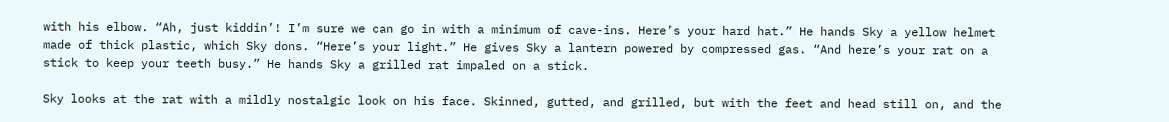with his elbow. “Ah, just kiddin’! I’m sure we can go in with a minimum of cave-ins. Here’s your hard hat.” He hands Sky a yellow helmet made of thick plastic, which Sky dons. “Here’s your light.” He gives Sky a lantern powered by compressed gas. “And here’s your rat on a stick to keep your teeth busy.” He hands Sky a grilled rat impaled on a stick.

Sky looks at the rat with a mildly nostalgic look on his face. Skinned, gutted, and grilled, but with the feet and head still on, and the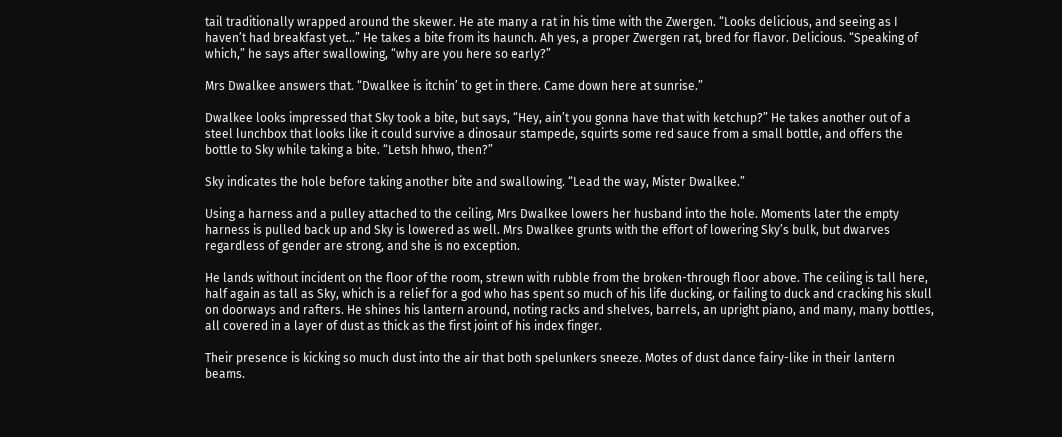tail traditionally wrapped around the skewer. He ate many a rat in his time with the Zwergen. “Looks delicious, and seeing as I haven’t had breakfast yet…” He takes a bite from its haunch. Ah yes, a proper Zwergen rat, bred for flavor. Delicious. “Speaking of which,” he says after swallowing, “why are you here so early?”

Mrs Dwalkee answers that. “Dwalkee is itchin’ to get in there. Came down here at sunrise.”

Dwalkee looks impressed that Sky took a bite, but says, “Hey, ain’t you gonna have that with ketchup?” He takes another out of a steel lunchbox that looks like it could survive a dinosaur stampede, squirts some red sauce from a small bottle, and offers the bottle to Sky while taking a bite. “Letsh hhwo, then?”

Sky indicates the hole before taking another bite and swallowing. “Lead the way, Mister Dwalkee.”

Using a harness and a pulley attached to the ceiling, Mrs Dwalkee lowers her husband into the hole. Moments later the empty harness is pulled back up and Sky is lowered as well. Mrs Dwalkee grunts with the effort of lowering Sky’s bulk, but dwarves regardless of gender are strong, and she is no exception.

He lands without incident on the floor of the room, strewn with rubble from the broken-through floor above. The ceiling is tall here, half again as tall as Sky, which is a relief for a god who has spent so much of his life ducking, or failing to duck and cracking his skull on doorways and rafters. He shines his lantern around, noting racks and shelves, barrels, an upright piano, and many, many bottles, all covered in a layer of dust as thick as the first joint of his index finger.

Their presence is kicking so much dust into the air that both spelunkers sneeze. Motes of dust dance fairy-like in their lantern beams.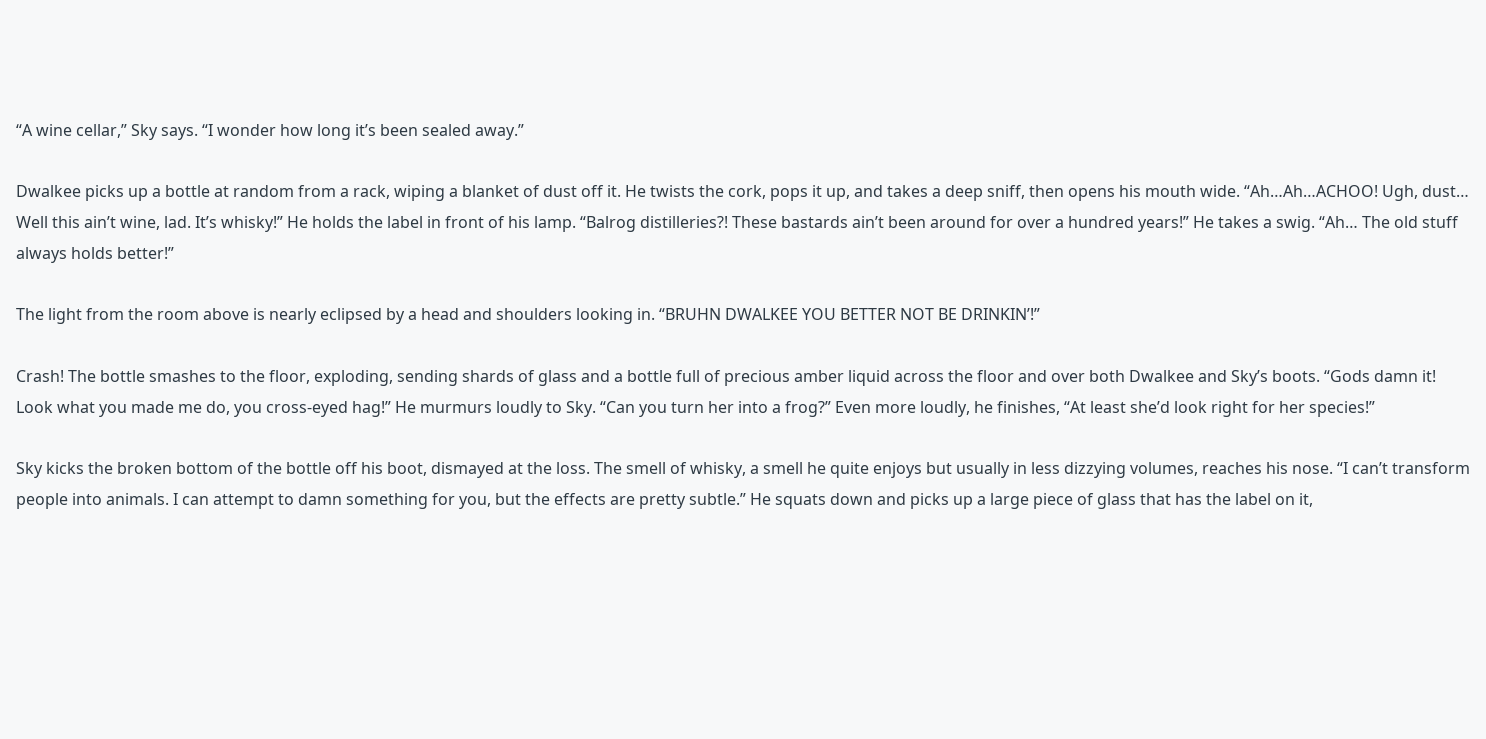“A wine cellar,” Sky says. “I wonder how long it’s been sealed away.”

Dwalkee picks up a bottle at random from a rack, wiping a blanket of dust off it. He twists the cork, pops it up, and takes a deep sniff, then opens his mouth wide. “Ah…Ah…ACHOO! Ugh, dust… Well this ain’t wine, lad. It’s whisky!” He holds the label in front of his lamp. “Balrog distilleries?! These bastards ain’t been around for over a hundred years!” He takes a swig. “Ah… The old stuff always holds better!”

The light from the room above is nearly eclipsed by a head and shoulders looking in. “BRUHN DWALKEE YOU BETTER NOT BE DRINKIN’!”

Crash! The bottle smashes to the floor, exploding, sending shards of glass and a bottle full of precious amber liquid across the floor and over both Dwalkee and Sky’s boots. “Gods damn it! Look what you made me do, you cross-eyed hag!” He murmurs loudly to Sky. “Can you turn her into a frog?” Even more loudly, he finishes, “At least she’d look right for her species!”

Sky kicks the broken bottom of the bottle off his boot, dismayed at the loss. The smell of whisky, a smell he quite enjoys but usually in less dizzying volumes, reaches his nose. “I can’t transform people into animals. I can attempt to damn something for you, but the effects are pretty subtle.” He squats down and picks up a large piece of glass that has the label on it,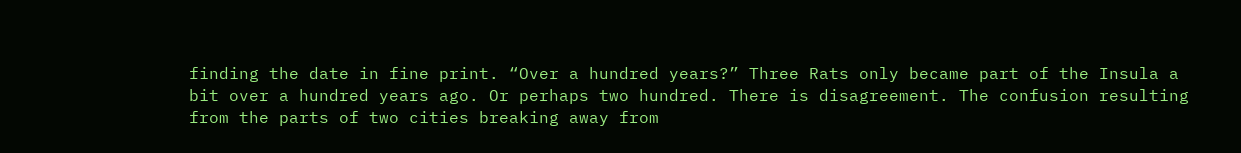finding the date in fine print. “Over a hundred years?” Three Rats only became part of the Insula a bit over a hundred years ago. Or perhaps two hundred. There is disagreement. The confusion resulting from the parts of two cities breaking away from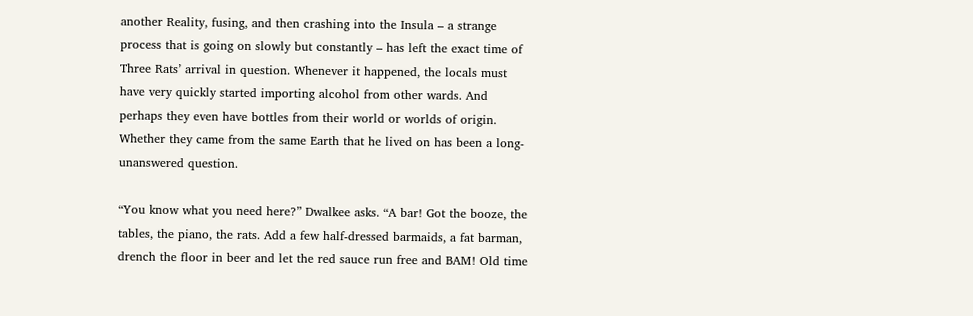another Reality, fusing, and then crashing into the Insula – a strange process that is going on slowly but constantly – has left the exact time of Three Rats’ arrival in question. Whenever it happened, the locals must have very quickly started importing alcohol from other wards. And perhaps they even have bottles from their world or worlds of origin. Whether they came from the same Earth that he lived on has been a long-unanswered question.

“You know what you need here?” Dwalkee asks. “A bar! Got the booze, the tables, the piano, the rats. Add a few half-dressed barmaids, a fat barman, drench the floor in beer and let the red sauce run free and BAM! Old time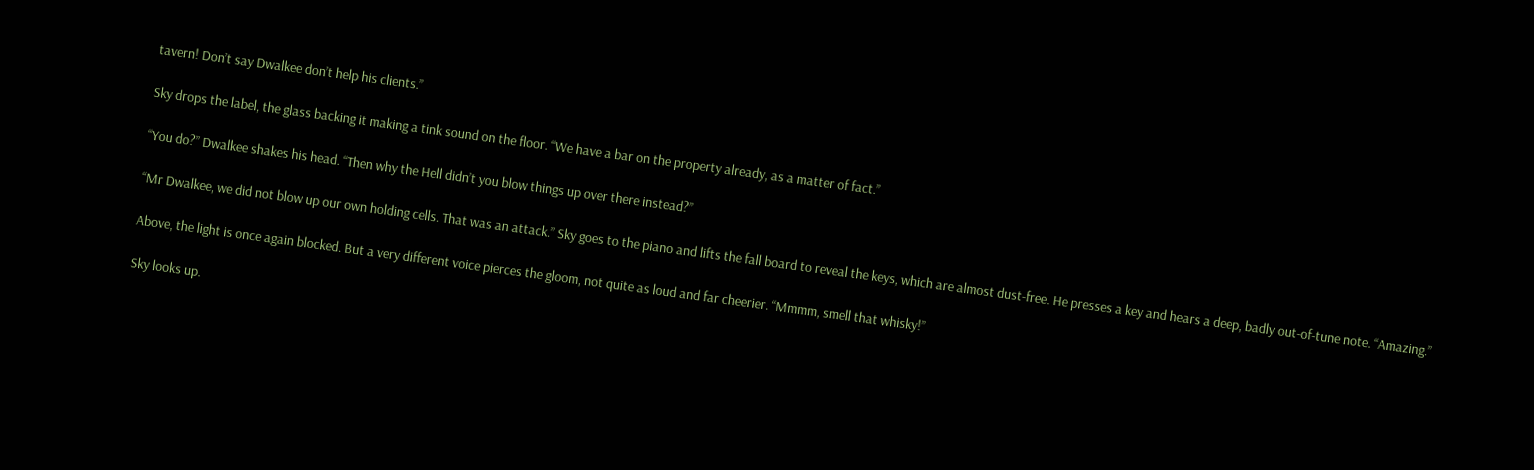tavern! Don’t say Dwalkee don’t help his clients.”

Sky drops the label, the glass backing it making a tink sound on the floor. “We have a bar on the property already, as a matter of fact.”

“You do?” Dwalkee shakes his head. “Then why the Hell didn’t you blow things up over there instead?”

“Mr Dwalkee, we did not blow up our own holding cells. That was an attack.” Sky goes to the piano and lifts the fall board to reveal the keys, which are almost dust-free. He presses a key and hears a deep, badly out-of-tune note. “Amazing.”

Above, the light is once again blocked. But a very different voice pierces the gloom, not quite as loud and far cheerier. “Mmmm, smell that whisky!”

Sky looks up.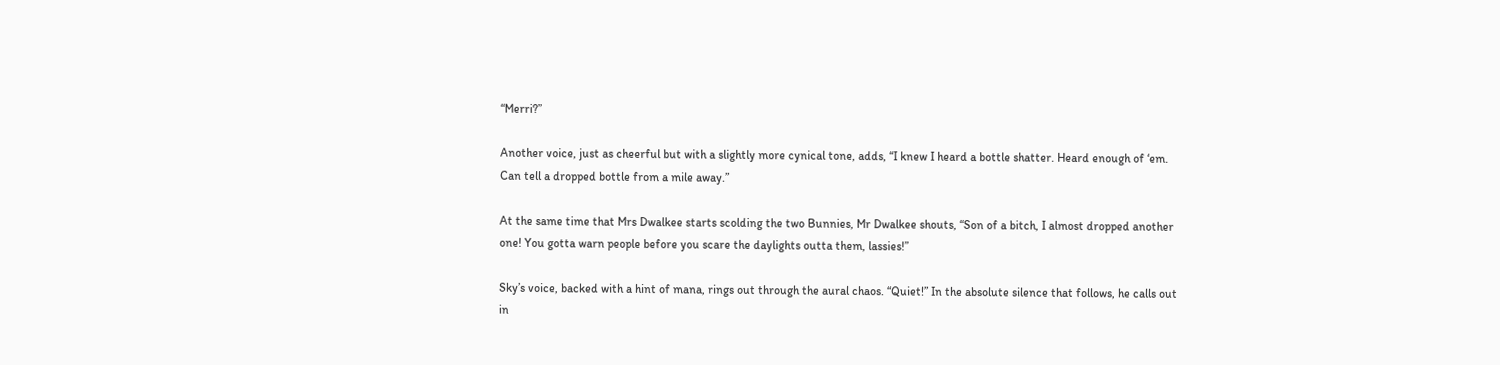“Merri?”

Another voice, just as cheerful but with a slightly more cynical tone, adds, “I knew I heard a bottle shatter. Heard enough of ‘em. Can tell a dropped bottle from a mile away.”

At the same time that Mrs Dwalkee starts scolding the two Bunnies, Mr Dwalkee shouts, “Son of a bitch, I almost dropped another one! You gotta warn people before you scare the daylights outta them, lassies!”

Sky’s voice, backed with a hint of mana, rings out through the aural chaos. “Quiet!” In the absolute silence that follows, he calls out in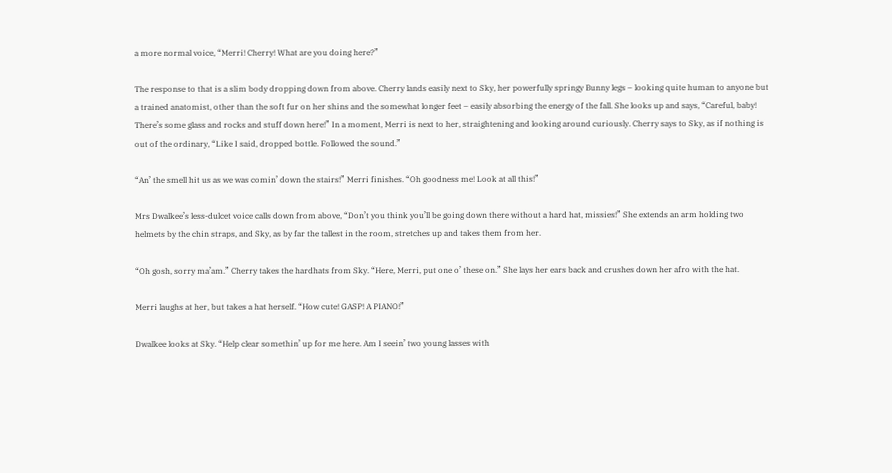a more normal voice, “Merri! Cherry! What are you doing here?”

The response to that is a slim body dropping down from above. Cherry lands easily next to Sky, her powerfully springy Bunny legs – looking quite human to anyone but a trained anatomist, other than the soft fur on her shins and the somewhat longer feet – easily absorbing the energy of the fall. She looks up and says, “Careful, baby! There’s some glass and rocks and stuff down here!” In a moment, Merri is next to her, straightening and looking around curiously. Cherry says to Sky, as if nothing is out of the ordinary, “Like I said, dropped bottle. Followed the sound.”

“An’ the smell hit us as we was comin’ down the stairs!” Merri finishes. “Oh goodness me! Look at all this!”

Mrs Dwalkee’s less-dulcet voice calls down from above, “Don’t you think you’ll be going down there without a hard hat, missies!” She extends an arm holding two helmets by the chin straps, and Sky, as by far the tallest in the room, stretches up and takes them from her.

“Oh gosh, sorry ma’am.” Cherry takes the hardhats from Sky. “Here, Merri, put one o’ these on.” She lays her ears back and crushes down her afro with the hat.

Merri laughs at her, but takes a hat herself. “How cute! GASP! A PIANO!”

Dwalkee looks at Sky. “Help clear somethin’ up for me here. Am I seein’ two young lasses with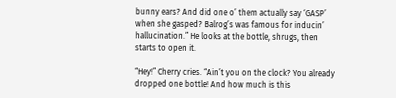bunny ears? And did one o’ them actually say ‘GASP’ when she gasped? Balrog’s was famous for inducin’ hallucination.” He looks at the bottle, shrugs, then starts to open it.

“Hey!” Cherry cries. “Ain’t you on the clock? You already dropped one bottle! And how much is this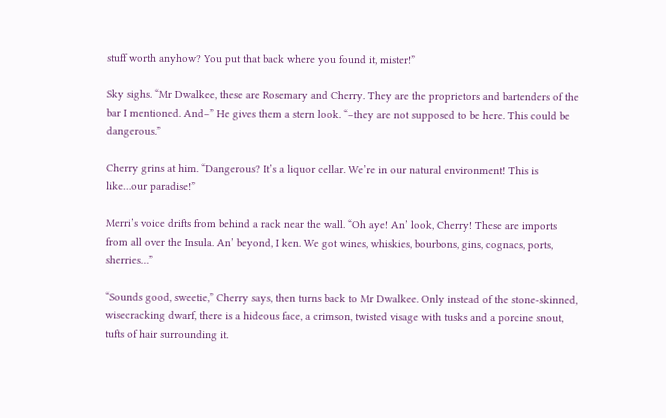stuff worth anyhow? You put that back where you found it, mister!”

Sky sighs. “Mr Dwalkee, these are Rosemary and Cherry. They are the proprietors and bartenders of the bar I mentioned. And–” He gives them a stern look. “–they are not supposed to be here. This could be dangerous.”

Cherry grins at him. “Dangerous? It’s a liquor cellar. We’re in our natural environment! This is like…our paradise!”

Merri’s voice drifts from behind a rack near the wall. “Oh aye! An’ look, Cherry! These are imports from all over the Insula. An’ beyond, I ken. We got wines, whiskies, bourbons, gins, cognacs, ports, sherries…”

“Sounds good, sweetie,” Cherry says, then turns back to Mr Dwalkee. Only instead of the stone-skinned, wisecracking dwarf, there is a hideous face, a crimson, twisted visage with tusks and a porcine snout, tufts of hair surrounding it.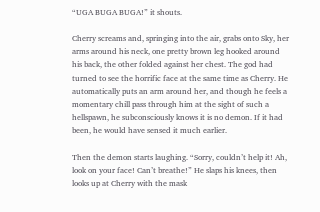“UGA BUGA BUGA!” it shouts.

Cherry screams and, springing into the air, grabs onto Sky, her arms around his neck, one pretty brown leg hooked around his back, the other folded against her chest. The god had turned to see the horrific face at the same time as Cherry. He automatically puts an arm around her, and though he feels a momentary chill pass through him at the sight of such a hellspawn, he subconsciously knows it is no demon. If it had been, he would have sensed it much earlier.

Then the demon starts laughing. “Sorry, couldn’t help it! Ah, look on your face! Can’t breathe!” He slaps his knees, then looks up at Cherry with the mask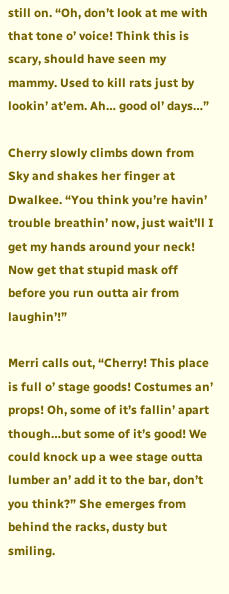still on. “Oh, don’t look at me with that tone o’ voice! Think this is scary, should have seen my mammy. Used to kill rats just by lookin’ at’em. Ah… good ol’ days…”

Cherry slowly climbs down from Sky and shakes her finger at Dwalkee. “You think you’re havin’ trouble breathin’ now, just wait’ll I get my hands around your neck! Now get that stupid mask off before you run outta air from laughin’!”

Merri calls out, “Cherry! This place is full o’ stage goods! Costumes an’ props! Oh, some of it’s fallin’ apart though…but some of it’s good! We could knock up a wee stage outta lumber an’ add it to the bar, don’t you think?” She emerges from behind the racks, dusty but smiling.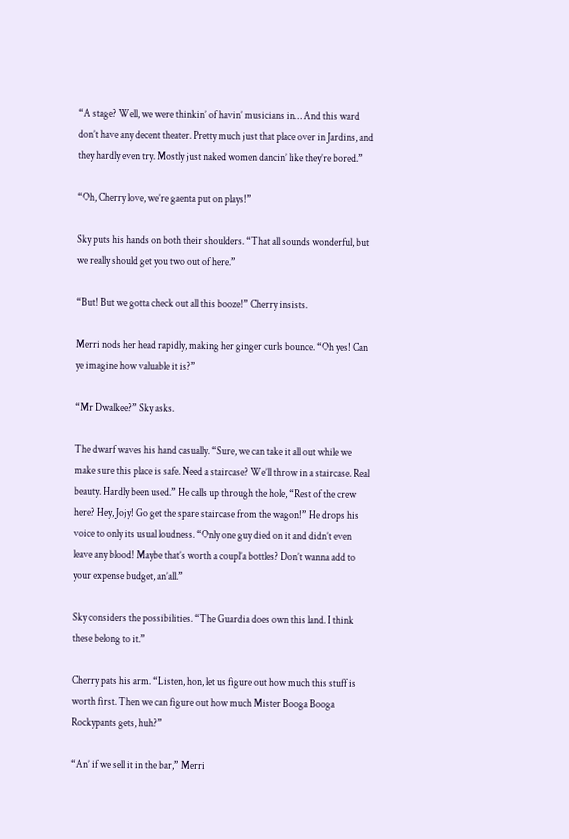“A stage? Well, we were thinkin’ of havin’ musicians in… And this ward don’t have any decent theater. Pretty much just that place over in Jardins, and they hardly even try. Mostly just naked women dancin’ like they’re bored.”

“Oh, Cherry love, we’re gaenta put on plays!”

Sky puts his hands on both their shoulders. “That all sounds wonderful, but we really should get you two out of here.”

“But! But we gotta check out all this booze!” Cherry insists.

Merri nods her head rapidly, making her ginger curls bounce. “Oh yes! Can ye imagine how valuable it is?”

“Mr Dwalkee?” Sky asks.

The dwarf waves his hand casually. “Sure, we can take it all out while we make sure this place is safe. Need a staircase? We’ll throw in a staircase. Real beauty. Hardly been used.” He calls up through the hole, “Rest of the crew here? Hey, Jojy! Go get the spare staircase from the wagon!” He drops his voice to only its usual loudness. “Only one guy died on it and didn’t even leave any blood! Maybe that’s worth a coupl’a bottles? Don’t wanna add to your expense budget, an’all.”

Sky considers the possibilities. “The Guardia does own this land. I think these belong to it.”

Cherry pats his arm. “Listen, hon, let us figure out how much this stuff is worth first. Then we can figure out how much Mister Booga Booga Rockypants gets, huh?”

“An’ if we sell it in the bar,” Merri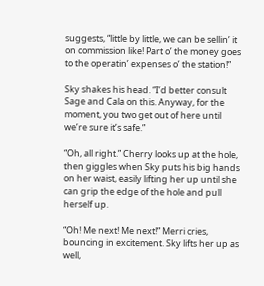suggests, “little by little, we can be sellin’ it on commission like! Part o’ the money goes to the operatin’ expenses o’ the station!”

Sky shakes his head. “I’d better consult Sage and Cala on this. Anyway, for the moment, you two get out of here until we’re sure it’s safe.”

“Oh, all right.” Cherry looks up at the hole, then giggles when Sky puts his big hands on her waist, easily lifting her up until she can grip the edge of the hole and pull herself up.

“Oh! Me next! Me next!” Merri cries, bouncing in excitement. Sky lifts her up as well,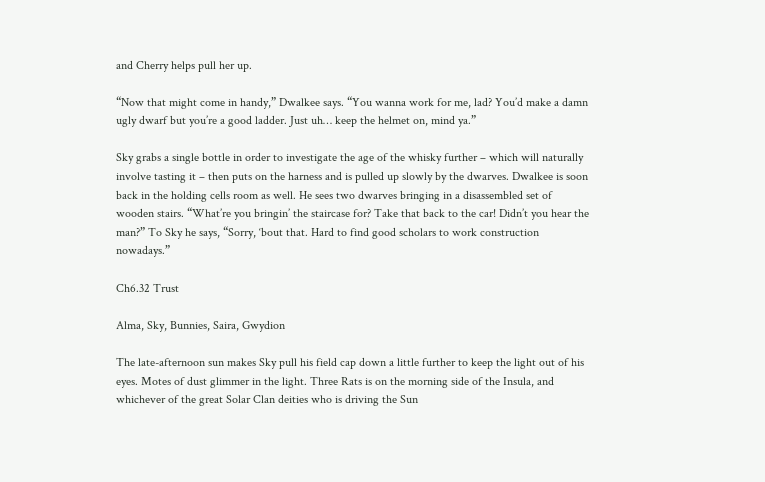and Cherry helps pull her up.

“Now that might come in handy,” Dwalkee says. “You wanna work for me, lad? You’d make a damn ugly dwarf but you’re a good ladder. Just uh… keep the helmet on, mind ya.”

Sky grabs a single bottle in order to investigate the age of the whisky further – which will naturally involve tasting it – then puts on the harness and is pulled up slowly by the dwarves. Dwalkee is soon back in the holding cells room as well. He sees two dwarves bringing in a disassembled set of wooden stairs. “What’re you bringin’ the staircase for? Take that back to the car! Didn’t you hear the man?” To Sky he says, “Sorry, ‘bout that. Hard to find good scholars to work construction nowadays.”

Ch6.32 Trust

Alma, Sky, Bunnies, Saira, Gwydion

The late-afternoon sun makes Sky pull his field cap down a little further to keep the light out of his eyes. Motes of dust glimmer in the light. Three Rats is on the morning side of the Insula, and whichever of the great Solar Clan deities who is driving the Sun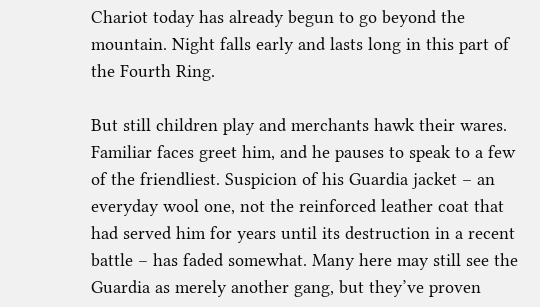Chariot today has already begun to go beyond the mountain. Night falls early and lasts long in this part of the Fourth Ring.

But still children play and merchants hawk their wares. Familiar faces greet him, and he pauses to speak to a few of the friendliest. Suspicion of his Guardia jacket – an everyday wool one, not the reinforced leather coat that had served him for years until its destruction in a recent battle – has faded somewhat. Many here may still see the Guardia as merely another gang, but they’ve proven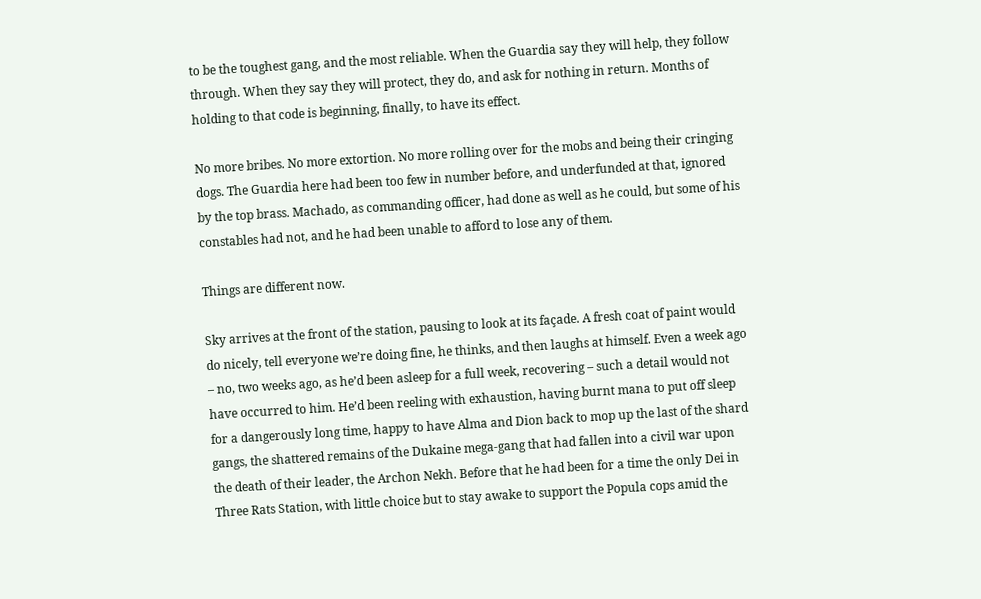to be the toughest gang, and the most reliable. When the Guardia say they will help, they follow through. When they say they will protect, they do, and ask for nothing in return. Months of holding to that code is beginning, finally, to have its effect.

No more bribes. No more extortion. No more rolling over for the mobs and being their cringing dogs. The Guardia here had been too few in number before, and underfunded at that, ignored by the top brass. Machado, as commanding officer, had done as well as he could, but some of his constables had not, and he had been unable to afford to lose any of them.

Things are different now.

Sky arrives at the front of the station, pausing to look at its façade. A fresh coat of paint would do nicely, tell everyone we’re doing fine, he thinks, and then laughs at himself. Even a week ago – no, two weeks ago, as he’d been asleep for a full week, recovering – such a detail would not have occurred to him. He’d been reeling with exhaustion, having burnt mana to put off sleep for a dangerously long time, happy to have Alma and Dion back to mop up the last of the shard gangs, the shattered remains of the Dukaine mega-gang that had fallen into a civil war upon the death of their leader, the Archon Nekh. Before that he had been for a time the only Dei in Three Rats Station, with little choice but to stay awake to support the Popula cops amid the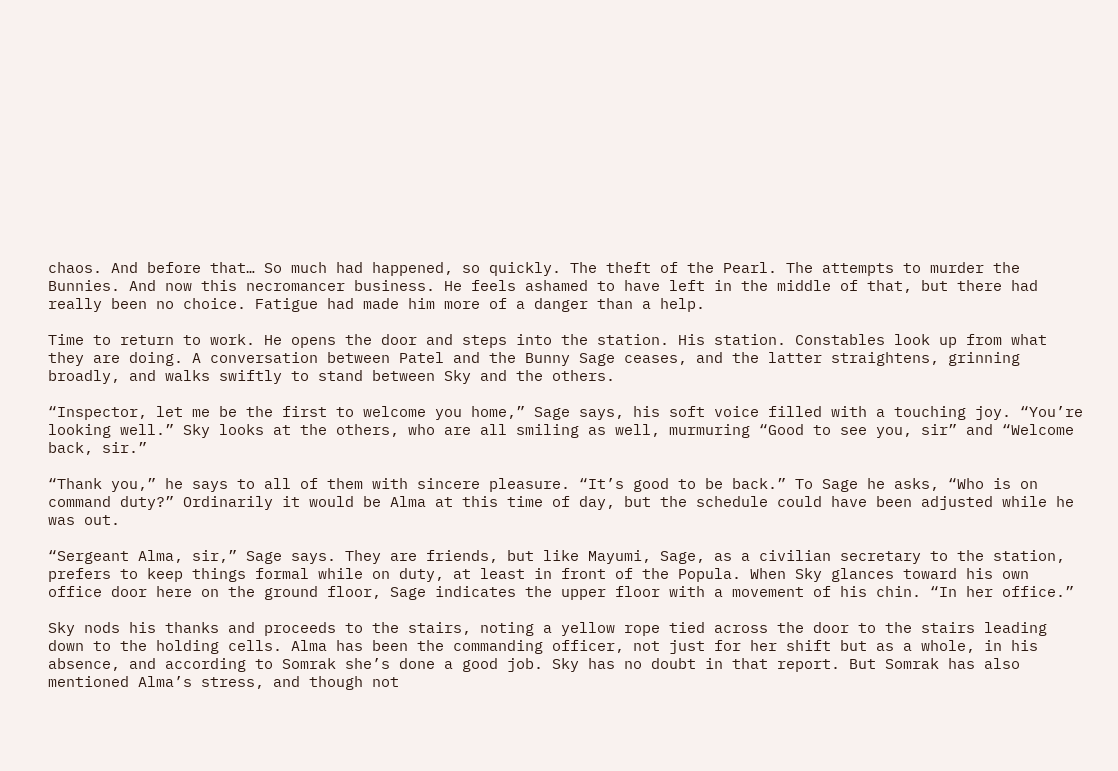chaos. And before that… So much had happened, so quickly. The theft of the Pearl. The attempts to murder the Bunnies. And now this necromancer business. He feels ashamed to have left in the middle of that, but there had really been no choice. Fatigue had made him more of a danger than a help.

Time to return to work. He opens the door and steps into the station. His station. Constables look up from what they are doing. A conversation between Patel and the Bunny Sage ceases, and the latter straightens, grinning broadly, and walks swiftly to stand between Sky and the others.

“Inspector, let me be the first to welcome you home,” Sage says, his soft voice filled with a touching joy. “You’re looking well.” Sky looks at the others, who are all smiling as well, murmuring “Good to see you, sir” and “Welcome back, sir.”

“Thank you,” he says to all of them with sincere pleasure. “It’s good to be back.” To Sage he asks, “Who is on command duty?” Ordinarily it would be Alma at this time of day, but the schedule could have been adjusted while he was out.

“Sergeant Alma, sir,” Sage says. They are friends, but like Mayumi, Sage, as a civilian secretary to the station, prefers to keep things formal while on duty, at least in front of the Popula. When Sky glances toward his own office door here on the ground floor, Sage indicates the upper floor with a movement of his chin. “In her office.”

Sky nods his thanks and proceeds to the stairs, noting a yellow rope tied across the door to the stairs leading down to the holding cells. Alma has been the commanding officer, not just for her shift but as a whole, in his absence, and according to Somrak she’s done a good job. Sky has no doubt in that report. But Somrak has also mentioned Alma’s stress, and though not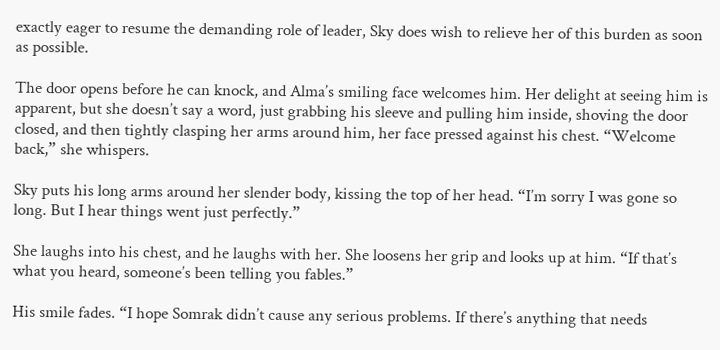exactly eager to resume the demanding role of leader, Sky does wish to relieve her of this burden as soon as possible.

The door opens before he can knock, and Alma’s smiling face welcomes him. Her delight at seeing him is apparent, but she doesn’t say a word, just grabbing his sleeve and pulling him inside, shoving the door closed, and then tightly clasping her arms around him, her face pressed against his chest. “Welcome back,” she whispers.

Sky puts his long arms around her slender body, kissing the top of her head. “I’m sorry I was gone so long. But I hear things went just perfectly.”

She laughs into his chest, and he laughs with her. She loosens her grip and looks up at him. “If that’s what you heard, someone’s been telling you fables.”

His smile fades. “I hope Somrak didn’t cause any serious problems. If there’s anything that needs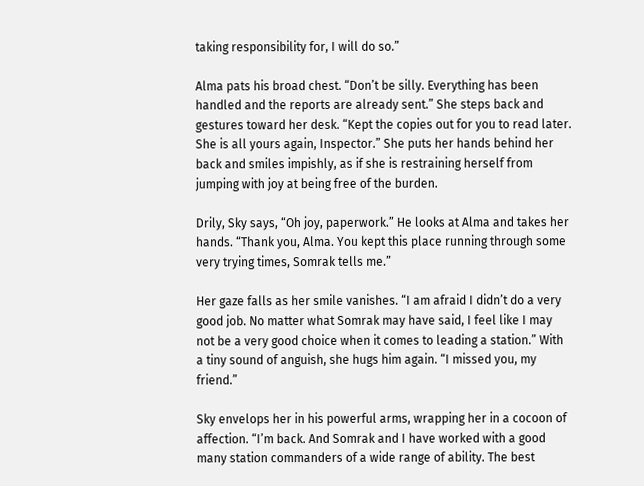taking responsibility for, I will do so.”

Alma pats his broad chest. “Don’t be silly. Everything has been handled and the reports are already sent.” She steps back and gestures toward her desk. “Kept the copies out for you to read later. She is all yours again, Inspector.” She puts her hands behind her back and smiles impishly, as if she is restraining herself from jumping with joy at being free of the burden.

Drily, Sky says, “Oh joy, paperwork.” He looks at Alma and takes her hands. “Thank you, Alma. You kept this place running through some very trying times, Somrak tells me.”

Her gaze falls as her smile vanishes. “I am afraid I didn’t do a very good job. No matter what Somrak may have said, I feel like I may not be a very good choice when it comes to leading a station.” With a tiny sound of anguish, she hugs him again. “I missed you, my friend.”

Sky envelops her in his powerful arms, wrapping her in a cocoon of affection. “I’m back. And Somrak and I have worked with a good many station commanders of a wide range of ability. The best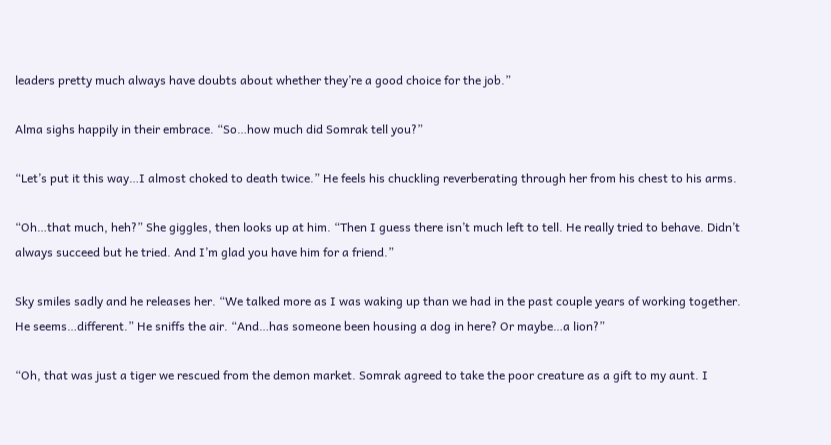leaders pretty much always have doubts about whether they’re a good choice for the job.”

Alma sighs happily in their embrace. “So…how much did Somrak tell you?”

“Let’s put it this way…I almost choked to death twice.” He feels his chuckling reverberating through her from his chest to his arms.

“Oh…that much, heh?” She giggles, then looks up at him. “Then I guess there isn’t much left to tell. He really tried to behave. Didn’t always succeed but he tried. And I’m glad you have him for a friend.”

Sky smiles sadly and he releases her. “We talked more as I was waking up than we had in the past couple years of working together. He seems…different.” He sniffs the air. “And…has someone been housing a dog in here? Or maybe…a lion?”

“Oh, that was just a tiger we rescued from the demon market. Somrak agreed to take the poor creature as a gift to my aunt. I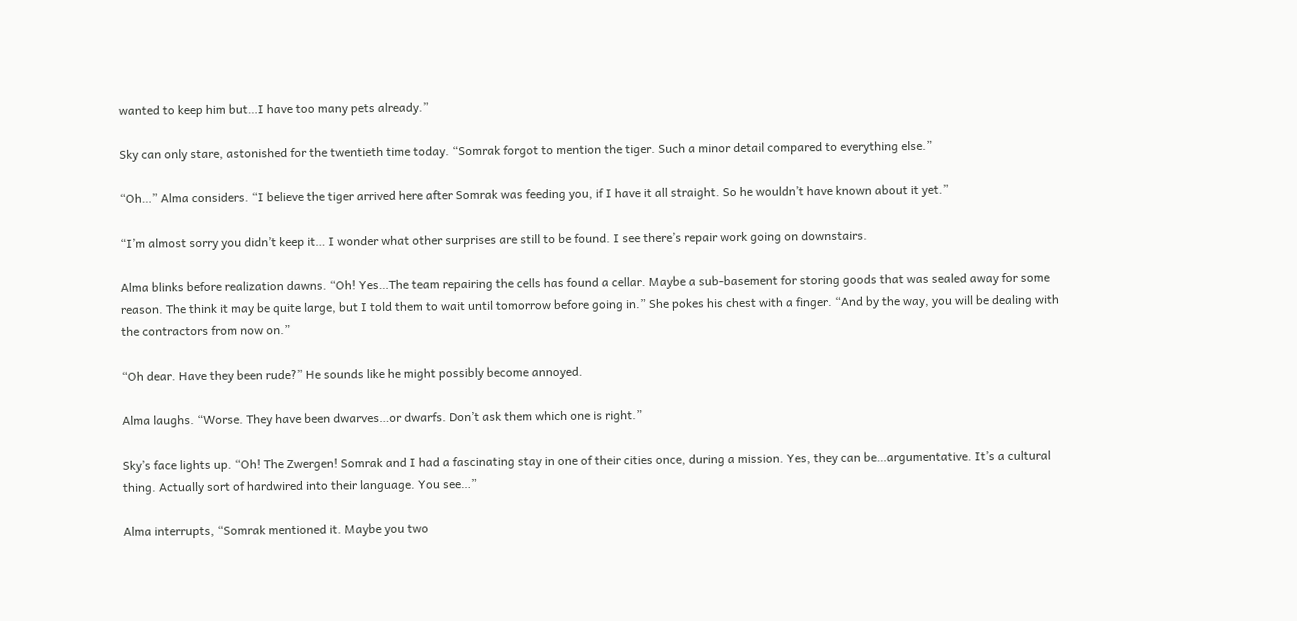wanted to keep him but…I have too many pets already.”

Sky can only stare, astonished for the twentieth time today. “Somrak forgot to mention the tiger. Such a minor detail compared to everything else.”

“Oh…” Alma considers. “I believe the tiger arrived here after Somrak was feeding you, if I have it all straight. So he wouldn’t have known about it yet.”

“I’m almost sorry you didn’t keep it… I wonder what other surprises are still to be found. I see there’s repair work going on downstairs.

Alma blinks before realization dawns. “Oh! Yes…The team repairing the cells has found a cellar. Maybe a sub-basement for storing goods that was sealed away for some reason. The think it may be quite large, but I told them to wait until tomorrow before going in.” She pokes his chest with a finger. “And by the way, you will be dealing with the contractors from now on.”

“Oh dear. Have they been rude?” He sounds like he might possibly become annoyed.

Alma laughs. “Worse. They have been dwarves…or dwarfs. Don’t ask them which one is right.”

Sky’s face lights up. “Oh! The Zwergen! Somrak and I had a fascinating stay in one of their cities once, during a mission. Yes, they can be…argumentative. It’s a cultural thing. Actually sort of hardwired into their language. You see…”

Alma interrupts, “Somrak mentioned it. Maybe you two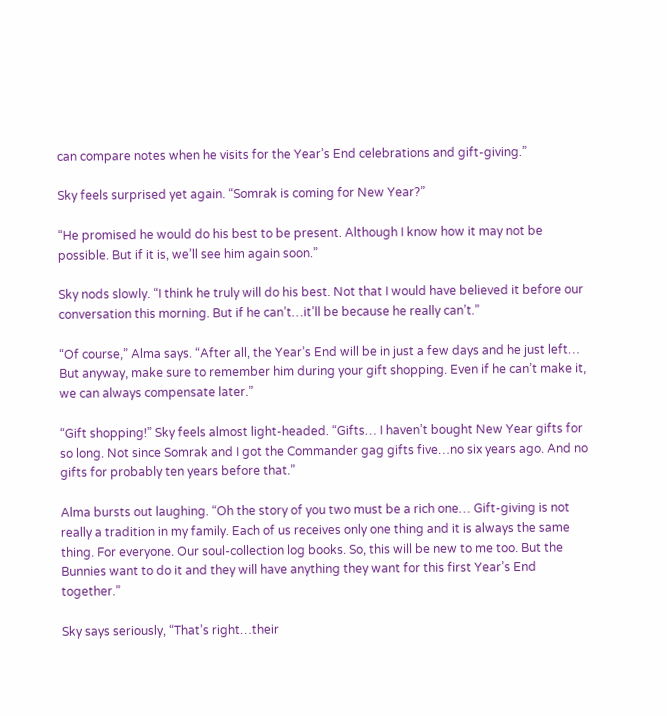can compare notes when he visits for the Year’s End celebrations and gift-giving.”

Sky feels surprised yet again. “Somrak is coming for New Year?”

“He promised he would do his best to be present. Although I know how it may not be possible. But if it is, we’ll see him again soon.”

Sky nods slowly. “I think he truly will do his best. Not that I would have believed it before our conversation this morning. But if he can’t…it’ll be because he really can’t.”

“Of course,” Alma says. “After all, the Year’s End will be in just a few days and he just left… But anyway, make sure to remember him during your gift shopping. Even if he can’t make it, we can always compensate later.”

“Gift shopping!” Sky feels almost light-headed. “Gifts… I haven’t bought New Year gifts for so long. Not since Somrak and I got the Commander gag gifts five…no six years ago. And no gifts for probably ten years before that.”

Alma bursts out laughing. “Oh the story of you two must be a rich one… Gift-giving is not really a tradition in my family. Each of us receives only one thing and it is always the same thing. For everyone. Our soul-collection log books. So, this will be new to me too. But the Bunnies want to do it and they will have anything they want for this first Year’s End together.”

Sky says seriously, “That’s right…their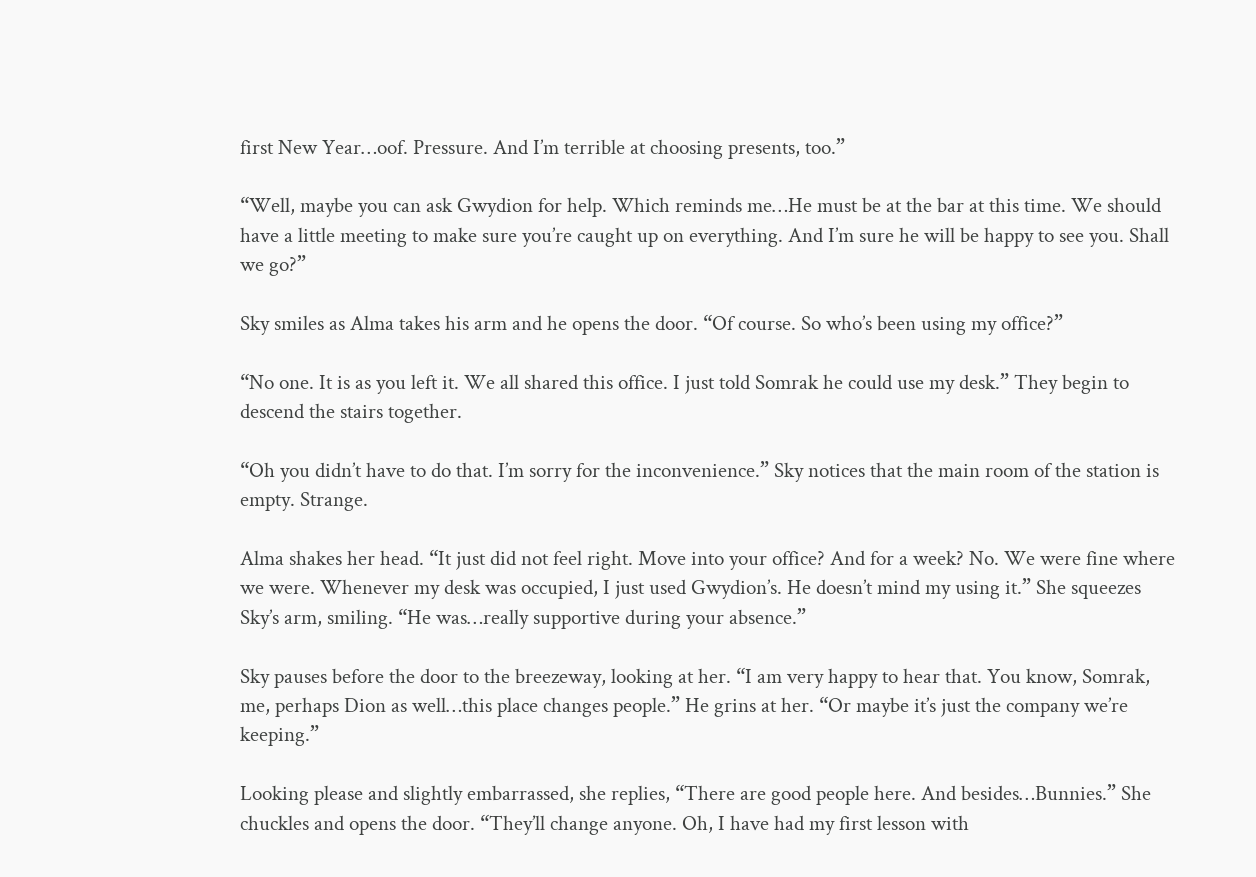first New Year…oof. Pressure. And I’m terrible at choosing presents, too.”

“Well, maybe you can ask Gwydion for help. Which reminds me…He must be at the bar at this time. We should have a little meeting to make sure you’re caught up on everything. And I’m sure he will be happy to see you. Shall we go?”

Sky smiles as Alma takes his arm and he opens the door. “Of course. So who’s been using my office?”

“No one. It is as you left it. We all shared this office. I just told Somrak he could use my desk.” They begin to descend the stairs together.

“Oh you didn’t have to do that. I’m sorry for the inconvenience.” Sky notices that the main room of the station is empty. Strange.

Alma shakes her head. “It just did not feel right. Move into your office? And for a week? No. We were fine where we were. Whenever my desk was occupied, I just used Gwydion’s. He doesn’t mind my using it.” She squeezes Sky’s arm, smiling. “He was…really supportive during your absence.”

Sky pauses before the door to the breezeway, looking at her. “I am very happy to hear that. You know, Somrak, me, perhaps Dion as well…this place changes people.” He grins at her. “Or maybe it’s just the company we’re keeping.”

Looking please and slightly embarrassed, she replies, “There are good people here. And besides…Bunnies.” She chuckles and opens the door. “They’ll change anyone. Oh, I have had my first lesson with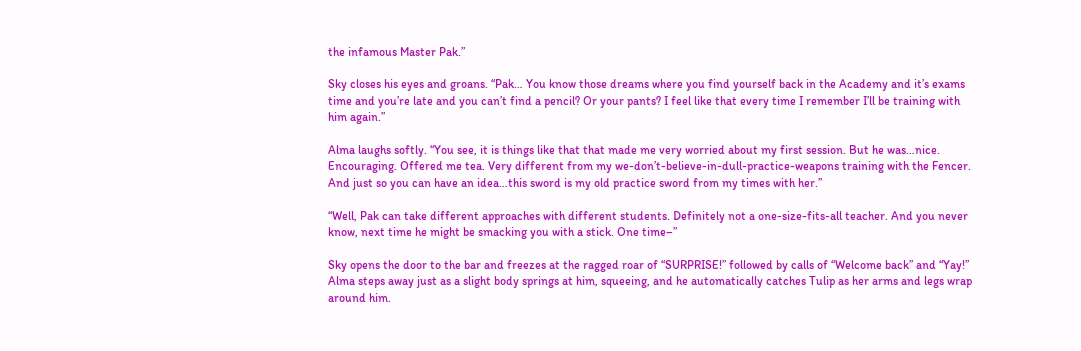the infamous Master Pak.”

Sky closes his eyes and groans. “Pak… You know those dreams where you find yourself back in the Academy and it’s exams time and you’re late and you can’t find a pencil? Or your pants? I feel like that every time I remember I’ll be training with him again.”

Alma laughs softly. “You see, it is things like that that made me very worried about my first session. But he was…nice. Encouraging. Offered me tea. Very different from my we-don’t-believe-in-dull-practice-weapons training with the Fencer. And just so you can have an idea…this sword is my old practice sword from my times with her.”

“Well, Pak can take different approaches with different students. Definitely not a one-size-fits-all teacher. And you never know, next time he might be smacking you with a stick. One time–”

Sky opens the door to the bar and freezes at the ragged roar of “SURPRISE!” followed by calls of “Welcome back” and “Yay!” Alma steps away just as a slight body springs at him, squeeing, and he automatically catches Tulip as her arms and legs wrap around him.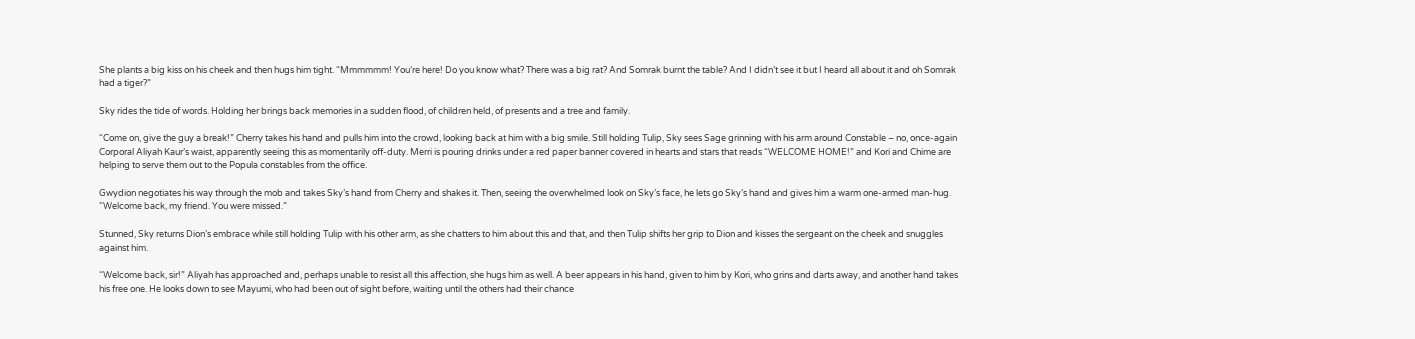She plants a big kiss on his cheek and then hugs him tight. “Mmmmmm! You’re here! Do you know what? There was a big rat? And Somrak burnt the table? And I didn’t see it but I heard all about it and oh Somrak had a tiger?”

Sky rides the tide of words. Holding her brings back memories in a sudden flood, of children held, of presents and a tree and family.

“Come on, give the guy a break!” Cherry takes his hand and pulls him into the crowd, looking back at him with a big smile. Still holding Tulip, Sky sees Sage grinning with his arm around Constable – no, once-again Corporal Aliyah Kaur’s waist, apparently seeing this as momentarily off-duty. Merri is pouring drinks under a red paper banner covered in hearts and stars that reads “WELCOME HOME!” and Kori and Chime are helping to serve them out to the Popula constables from the office.

Gwydion negotiates his way through the mob and takes Sky’s hand from Cherry and shakes it. Then, seeing the overwhelmed look on Sky’s face, he lets go Sky’s hand and gives him a warm one-armed man-hug. “Welcome back, my friend. You were missed.”

Stunned, Sky returns Dion’s embrace while still holding Tulip with his other arm, as she chatters to him about this and that, and then Tulip shifts her grip to Dion and kisses the sergeant on the cheek and snuggles against him.

“Welcome back, sir!” Aliyah has approached and, perhaps unable to resist all this affection, she hugs him as well. A beer appears in his hand, given to him by Kori, who grins and darts away, and another hand takes his free one. He looks down to see Mayumi, who had been out of sight before, waiting until the others had their chance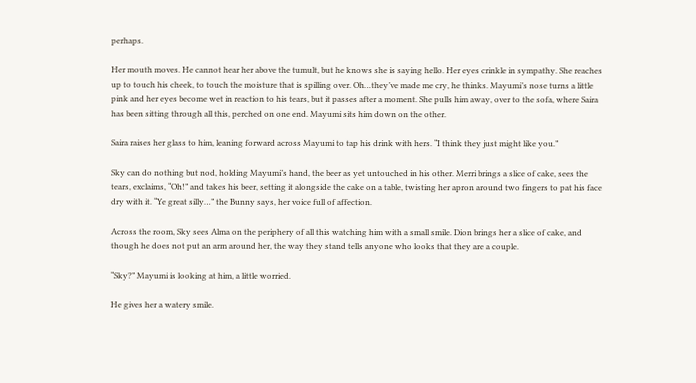perhaps.

Her mouth moves. He cannot hear her above the tumult, but he knows she is saying hello. Her eyes crinkle in sympathy. She reaches up to touch his cheek, to touch the moisture that is spilling over. Oh…they’ve made me cry, he thinks. Mayumi’s nose turns a little pink and her eyes become wet in reaction to his tears, but it passes after a moment. She pulls him away, over to the sofa, where Saira has been sitting through all this, perched on one end. Mayumi sits him down on the other.

Saira raises her glass to him, leaning forward across Mayumi to tap his drink with hers. “I think they just might like you.”

Sky can do nothing but nod, holding Mayumi’s hand, the beer as yet untouched in his other. Merri brings a slice of cake, sees the tears, exclaims, “Oh!” and takes his beer, setting it alongside the cake on a table, twisting her apron around two fingers to pat his face dry with it. “Ye great silly…” the Bunny says, her voice full of affection.

Across the room, Sky sees Alma on the periphery of all this watching him with a small smile. Dion brings her a slice of cake, and though he does not put an arm around her, the way they stand tells anyone who looks that they are a couple.

“Sky?” Mayumi is looking at him, a little worried.

He gives her a watery smile.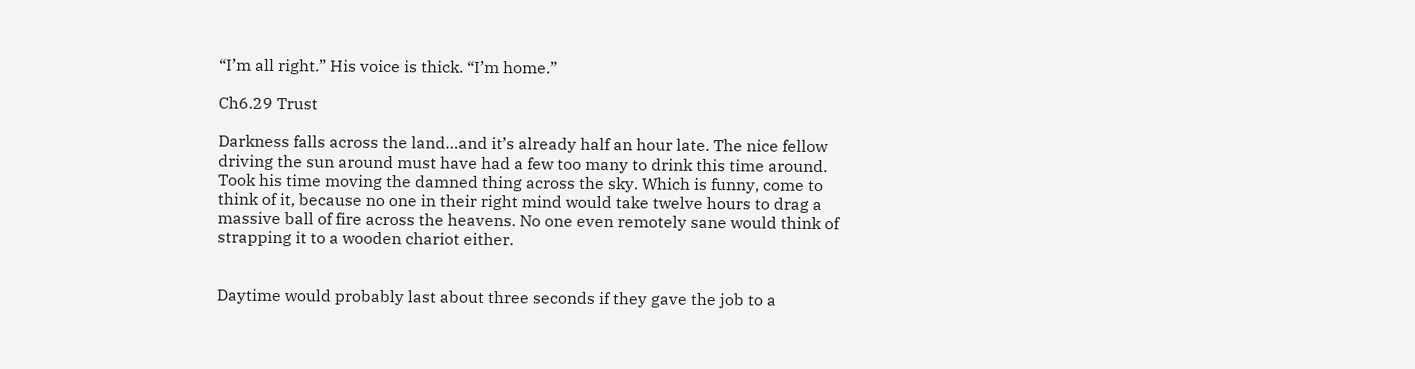“I’m all right.” His voice is thick. “I’m home.”

Ch6.29 Trust

Darkness falls across the land…and it’s already half an hour late. The nice fellow driving the sun around must have had a few too many to drink this time around. Took his time moving the damned thing across the sky. Which is funny, come to think of it, because no one in their right mind would take twelve hours to drag a massive ball of fire across the heavens. No one even remotely sane would think of strapping it to a wooden chariot either.


Daytime would probably last about three seconds if they gave the job to a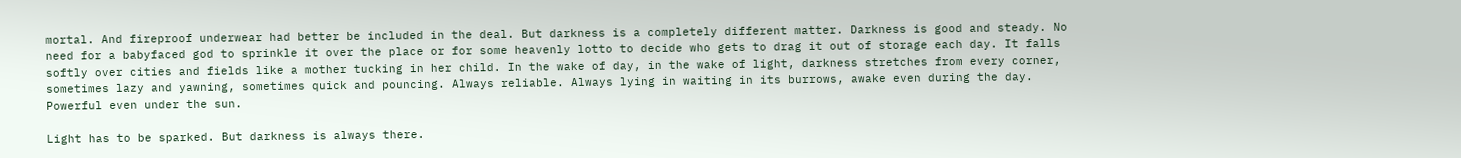mortal. And fireproof underwear had better be included in the deal. But darkness is a completely different matter. Darkness is good and steady. No need for a babyfaced god to sprinkle it over the place or for some heavenly lotto to decide who gets to drag it out of storage each day. It falls softly over cities and fields like a mother tucking in her child. In the wake of day, in the wake of light, darkness stretches from every corner, sometimes lazy and yawning, sometimes quick and pouncing. Always reliable. Always lying in waiting in its burrows, awake even during the day. Powerful even under the sun.

Light has to be sparked. But darkness is always there.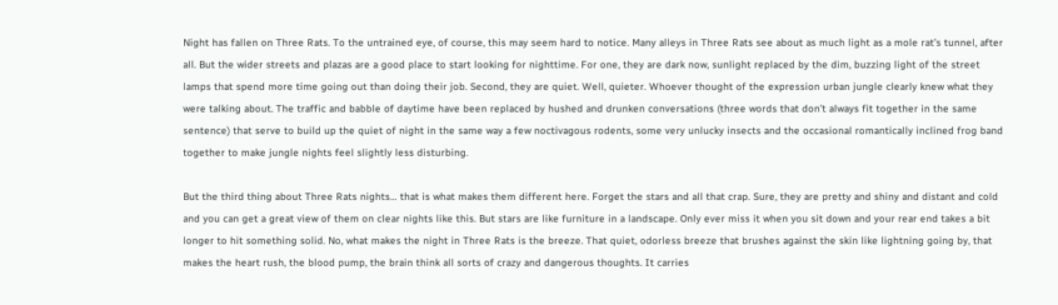Night has fallen on Three Rats. To the untrained eye, of course, this may seem hard to notice. Many alleys in Three Rats see about as much light as a mole rat’s tunnel, after all. But the wider streets and plazas are a good place to start looking for nighttime. For one, they are dark now, sunlight replaced by the dim, buzzing light of the street lamps that spend more time going out than doing their job. Second, they are quiet. Well, quieter. Whoever thought of the expression urban jungle clearly knew what they were talking about. The traffic and babble of daytime have been replaced by hushed and drunken conversations (three words that don’t always fit together in the same sentence) that serve to build up the quiet of night in the same way a few noctivagous rodents, some very unlucky insects and the occasional romantically inclined frog band together to make jungle nights feel slightly less disturbing.

But the third thing about Three Rats nights… that is what makes them different here. Forget the stars and all that crap. Sure, they are pretty and shiny and distant and cold and you can get a great view of them on clear nights like this. But stars are like furniture in a landscape. Only ever miss it when you sit down and your rear end takes a bit longer to hit something solid. No, what makes the night in Three Rats is the breeze. That quiet, odorless breeze that brushes against the skin like lightning going by, that makes the heart rush, the blood pump, the brain think all sorts of crazy and dangerous thoughts. It carries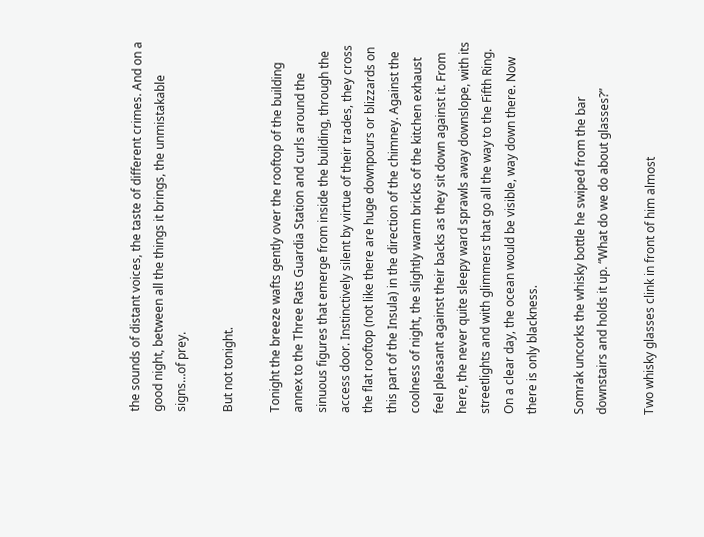the sounds of distant voices, the taste of different crimes. And on a good night, between all the things it brings, the unmistakable signs…of prey.

But not tonight.

Tonight the breeze wafts gently over the rooftop of the building annex to the Three Rats Guardia Station and curls around the sinuous figures that emerge from inside the building, through the access door. Instinctively silent by virtue of their trades, they cross the flat rooftop (not like there are huge downpours or blizzards on this part of the Insula) in the direction of the chimney. Against the coolness of night, the slightly warm bricks of the kitchen exhaust feel pleasant against their backs as they sit down against it. From here, the never quite sleepy ward sprawls away downslope, with its streetlights and with glimmers that go all the way to the Fifth Ring. On a clear day, the ocean would be visible, way down there. Now there is only blackness.

Somrak uncorks the whisky bottle he swiped from the bar downstairs and holds it up. “What do we do about glasses?”

Two whisky glasses clink in front of him almost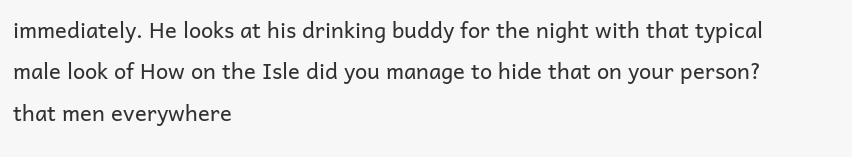immediately. He looks at his drinking buddy for the night with that typical male look of How on the Isle did you manage to hide that on your person? that men everywhere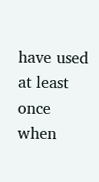have used at least once when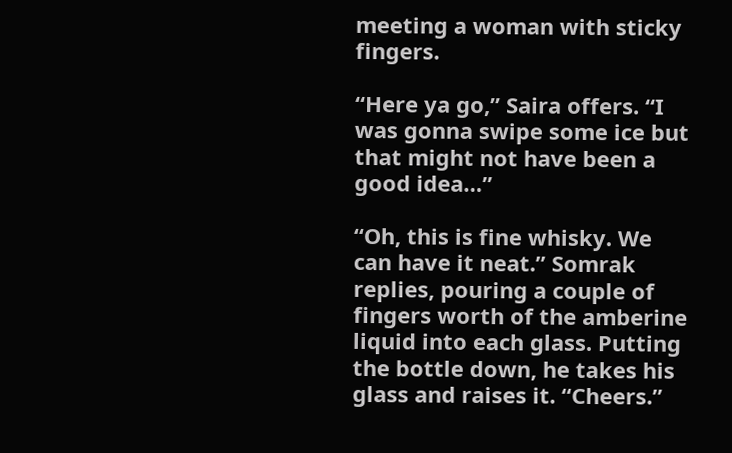meeting a woman with sticky fingers.

“Here ya go,” Saira offers. “I was gonna swipe some ice but that might not have been a good idea…”

“Oh, this is fine whisky. We can have it neat.” Somrak replies, pouring a couple of fingers worth of the amberine liquid into each glass. Putting the bottle down, he takes his glass and raises it. “Cheers.”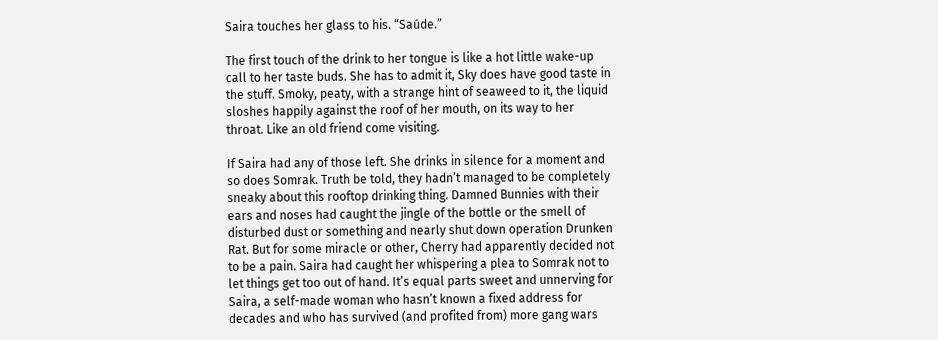Saira touches her glass to his. “Saúde.”

The first touch of the drink to her tongue is like a hot little wake-up call to her taste buds. She has to admit it, Sky does have good taste in the stuff. Smoky, peaty, with a strange hint of seaweed to it, the liquid sloshes happily against the roof of her mouth, on its way to her throat. Like an old friend come visiting.

If Saira had any of those left. She drinks in silence for a moment and so does Somrak. Truth be told, they hadn’t managed to be completely sneaky about this rooftop drinking thing. Damned Bunnies with their ears and noses had caught the jingle of the bottle or the smell of disturbed dust or something and nearly shut down operation Drunken Rat. But for some miracle or other, Cherry had apparently decided not to be a pain. Saira had caught her whispering a plea to Somrak not to let things get too out of hand. It’s equal parts sweet and unnerving for Saira, a self-made woman who hasn’t known a fixed address for decades and who has survived (and profited from) more gang wars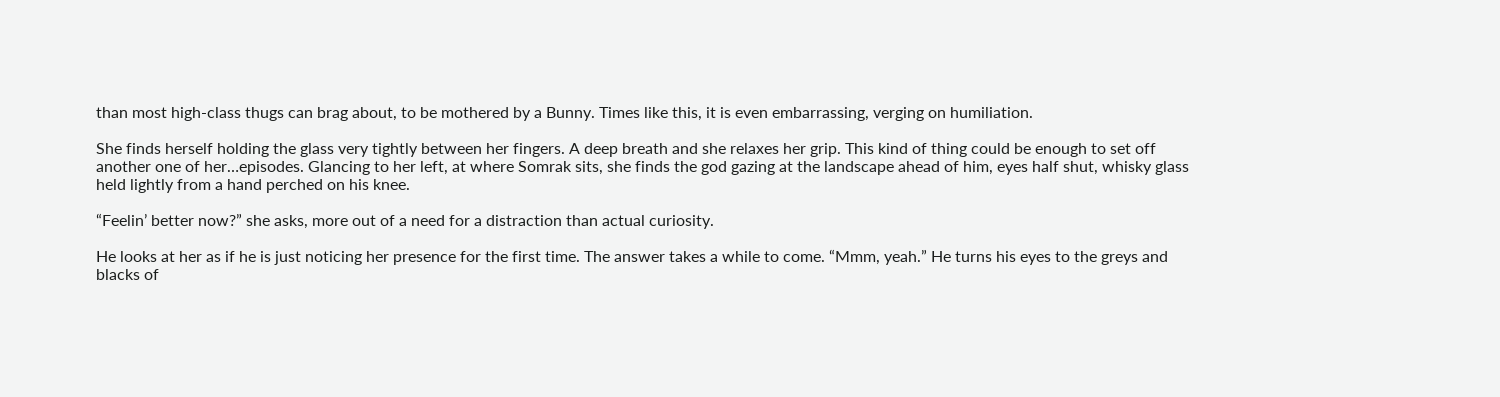than most high-class thugs can brag about, to be mothered by a Bunny. Times like this, it is even embarrassing, verging on humiliation.

She finds herself holding the glass very tightly between her fingers. A deep breath and she relaxes her grip. This kind of thing could be enough to set off another one of her…episodes. Glancing to her left, at where Somrak sits, she finds the god gazing at the landscape ahead of him, eyes half shut, whisky glass held lightly from a hand perched on his knee.

“Feelin’ better now?” she asks, more out of a need for a distraction than actual curiosity.

He looks at her as if he is just noticing her presence for the first time. The answer takes a while to come. “Mmm, yeah.” He turns his eyes to the greys and blacks of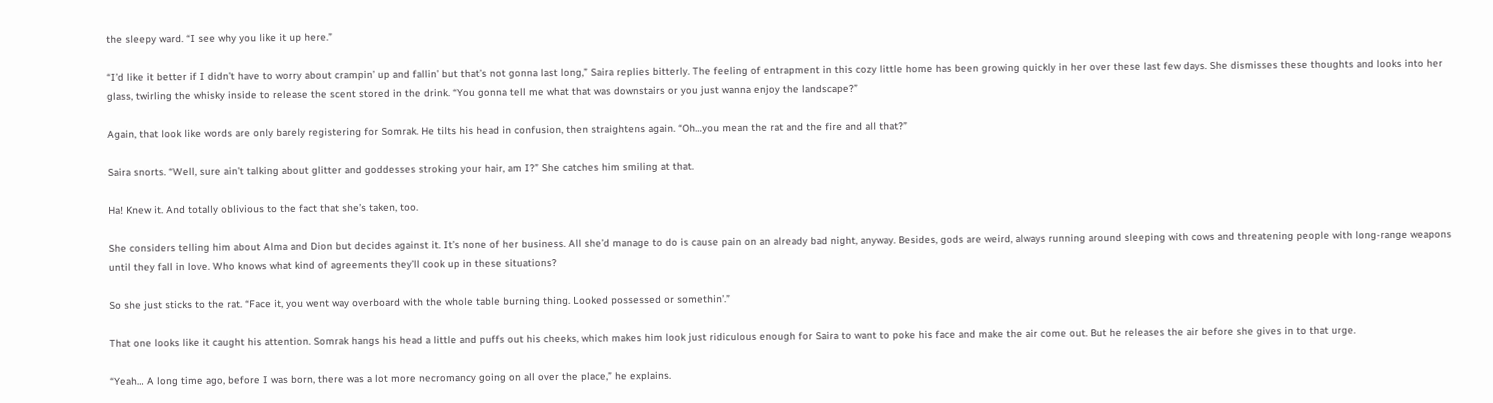the sleepy ward. “I see why you like it up here.”

“I’d like it better if I didn’t have to worry about crampin’ up and fallin’ but that’s not gonna last long,” Saira replies bitterly. The feeling of entrapment in this cozy little home has been growing quickly in her over these last few days. She dismisses these thoughts and looks into her glass, twirling the whisky inside to release the scent stored in the drink. “You gonna tell me what that was downstairs or you just wanna enjoy the landscape?”

Again, that look like words are only barely registering for Somrak. He tilts his head in confusion, then straightens again. “Oh…you mean the rat and the fire and all that?”

Saira snorts. “Well, sure ain’t talking about glitter and goddesses stroking your hair, am I?” She catches him smiling at that.

Ha! Knew it. And totally oblivious to the fact that she’s taken, too.

She considers telling him about Alma and Dion but decides against it. It’s none of her business. All she’d manage to do is cause pain on an already bad night, anyway. Besides, gods are weird, always running around sleeping with cows and threatening people with long-range weapons until they fall in love. Who knows what kind of agreements they’ll cook up in these situations?

So she just sticks to the rat. “Face it, you went way overboard with the whole table burning thing. Looked possessed or somethin’.”

That one looks like it caught his attention. Somrak hangs his head a little and puffs out his cheeks, which makes him look just ridiculous enough for Saira to want to poke his face and make the air come out. But he releases the air before she gives in to that urge.

“Yeah… A long time ago, before I was born, there was a lot more necromancy going on all over the place,” he explains.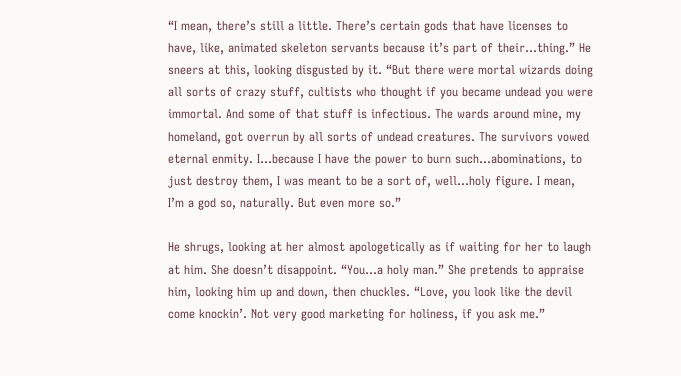“I mean, there’s still a little. There’s certain gods that have licenses to have, like, animated skeleton servants because it’s part of their…thing.” He sneers at this, looking disgusted by it. “But there were mortal wizards doing all sorts of crazy stuff, cultists who thought if you became undead you were immortal. And some of that stuff is infectious. The wards around mine, my homeland, got overrun by all sorts of undead creatures. The survivors vowed eternal enmity. I…because I have the power to burn such…abominations, to just destroy them, I was meant to be a sort of, well…holy figure. I mean, I’m a god so, naturally. But even more so.”

He shrugs, looking at her almost apologetically as if waiting for her to laugh at him. She doesn’t disappoint. “You…a holy man.” She pretends to appraise him, looking him up and down, then chuckles. “Love, you look like the devil come knockin’. Not very good marketing for holiness, if you ask me.”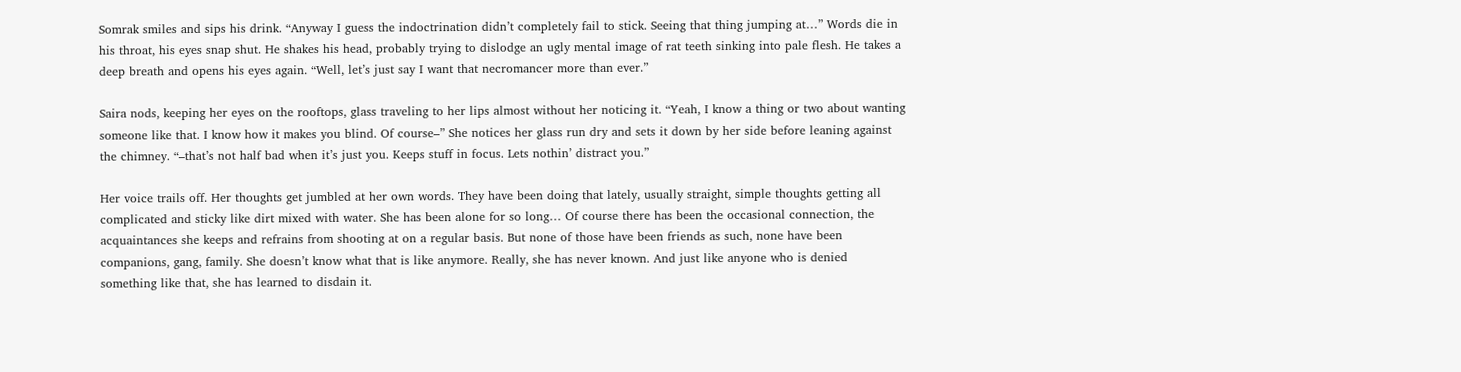Somrak smiles and sips his drink. “Anyway I guess the indoctrination didn’t completely fail to stick. Seeing that thing jumping at…” Words die in his throat, his eyes snap shut. He shakes his head, probably trying to dislodge an ugly mental image of rat teeth sinking into pale flesh. He takes a deep breath and opens his eyes again. “Well, let’s just say I want that necromancer more than ever.”

Saira nods, keeping her eyes on the rooftops, glass traveling to her lips almost without her noticing it. “Yeah, I know a thing or two about wanting someone like that. I know how it makes you blind. Of course–” She notices her glass run dry and sets it down by her side before leaning against the chimney. “–that’s not half bad when it’s just you. Keeps stuff in focus. Lets nothin’ distract you.”

Her voice trails off. Her thoughts get jumbled at her own words. They have been doing that lately, usually straight, simple thoughts getting all complicated and sticky like dirt mixed with water. She has been alone for so long… Of course there has been the occasional connection, the acquaintances she keeps and refrains from shooting at on a regular basis. But none of those have been friends as such, none have been companions, gang, family. She doesn’t know what that is like anymore. Really, she has never known. And just like anyone who is denied something like that, she has learned to disdain it.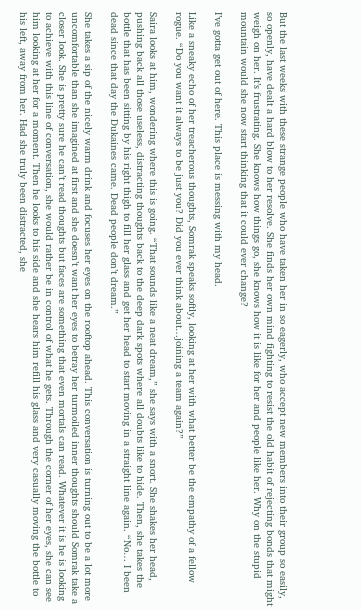But the last weeks with these strange people who have taken her in so eagerly, who accept new members into their group so easily, so openly, have dealt a hard blow to her resolve. She finds her own mind fighting to resist the old habit of rejecting bonds that might weigh on her. It’s frustrating. She knows how things go, she knows how it is like for her and people like her. Why on the stupid mountain would she now start thinking that it could ever change?

I’ve gotta get out of here. This place is messing with my head.

Like a sneaky echo of her treacherous thoughts, Somrak speaks softly, looking at her with what better be the empathy of a fellow rogue. “Do you want it always to be just you? Did you ever think about…joining a team again?”

Saira looks at him, wondering where this is going. “That sounds like a neat dream,” she says with a snort. She shakes her head, pushing back all those useless, distracting thoughts back to the deep dark spots where all doubts like to hide. Then, she takes the bottle that has been sitting by his right thigh to fill her glass and get her head to start moving in a straight line again. “No… I been dead since that day the Dukaines came. Dead people don’t dream.”

She takes a sip of the nicely warm drink and focuses her eyes on the rooftop ahead. This conversation is turning out to be a lot more uncomfortable than she imagined at first and she doesn’t want her eyes to betray her turmoiled inner thoughts should Somrak take a closer look. She is pretty sure he can’t read thoughts but faces are something that even mortals can read. Whatever it is he is looking to achieve with this line of conversation, she would rather be in control of what he gets. Through the corner of her eyes, she can see him looking at her for a moment. Then he looks to his side and she hears him refill his glass and very casually moving the bottle to his left, away from her. Had she truly been distracted, she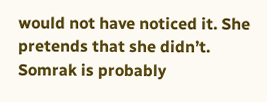would not have noticed it. She pretends that she didn’t. Somrak is probably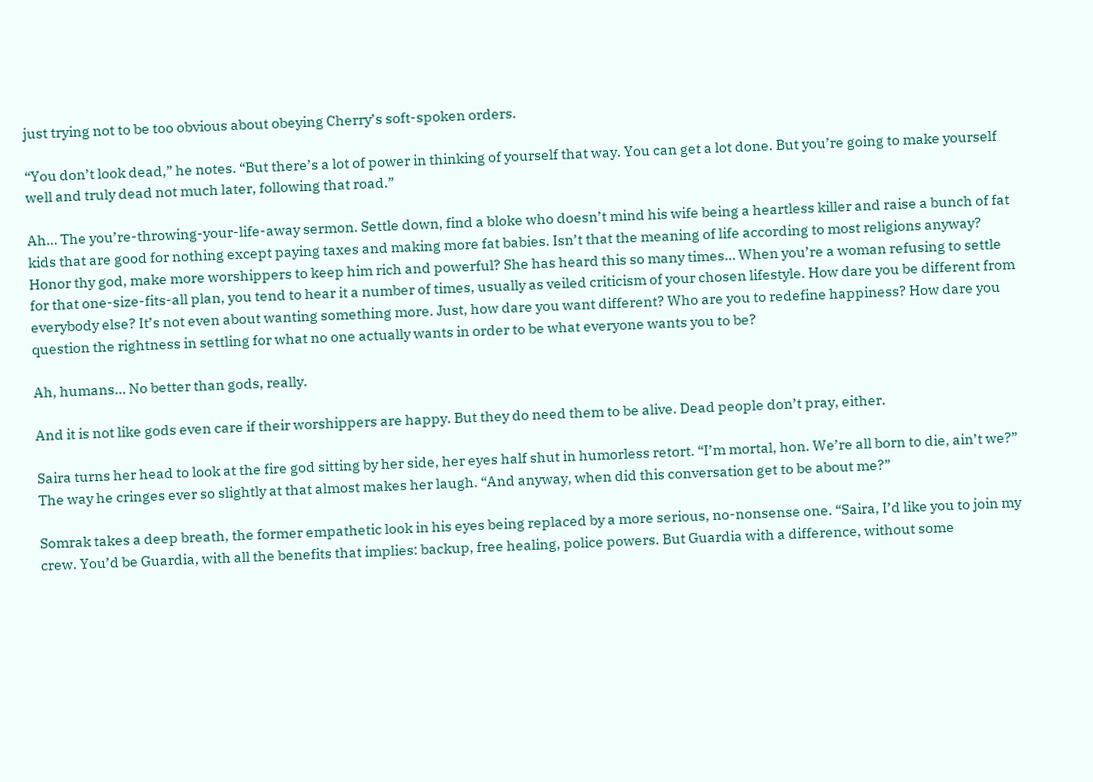just trying not to be too obvious about obeying Cherry’s soft-spoken orders.

“You don’t look dead,” he notes. “But there’s a lot of power in thinking of yourself that way. You can get a lot done. But you’re going to make yourself well and truly dead not much later, following that road.”

Ah… The you’re-throwing-your-life-away sermon. Settle down, find a bloke who doesn’t mind his wife being a heartless killer and raise a bunch of fat kids that are good for nothing except paying taxes and making more fat babies. Isn’t that the meaning of life according to most religions anyway? Honor thy god, make more worshippers to keep him rich and powerful? She has heard this so many times… When you’re a woman refusing to settle for that one-size-fits-all plan, you tend to hear it a number of times, usually as veiled criticism of your chosen lifestyle. How dare you be different from everybody else? It’s not even about wanting something more. Just, how dare you want different? Who are you to redefine happiness? How dare you question the rightness in settling for what no one actually wants in order to be what everyone wants you to be?

Ah, humans… No better than gods, really.

And it is not like gods even care if their worshippers are happy. But they do need them to be alive. Dead people don’t pray, either.

Saira turns her head to look at the fire god sitting by her side, her eyes half shut in humorless retort. “I’m mortal, hon. We’re all born to die, ain’t we?” The way he cringes ever so slightly at that almost makes her laugh. “And anyway, when did this conversation get to be about me?”

Somrak takes a deep breath, the former empathetic look in his eyes being replaced by a more serious, no-nonsense one. “Saira, I’d like you to join my crew. You’d be Guardia, with all the benefits that implies: backup, free healing, police powers. But Guardia with a difference, without some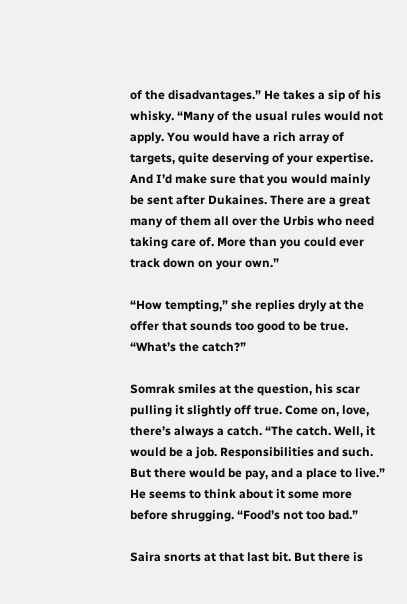of the disadvantages.” He takes a sip of his whisky. “Many of the usual rules would not apply. You would have a rich array of targets, quite deserving of your expertise. And I’d make sure that you would mainly be sent after Dukaines. There are a great many of them all over the Urbis who need taking care of. More than you could ever track down on your own.”

“How tempting,” she replies dryly at the offer that sounds too good to be true. “What’s the catch?”

Somrak smiles at the question, his scar pulling it slightly off true. Come on, love, there’s always a catch. “The catch. Well, it would be a job. Responsibilities and such. But there would be pay, and a place to live.” He seems to think about it some more before shrugging. “Food’s not too bad.”

Saira snorts at that last bit. But there is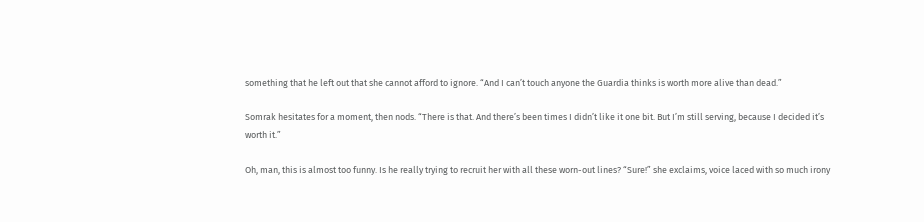something that he left out that she cannot afford to ignore. “And I can’t touch anyone the Guardia thinks is worth more alive than dead.”

Somrak hesitates for a moment, then nods. “There is that. And there’s been times I didn’t like it one bit. But I’m still serving, because I decided it’s worth it.”

Oh, man, this is almost too funny. Is he really trying to recruit her with all these worn-out lines? “Sure!” she exclaims, voice laced with so much irony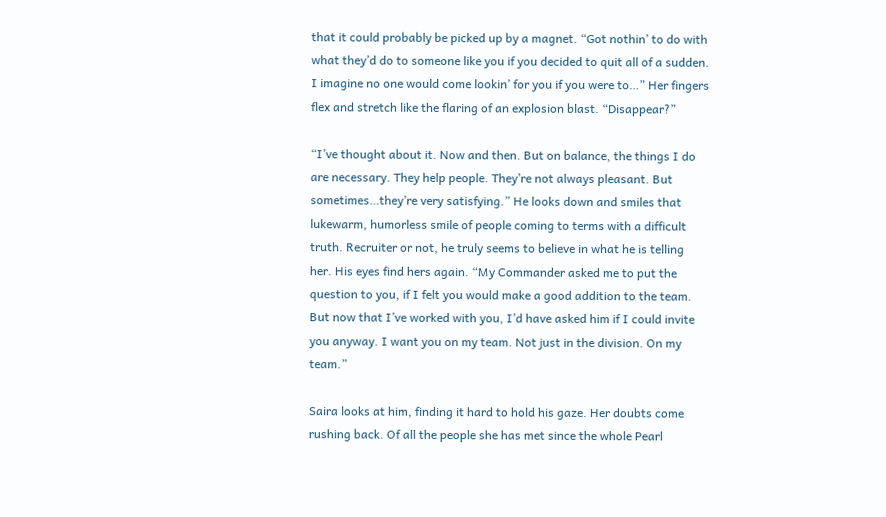that it could probably be picked up by a magnet. “Got nothin’ to do with what they’d do to someone like you if you decided to quit all of a sudden. I imagine no one would come lookin’ for you if you were to…” Her fingers flex and stretch like the flaring of an explosion blast. “Disappear?”

“I’ve thought about it. Now and then. But on balance, the things I do are necessary. They help people. They’re not always pleasant. But sometimes…they’re very satisfying.” He looks down and smiles that lukewarm, humorless smile of people coming to terms with a difficult truth. Recruiter or not, he truly seems to believe in what he is telling her. His eyes find hers again. “My Commander asked me to put the question to you, if I felt you would make a good addition to the team. But now that I’ve worked with you, I’d have asked him if I could invite you anyway. I want you on my team. Not just in the division. On my team.”

Saira looks at him, finding it hard to hold his gaze. Her doubts come rushing back. Of all the people she has met since the whole Pearl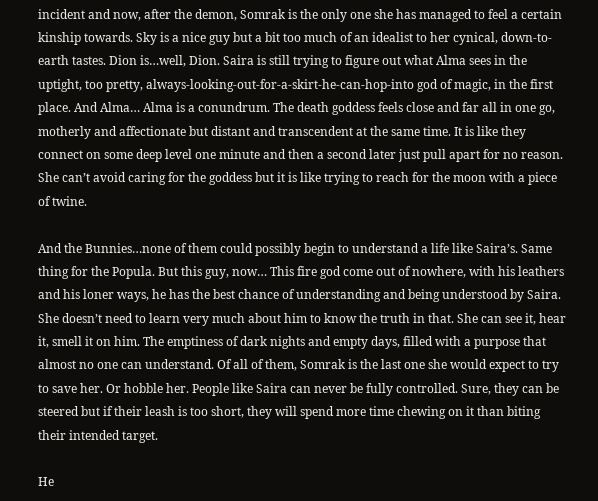incident and now, after the demon, Somrak is the only one she has managed to feel a certain kinship towards. Sky is a nice guy but a bit too much of an idealist to her cynical, down-to-earth tastes. Dion is…well, Dion. Saira is still trying to figure out what Alma sees in the uptight, too pretty, always-looking-out-for-a-skirt-he-can-hop-into god of magic, in the first place. And Alma… Alma is a conundrum. The death goddess feels close and far all in one go, motherly and affectionate but distant and transcendent at the same time. It is like they connect on some deep level one minute and then a second later just pull apart for no reason. She can’t avoid caring for the goddess but it is like trying to reach for the moon with a piece of twine.

And the Bunnies…none of them could possibly begin to understand a life like Saira’s. Same thing for the Popula. But this guy, now… This fire god come out of nowhere, with his leathers and his loner ways, he has the best chance of understanding and being understood by Saira. She doesn’t need to learn very much about him to know the truth in that. She can see it, hear it, smell it on him. The emptiness of dark nights and empty days, filled with a purpose that almost no one can understand. Of all of them, Somrak is the last one she would expect to try to save her. Or hobble her. People like Saira can never be fully controlled. Sure, they can be steered but if their leash is too short, they will spend more time chewing on it than biting their intended target.

He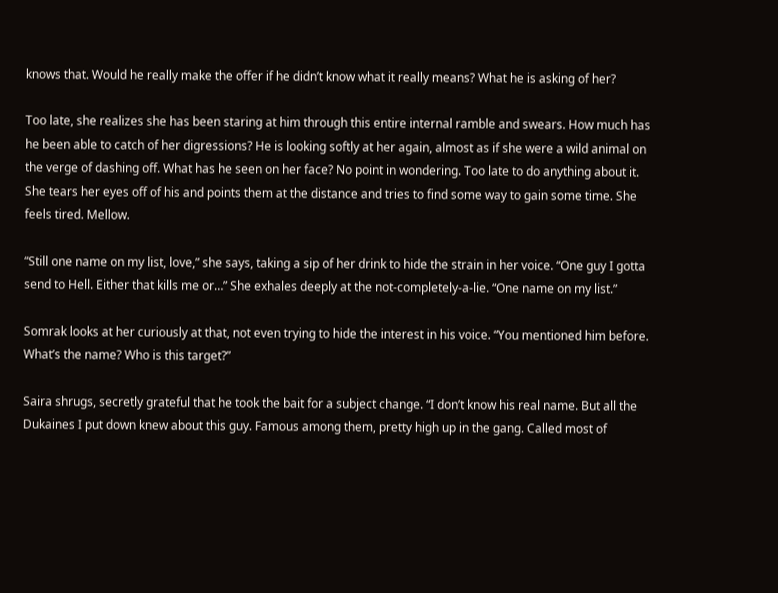knows that. Would he really make the offer if he didn’t know what it really means? What he is asking of her?

Too late, she realizes she has been staring at him through this entire internal ramble and swears. How much has he been able to catch of her digressions? He is looking softly at her again, almost as if she were a wild animal on the verge of dashing off. What has he seen on her face? No point in wondering. Too late to do anything about it. She tears her eyes off of his and points them at the distance and tries to find some way to gain some time. She feels tired. Mellow.

“Still one name on my list, love,” she says, taking a sip of her drink to hide the strain in her voice. “One guy I gotta send to Hell. Either that kills me or…” She exhales deeply at the not-completely-a-lie. “One name on my list.”

Somrak looks at her curiously at that, not even trying to hide the interest in his voice. “You mentioned him before. What’s the name? Who is this target?”

Saira shrugs, secretly grateful that he took the bait for a subject change. “I don’t know his real name. But all the Dukaines I put down knew about this guy. Famous among them, pretty high up in the gang. Called most of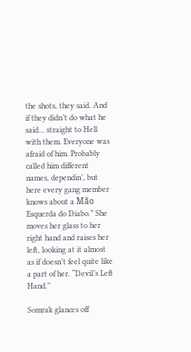the shots, they said. And if they didn’t do what he said… straight to Hell with them. Everyone was afraid of him. Probably called him different names, dependin’, but here every gang member knows about a Mão Esquerda do Diabo.” She moves her glass to her right hand and raises her left, looking at it almost as if doesn’t feel quite like a part of her. “Devil’s Left Hand.”

Somrak glances off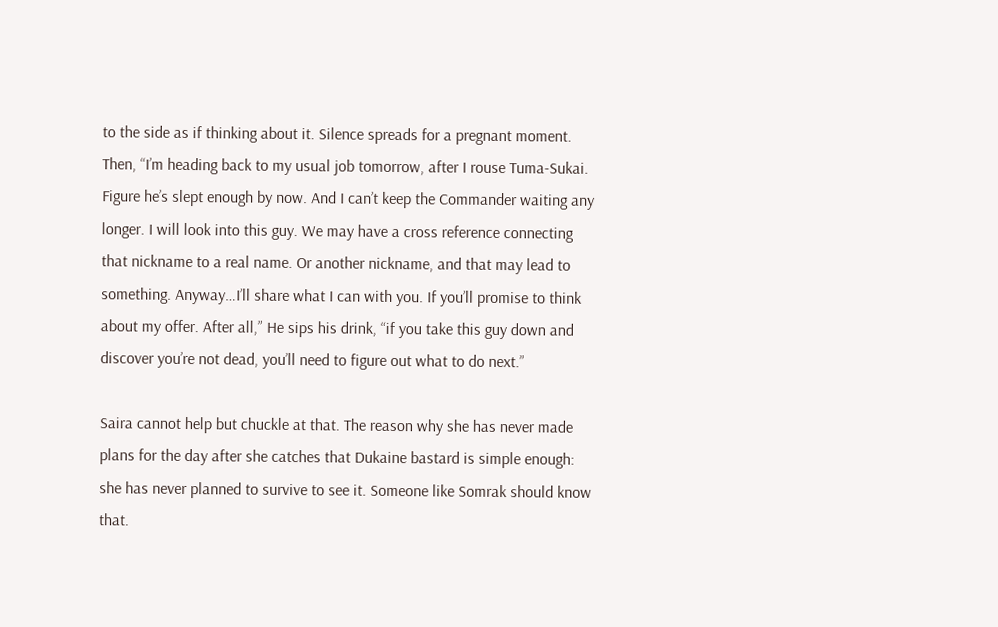to the side as if thinking about it. Silence spreads for a pregnant moment. Then, “I’m heading back to my usual job tomorrow, after I rouse Tuma-Sukai. Figure he’s slept enough by now. And I can’t keep the Commander waiting any longer. I will look into this guy. We may have a cross reference connecting that nickname to a real name. Or another nickname, and that may lead to something. Anyway…I’ll share what I can with you. If you’ll promise to think about my offer. After all,” He sips his drink, “if you take this guy down and discover you’re not dead, you’ll need to figure out what to do next.”

Saira cannot help but chuckle at that. The reason why she has never made plans for the day after she catches that Dukaine bastard is simple enough: she has never planned to survive to see it. Someone like Somrak should know that.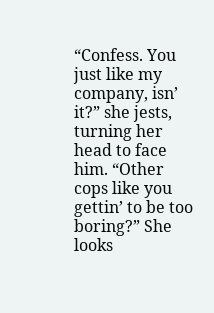“Confess. You just like my company, isn’ it?” she jests, turning her head to face him. “Other cops like you gettin’ to be too boring?” She looks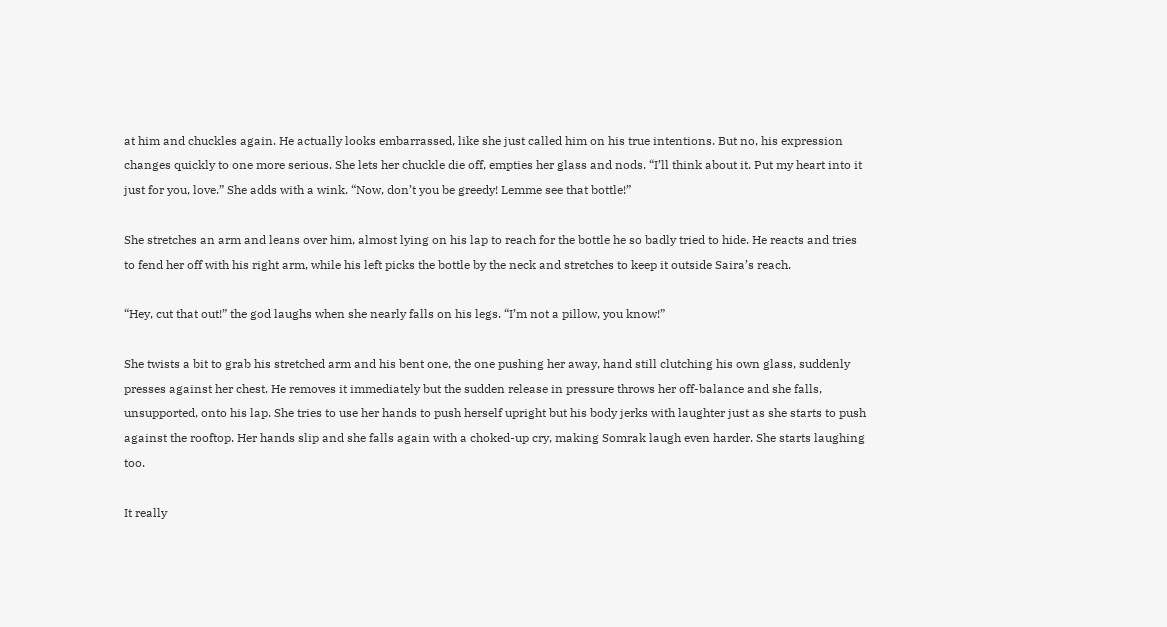at him and chuckles again. He actually looks embarrassed, like she just called him on his true intentions. But no, his expression changes quickly to one more serious. She lets her chuckle die off, empties her glass and nods. “I’ll think about it. Put my heart into it just for you, love.” She adds with a wink. “Now, don’t you be greedy! Lemme see that bottle!”

She stretches an arm and leans over him, almost lying on his lap to reach for the bottle he so badly tried to hide. He reacts and tries to fend her off with his right arm, while his left picks the bottle by the neck and stretches to keep it outside Saira’s reach.

“Hey, cut that out!” the god laughs when she nearly falls on his legs. “I’m not a pillow, you know!”

She twists a bit to grab his stretched arm and his bent one, the one pushing her away, hand still clutching his own glass, suddenly presses against her chest. He removes it immediately but the sudden release in pressure throws her off-balance and she falls, unsupported, onto his lap. She tries to use her hands to push herself upright but his body jerks with laughter just as she starts to push against the rooftop. Her hands slip and she falls again with a choked-up cry, making Somrak laugh even harder. She starts laughing too.

It really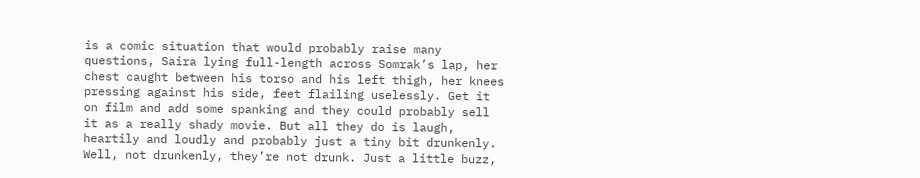is a comic situation that would probably raise many questions, Saira lying full-length across Somrak’s lap, her chest caught between his torso and his left thigh, her knees pressing against his side, feet flailing uselessly. Get it on film and add some spanking and they could probably sell it as a really shady movie. But all they do is laugh, heartily and loudly and probably just a tiny bit drunkenly. Well, not drunkenly, they’re not drunk. Just a little buzz,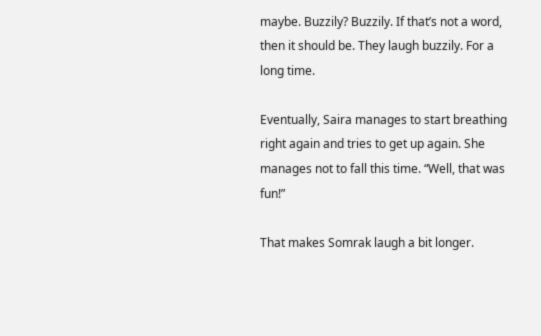maybe. Buzzily? Buzzily. If that’s not a word, then it should be. They laugh buzzily. For a long time.

Eventually, Saira manages to start breathing right again and tries to get up again. She manages not to fall this time. “Well, that was fun!”

That makes Somrak laugh a bit longer.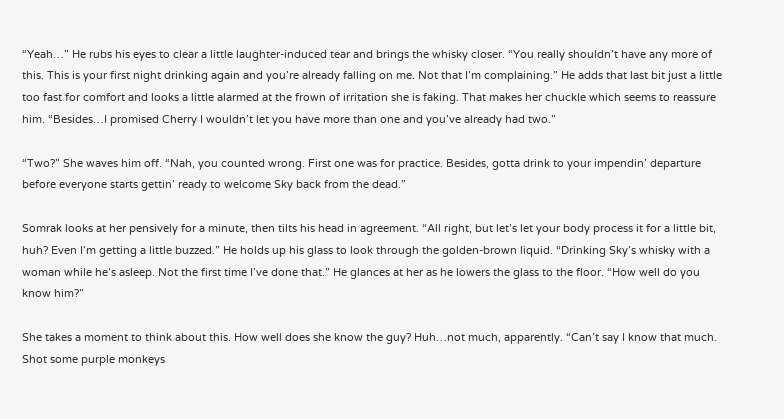“Yeah…” He rubs his eyes to clear a little laughter-induced tear and brings the whisky closer. “You really shouldn’t have any more of this. This is your first night drinking again and you’re already falling on me. Not that I’m complaining.” He adds that last bit just a little too fast for comfort and looks a little alarmed at the frown of irritation she is faking. That makes her chuckle which seems to reassure him. “Besides…I promised Cherry I wouldn’t let you have more than one and you’ve already had two.”

“Two?” She waves him off. “Nah, you counted wrong. First one was for practice. Besides, gotta drink to your impendin’ departure before everyone starts gettin’ ready to welcome Sky back from the dead.”

Somrak looks at her pensively for a minute, then tilts his head in agreement. “All right, but let’s let your body process it for a little bit, huh? Even I’m getting a little buzzed.” He holds up his glass to look through the golden-brown liquid. “Drinking Sky’s whisky with a woman while he’s asleep. Not the first time I’ve done that.” He glances at her as he lowers the glass to the floor. “How well do you know him?”

She takes a moment to think about this. How well does she know the guy? Huh…not much, apparently. “Can’t say I know that much. Shot some purple monkeys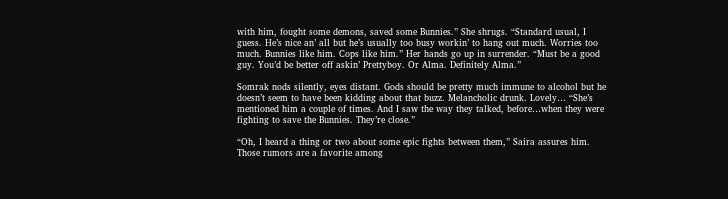with him, fought some demons, saved some Bunnies.” She shrugs. “Standard usual, I guess. He’s nice an’ all but he’s usually too busy workin’ to hang out much. Worries too much. Bunnies like him. Cops like him.” Her hands go up in surrender. “Must be a good guy. You’d be better off askin’ Prettyboy. Or Alma. Definitely Alma.”

Somrak nods silently, eyes distant. Gods should be pretty much immune to alcohol but he doesn’t seem to have been kidding about that buzz. Melancholic drunk. Lovely… “She’s mentioned him a couple of times. And I saw the way they talked, before…when they were fighting to save the Bunnies. They’re close.”

“Oh, I heard a thing or two about some epic fights between them,” Saira assures him. Those rumors are a favorite among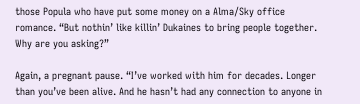those Popula who have put some money on a Alma/Sky office romance. “But nothin’ like killin’ Dukaines to bring people together. Why are you asking?”

Again, a pregnant pause. “I’ve worked with him for decades. Longer than you’ve been alive. And he hasn’t had any connection to anyone in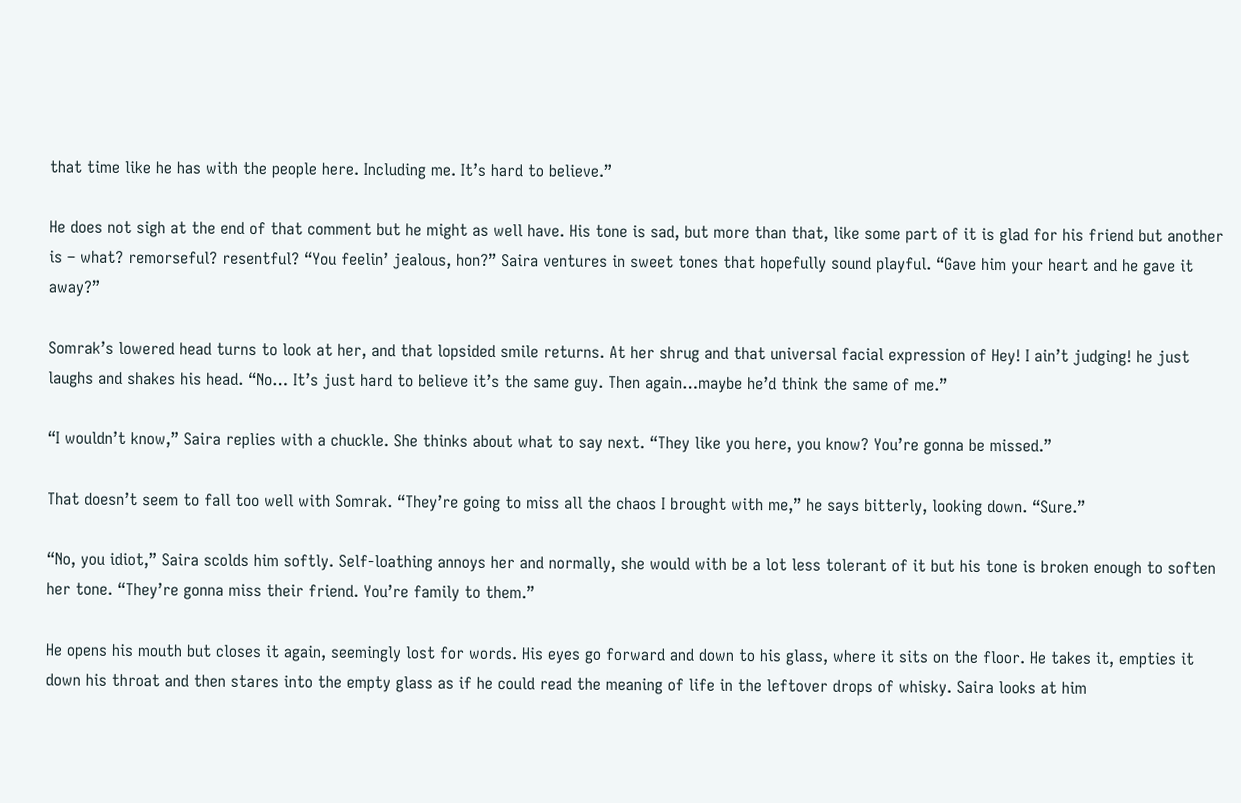that time like he has with the people here. Including me. It’s hard to believe.”

He does not sigh at the end of that comment but he might as well have. His tone is sad, but more than that, like some part of it is glad for his friend but another is – what? remorseful? resentful? “You feelin’ jealous, hon?” Saira ventures in sweet tones that hopefully sound playful. “Gave him your heart and he gave it away?”

Somrak’s lowered head turns to look at her, and that lopsided smile returns. At her shrug and that universal facial expression of Hey! I ain’t judging! he just laughs and shakes his head. “No… It’s just hard to believe it’s the same guy. Then again…maybe he’d think the same of me.”

“I wouldn’t know,” Saira replies with a chuckle. She thinks about what to say next. “They like you here, you know? You’re gonna be missed.”

That doesn’t seem to fall too well with Somrak. “They’re going to miss all the chaos I brought with me,” he says bitterly, looking down. “Sure.”

“No, you idiot,” Saira scolds him softly. Self-loathing annoys her and normally, she would with be a lot less tolerant of it but his tone is broken enough to soften her tone. “They’re gonna miss their friend. You’re family to them.”

He opens his mouth but closes it again, seemingly lost for words. His eyes go forward and down to his glass, where it sits on the floor. He takes it, empties it down his throat and then stares into the empty glass as if he could read the meaning of life in the leftover drops of whisky. Saira looks at him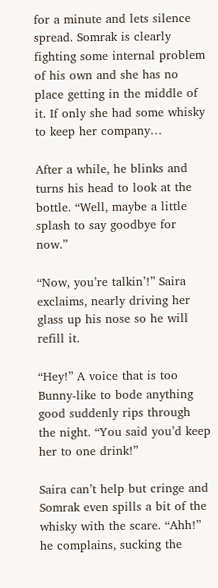for a minute and lets silence spread. Somrak is clearly fighting some internal problem of his own and she has no place getting in the middle of it. If only she had some whisky to keep her company…

After a while, he blinks and turns his head to look at the bottle. “Well, maybe a little splash to say goodbye for now.”

“Now, you’re talkin’!” Saira exclaims, nearly driving her glass up his nose so he will refill it.

“Hey!” A voice that is too Bunny-like to bode anything good suddenly rips through the night. “You said you’d keep her to one drink!”

Saira can’t help but cringe and Somrak even spills a bit of the whisky with the scare. “Ahh!” he complains, sucking the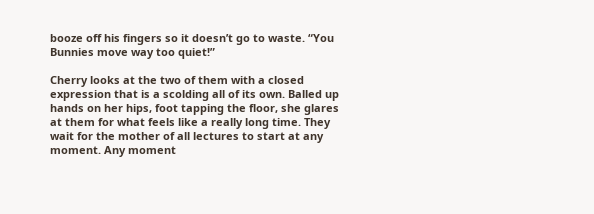booze off his fingers so it doesn’t go to waste. “You Bunnies move way too quiet!”

Cherry looks at the two of them with a closed expression that is a scolding all of its own. Balled up hands on her hips, foot tapping the floor, she glares at them for what feels like a really long time. They wait for the mother of all lectures to start at any moment. Any moment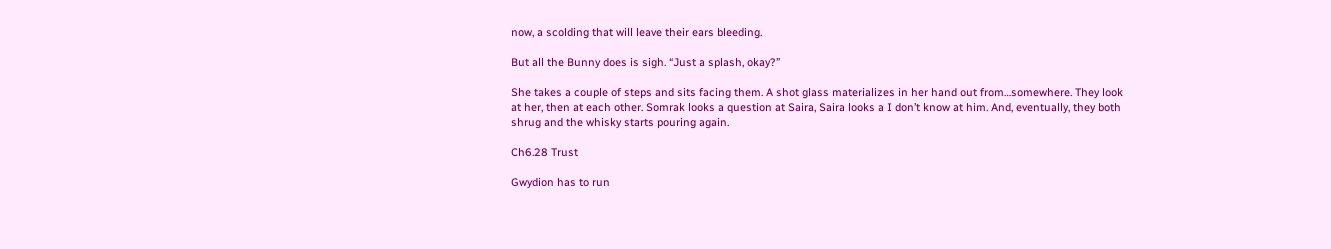now, a scolding that will leave their ears bleeding.

But all the Bunny does is sigh. “Just a splash, okay?”

She takes a couple of steps and sits facing them. A shot glass materializes in her hand out from…somewhere. They look at her, then at each other. Somrak looks a question at Saira, Saira looks a I don’t know at him. And, eventually, they both shrug and the whisky starts pouring again.

Ch6.28 Trust

Gwydion has to run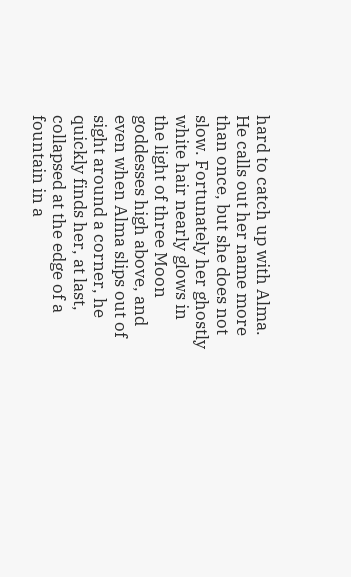hard to catch up with Alma. He calls out her name more than once, but she does not slow. Fortunately her ghostly white hair nearly glows in the light of three Moon goddesses high above, and even when Alma slips out of sight around a corner, he quickly finds her, at last, collapsed at the edge of a fountain in a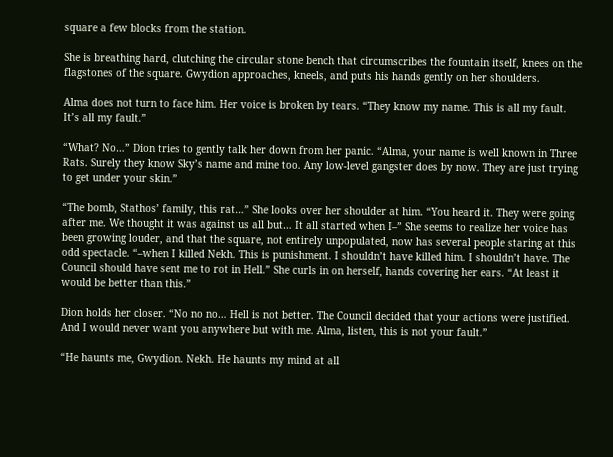square a few blocks from the station.

She is breathing hard, clutching the circular stone bench that circumscribes the fountain itself, knees on the flagstones of the square. Gwydion approaches, kneels, and puts his hands gently on her shoulders.

Alma does not turn to face him. Her voice is broken by tears. “They know my name. This is all my fault. It’s all my fault.”

“What? No…” Dion tries to gently talk her down from her panic. “Alma, your name is well known in Three Rats. Surely they know Sky’s name and mine too. Any low-level gangster does by now. They are just trying to get under your skin.”

“The bomb, Stathos’ family, this rat…” She looks over her shoulder at him. “You heard it. They were going after me. We thought it was against us all but… It all started when I–” She seems to realize her voice has been growing louder, and that the square, not entirely unpopulated, now has several people staring at this odd spectacle. “–when I killed Nekh. This is punishment. I shouldn’t have killed him. I shouldn’t have. The Council should have sent me to rot in Hell.” She curls in on herself, hands covering her ears. “At least it would be better than this.”

Dion holds her closer. “No no no… Hell is not better. The Council decided that your actions were justified. And I would never want you anywhere but with me. Alma, listen, this is not your fault.”

“He haunts me, Gwydion. Nekh. He haunts my mind at all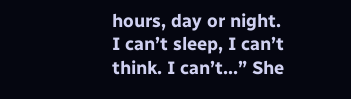hours, day or night. I can’t sleep, I can’t think. I can’t…” She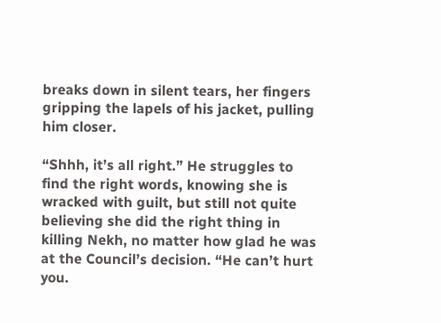breaks down in silent tears, her fingers gripping the lapels of his jacket, pulling him closer.

“Shhh, it’s all right.” He struggles to find the right words, knowing she is wracked with guilt, but still not quite believing she did the right thing in killing Nekh, no matter how glad he was at the Council’s decision. “He can’t hurt you.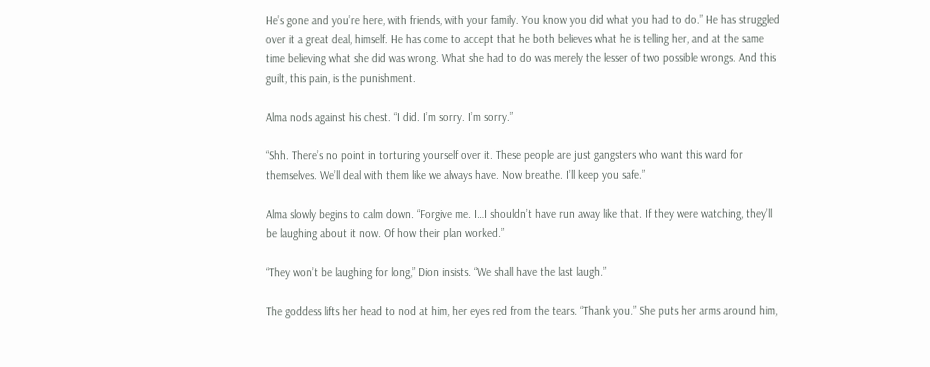He’s gone and you’re here, with friends, with your family. You know you did what you had to do.” He has struggled over it a great deal, himself. He has come to accept that he both believes what he is telling her, and at the same time believing what she did was wrong. What she had to do was merely the lesser of two possible wrongs. And this guilt, this pain, is the punishment.

Alma nods against his chest. “I did. I’m sorry. I’m sorry.”

“Shh. There’s no point in torturing yourself over it. These people are just gangsters who want this ward for themselves. We’ll deal with them like we always have. Now breathe. I’ll keep you safe.”

Alma slowly begins to calm down. “Forgive me. I…I shouldn’t have run away like that. If they were watching, they’ll be laughing about it now. Of how their plan worked.”

“They won’t be laughing for long,” Dion insists. “We shall have the last laugh.”

The goddess lifts her head to nod at him, her eyes red from the tears. “Thank you.” She puts her arms around him,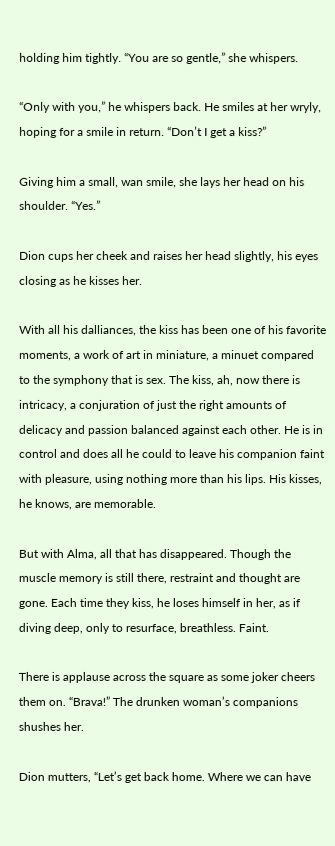holding him tightly. “You are so gentle,” she whispers.

“Only with you,” he whispers back. He smiles at her wryly, hoping for a smile in return. “Don’t I get a kiss?”

Giving him a small, wan smile, she lays her head on his shoulder. “Yes.”

Dion cups her cheek and raises her head slightly, his eyes closing as he kisses her.

With all his dalliances, the kiss has been one of his favorite moments, a work of art in miniature, a minuet compared to the symphony that is sex. The kiss, ah, now there is intricacy, a conjuration of just the right amounts of delicacy and passion balanced against each other. He is in control and does all he could to leave his companion faint with pleasure, using nothing more than his lips. His kisses, he knows, are memorable.

But with Alma, all that has disappeared. Though the muscle memory is still there, restraint and thought are gone. Each time they kiss, he loses himself in her, as if diving deep, only to resurface, breathless. Faint.

There is applause across the square as some joker cheers them on. “Brava!” The drunken woman’s companions shushes her.

Dion mutters, “Let’s get back home. Where we can have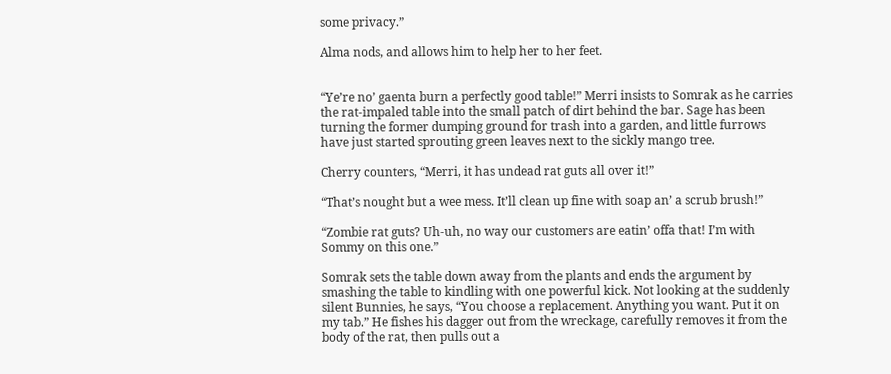some privacy.”

Alma nods, and allows him to help her to her feet.


“Ye’re no’ gaenta burn a perfectly good table!” Merri insists to Somrak as he carries the rat-impaled table into the small patch of dirt behind the bar. Sage has been turning the former dumping ground for trash into a garden, and little furrows have just started sprouting green leaves next to the sickly mango tree.

Cherry counters, “Merri, it has undead rat guts all over it!”

“That’s nought but a wee mess. It’ll clean up fine with soap an’ a scrub brush!”

“Zombie rat guts? Uh-uh, no way our customers are eatin’ offa that! I’m with Sommy on this one.”

Somrak sets the table down away from the plants and ends the argument by smashing the table to kindling with one powerful kick. Not looking at the suddenly silent Bunnies, he says, “You choose a replacement. Anything you want. Put it on my tab.” He fishes his dagger out from the wreckage, carefully removes it from the body of the rat, then pulls out a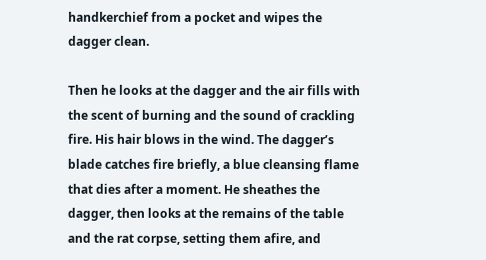handkerchief from a pocket and wipes the dagger clean.

Then he looks at the dagger and the air fills with the scent of burning and the sound of crackling fire. His hair blows in the wind. The dagger’s blade catches fire briefly, a blue cleansing flame that dies after a moment. He sheathes the dagger, then looks at the remains of the table and the rat corpse, setting them afire, and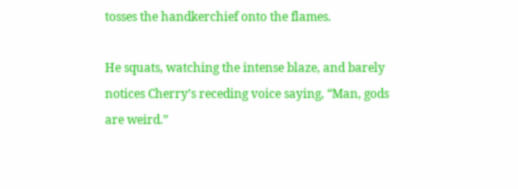tosses the handkerchief onto the flames.

He squats, watching the intense blaze, and barely notices Cherry’s receding voice saying, “Man, gods are weird.”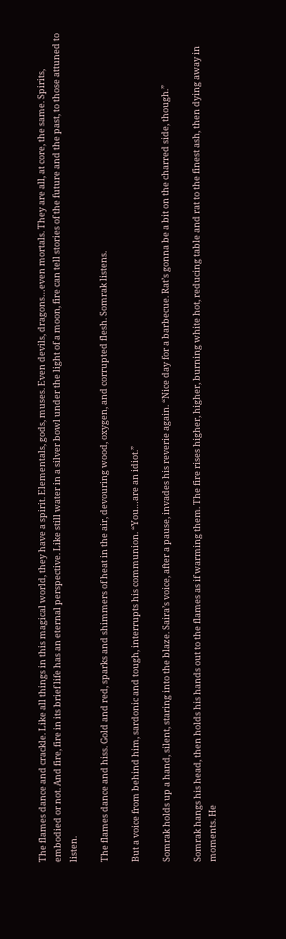The flames dance and crackle. Like all things in this magical world, they have a spirit. Elementals, gods, muses. Even devils, dragons…even mortals. They are all, at core, the same. Spirits, embodied or not. And fire, fire in its brief life has an eternal perspective. Like still water in a silver bowl under the light of a moon, fire can tell stories of the future and the past, to those attuned to listen.

The flames dance and hiss. Gold and red, sparks and shimmers of heat in the air, devouring wood, oxygen, and corrupted flesh. Somrak listens.

But a voice from behind him, sardonic and tough, interrupts his communion. “You…are an idiot.”

Somrak holds up a hand, silent, staring into the blaze. Saira’s voice, after a pause, invades his reverie again. “Nice day for a barbecue. Rat’s gonna be a bit on the charred side, though.”

Somrak hangs his head, then holds his hands out to the flames as if warming them. The fire rises higher, higher, burning white hot, reducing table and rat to the finest ash, then dying away in moments. He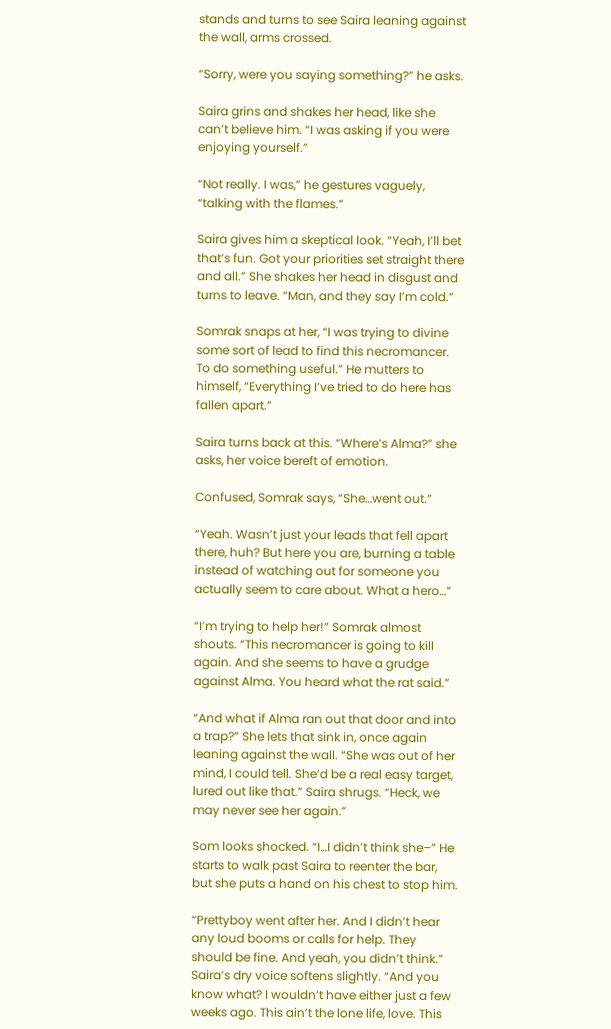stands and turns to see Saira leaning against the wall, arms crossed.

“Sorry, were you saying something?” he asks.

Saira grins and shakes her head, like she can’t believe him. “I was asking if you were enjoying yourself.”

“Not really. I was,” he gestures vaguely, “talking with the flames.”

Saira gives him a skeptical look. “Yeah, I’ll bet that’s fun. Got your priorities set straight there and all.” She shakes her head in disgust and turns to leave. “Man, and they say I’m cold.”

Somrak snaps at her, “I was trying to divine some sort of lead to find this necromancer. To do something useful.” He mutters to himself, “Everything I’ve tried to do here has fallen apart.”

Saira turns back at this. “Where’s Alma?” she asks, her voice bereft of emotion.

Confused, Somrak says, “She…went out.”

“Yeah. Wasn’t just your leads that fell apart there, huh? But here you are, burning a table instead of watching out for someone you actually seem to care about. What a hero…”

“I’m trying to help her!” Somrak almost shouts. “This necromancer is going to kill again. And she seems to have a grudge against Alma. You heard what the rat said.”

“And what if Alma ran out that door and into a trap?” She lets that sink in, once again leaning against the wall. “She was out of her mind, I could tell. She’d be a real easy target, lured out like that.” Saira shrugs. “Heck, we may never see her again.”

Som looks shocked. “I…I didn’t think she–” He starts to walk past Saira to reenter the bar, but she puts a hand on his chest to stop him.

“Prettyboy went after her. And I didn’t hear any loud booms or calls for help. They should be fine. And yeah, you didn’t think.” Saira’s dry voice softens slightly. “And you know what? I wouldn’t have either just a few weeks ago. This ain’t the lone life, love. This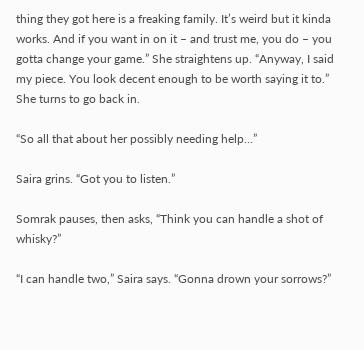thing they got here is a freaking family. It’s weird but it kinda works. And if you want in on it – and trust me, you do – you gotta change your game.” She straightens up. “Anyway, I said my piece. You look decent enough to be worth saying it to.” She turns to go back in.

“So all that about her possibly needing help…”

Saira grins. “Got you to listen.”

Somrak pauses, then asks, “Think you can handle a shot of whisky?”

“I can handle two,” Saira says. “Gonna drown your sorrows?”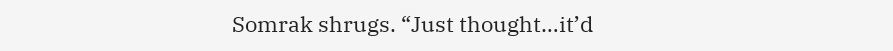Somrak shrugs. “Just thought…it’d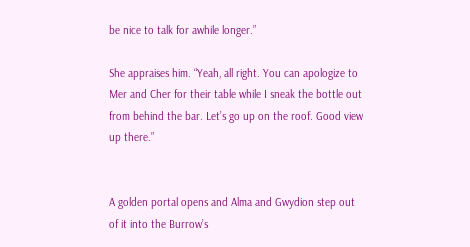be nice to talk for awhile longer.”

She appraises him. “Yeah, all right. You can apologize to Mer and Cher for their table while I sneak the bottle out from behind the bar. Let’s go up on the roof. Good view up there.”


A golden portal opens and Alma and Gwydion step out of it into the Burrow’s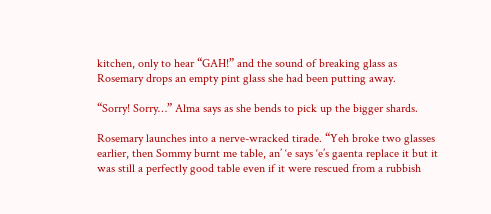kitchen, only to hear “GAH!” and the sound of breaking glass as Rosemary drops an empty pint glass she had been putting away.

“Sorry! Sorry…” Alma says as she bends to pick up the bigger shards.

Rosemary launches into a nerve-wracked tirade. “Yeh broke two glasses earlier, then Sommy burnt me table, an’ ‘e says ‘e’s gaenta replace it but it was still a perfectly good table even if it were rescued from a rubbish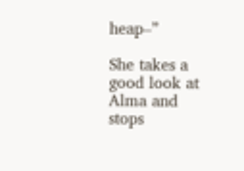heap–”

She takes a good look at Alma and stops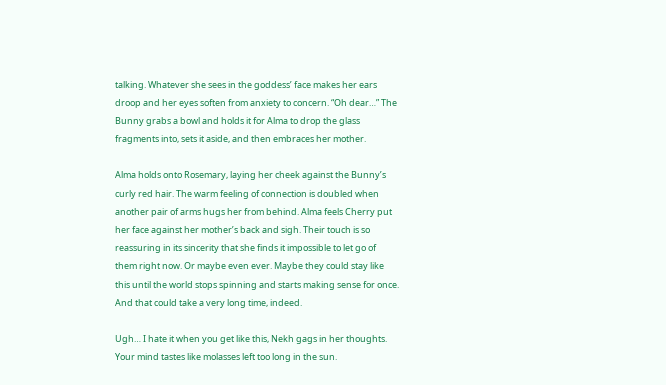talking. Whatever she sees in the goddess’ face makes her ears droop and her eyes soften from anxiety to concern. “Oh dear…” The Bunny grabs a bowl and holds it for Alma to drop the glass fragments into, sets it aside, and then embraces her mother.

Alma holds onto Rosemary, laying her cheek against the Bunny’s curly red hair. The warm feeling of connection is doubled when another pair of arms hugs her from behind. Alma feels Cherry put her face against her mother’s back and sigh. Their touch is so reassuring in its sincerity that she finds it impossible to let go of them right now. Or maybe even ever. Maybe they could stay like this until the world stops spinning and starts making sense for once. And that could take a very long time, indeed.

Ugh… I hate it when you get like this, Nekh gags in her thoughts. Your mind tastes like molasses left too long in the sun.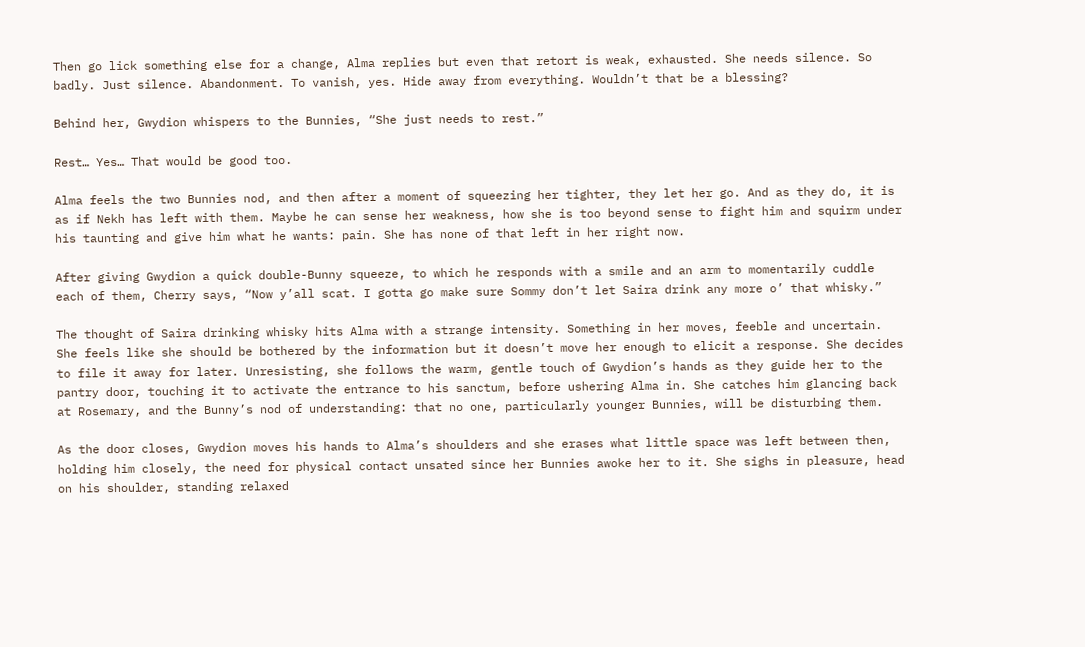Then go lick something else for a change, Alma replies but even that retort is weak, exhausted. She needs silence. So badly. Just silence. Abandonment. To vanish, yes. Hide away from everything. Wouldn’t that be a blessing?

Behind her, Gwydion whispers to the Bunnies, “She just needs to rest.”

Rest… Yes… That would be good too.

Alma feels the two Bunnies nod, and then after a moment of squeezing her tighter, they let her go. And as they do, it is as if Nekh has left with them. Maybe he can sense her weakness, how she is too beyond sense to fight him and squirm under his taunting and give him what he wants: pain. She has none of that left in her right now.

After giving Gwydion a quick double-Bunny squeeze, to which he responds with a smile and an arm to momentarily cuddle each of them, Cherry says, “Now y’all scat. I gotta go make sure Sommy don’t let Saira drink any more o’ that whisky.”

The thought of Saira drinking whisky hits Alma with a strange intensity. Something in her moves, feeble and uncertain. She feels like she should be bothered by the information but it doesn’t move her enough to elicit a response. She decides to file it away for later. Unresisting, she follows the warm, gentle touch of Gwydion’s hands as they guide her to the pantry door, touching it to activate the entrance to his sanctum, before ushering Alma in. She catches him glancing back at Rosemary, and the Bunny’s nod of understanding: that no one, particularly younger Bunnies, will be disturbing them.

As the door closes, Gwydion moves his hands to Alma’s shoulders and she erases what little space was left between then, holding him closely, the need for physical contact unsated since her Bunnies awoke her to it. She sighs in pleasure, head on his shoulder, standing relaxed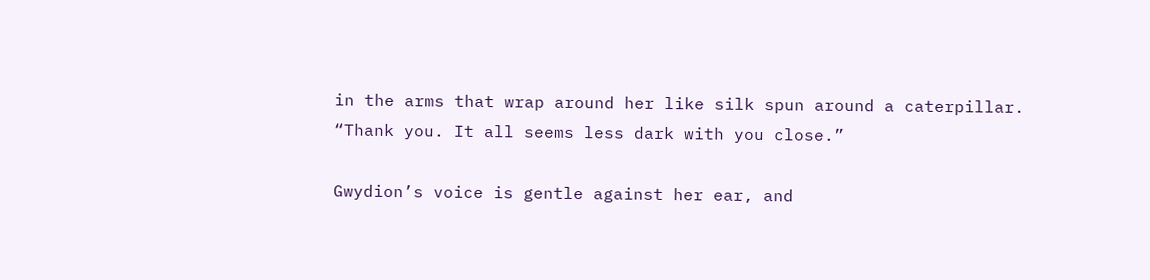in the arms that wrap around her like silk spun around a caterpillar. “Thank you. It all seems less dark with you close.”

Gwydion’s voice is gentle against her ear, and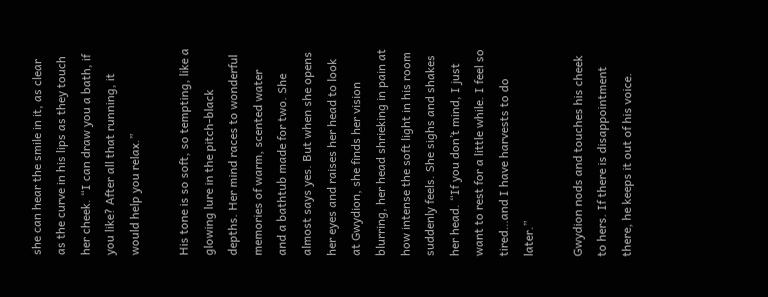she can hear the smile in it, as clear as the curve in his lips as they touch her cheek. “I can draw you a bath, if you like? After all that running, it would help you relax.”

His tone is so soft, so tempting, like a glowing lure in the pitch-black depths. Her mind races to wonderful memories of warm, scented water and a bathtub made for two. She almost says yes. But when she opens her eyes and raises her head to look at Gwydion, she finds her vision blurring, her head shrieking in pain at how intense the soft light in his room suddenly feels. She sighs and shakes her head. “If you don’t mind, I just want to rest for a little while. I feel so tired…and I have harvests to do later.”

Gwydion nods and touches his cheek to hers. If there is disappointment there, he keeps it out of his voice.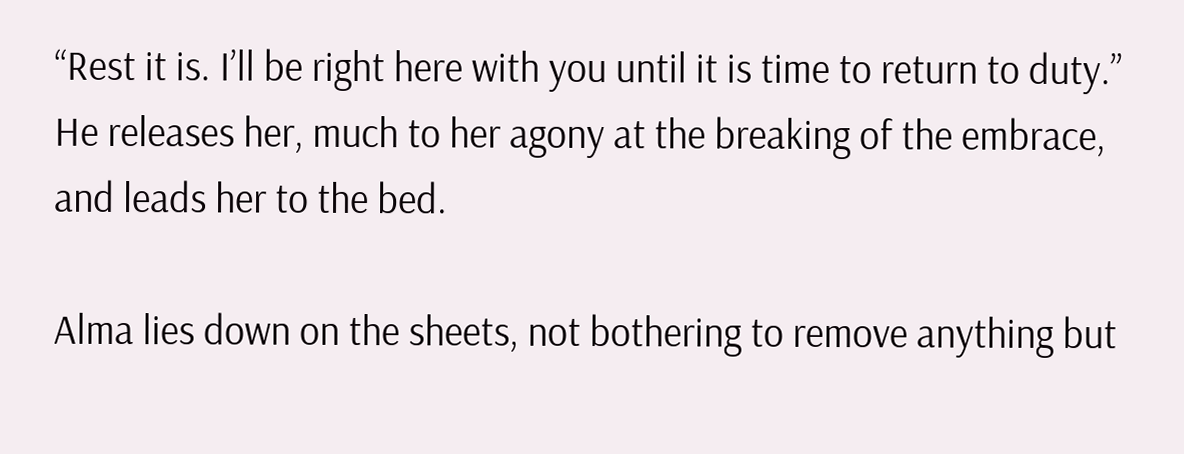“Rest it is. I’ll be right here with you until it is time to return to duty.” He releases her, much to her agony at the breaking of the embrace, and leads her to the bed.

Alma lies down on the sheets, not bothering to remove anything but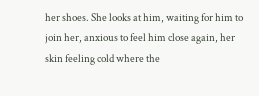her shoes. She looks at him, waiting for him to join her, anxious to feel him close again, her skin feeling cold where the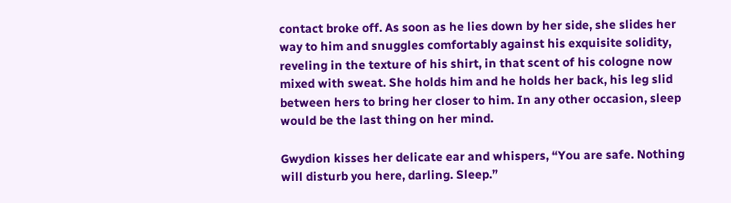contact broke off. As soon as he lies down by her side, she slides her way to him and snuggles comfortably against his exquisite solidity, reveling in the texture of his shirt, in that scent of his cologne now mixed with sweat. She holds him and he holds her back, his leg slid between hers to bring her closer to him. In any other occasion, sleep would be the last thing on her mind.

Gwydion kisses her delicate ear and whispers, “You are safe. Nothing will disturb you here, darling. Sleep.”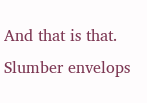And that is that. Slumber envelops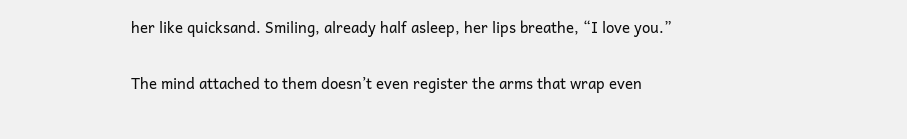her like quicksand. Smiling, already half asleep, her lips breathe, “I love you.”

The mind attached to them doesn’t even register the arms that wrap even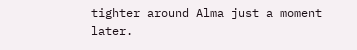tighter around Alma just a moment later.